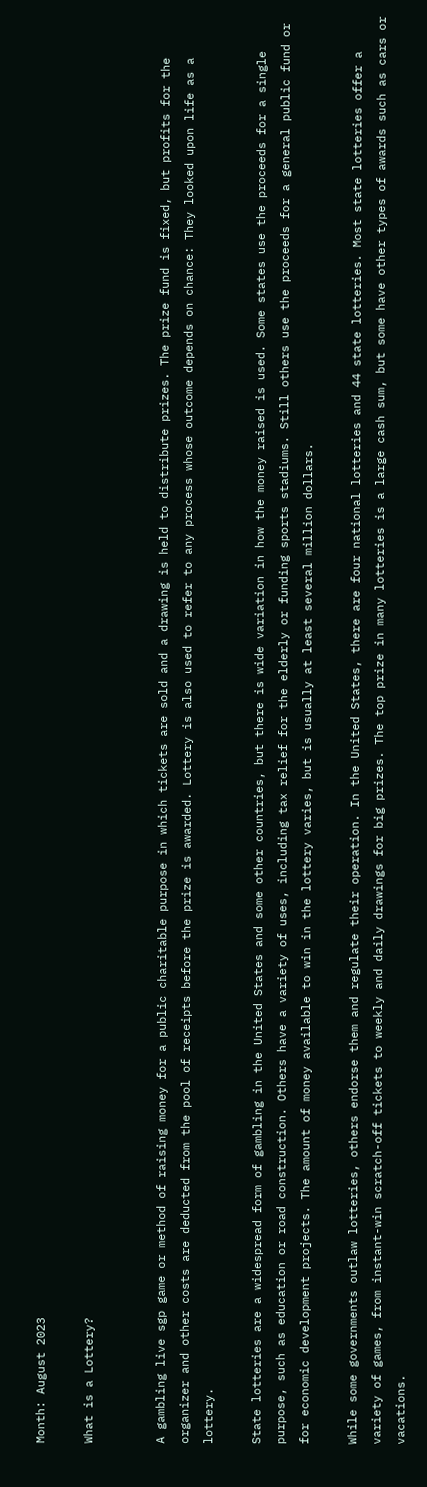Month: August 2023

What is a Lottery?


A gambling live sgp game or method of raising money for a public charitable purpose in which tickets are sold and a drawing is held to distribute prizes. The prize fund is fixed, but profits for the organizer and other costs are deducted from the pool of receipts before the prize is awarded. Lottery is also used to refer to any process whose outcome depends on chance: They looked upon life as a lottery.

State lotteries are a widespread form of gambling in the United States and some other countries, but there is wide variation in how the money raised is used. Some states use the proceeds for a single purpose, such as education or road construction. Others have a variety of uses, including tax relief for the elderly or funding sports stadiums. Still others use the proceeds for a general public fund or for economic development projects. The amount of money available to win in the lottery varies, but is usually at least several million dollars.

While some governments outlaw lotteries, others endorse them and regulate their operation. In the United States, there are four national lotteries and 44 state lotteries. Most state lotteries offer a variety of games, from instant-win scratch-off tickets to weekly and daily drawings for big prizes. The top prize in many lotteries is a large cash sum, but some have other types of awards such as cars or vacations.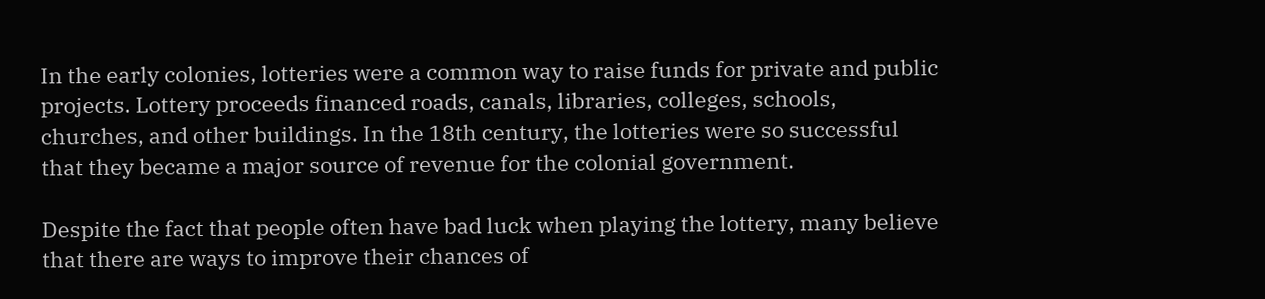In the early colonies, lotteries were a common way to raise funds for private and public projects. Lottery proceeds financed roads, canals, libraries, colleges, schools, churches, and other buildings. In the 18th century, the lotteries were so successful that they became a major source of revenue for the colonial government.

Despite the fact that people often have bad luck when playing the lottery, many believe that there are ways to improve their chances of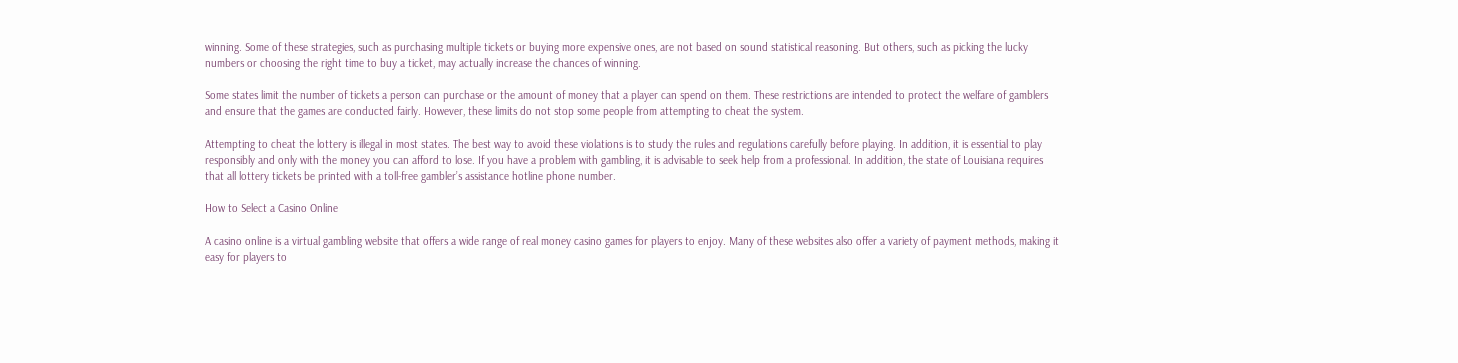winning. Some of these strategies, such as purchasing multiple tickets or buying more expensive ones, are not based on sound statistical reasoning. But others, such as picking the lucky numbers or choosing the right time to buy a ticket, may actually increase the chances of winning.

Some states limit the number of tickets a person can purchase or the amount of money that a player can spend on them. These restrictions are intended to protect the welfare of gamblers and ensure that the games are conducted fairly. However, these limits do not stop some people from attempting to cheat the system.

Attempting to cheat the lottery is illegal in most states. The best way to avoid these violations is to study the rules and regulations carefully before playing. In addition, it is essential to play responsibly and only with the money you can afford to lose. If you have a problem with gambling, it is advisable to seek help from a professional. In addition, the state of Louisiana requires that all lottery tickets be printed with a toll-free gambler’s assistance hotline phone number.

How to Select a Casino Online

A casino online is a virtual gambling website that offers a wide range of real money casino games for players to enjoy. Many of these websites also offer a variety of payment methods, making it easy for players to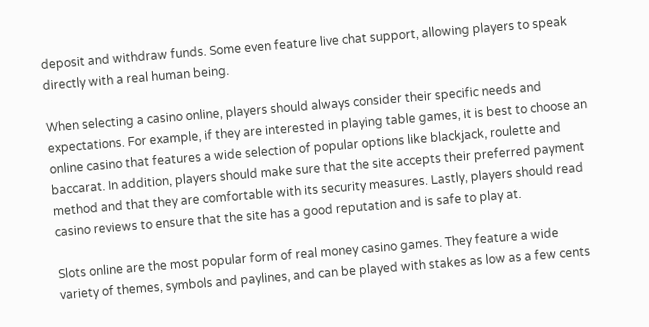deposit and withdraw funds. Some even feature live chat support, allowing players to speak directly with a real human being.

When selecting a casino online, players should always consider their specific needs and expectations. For example, if they are interested in playing table games, it is best to choose an online casino that features a wide selection of popular options like blackjack, roulette and baccarat. In addition, players should make sure that the site accepts their preferred payment method and that they are comfortable with its security measures. Lastly, players should read casino reviews to ensure that the site has a good reputation and is safe to play at.

Slots online are the most popular form of real money casino games. They feature a wide variety of themes, symbols and paylines, and can be played with stakes as low as a few cents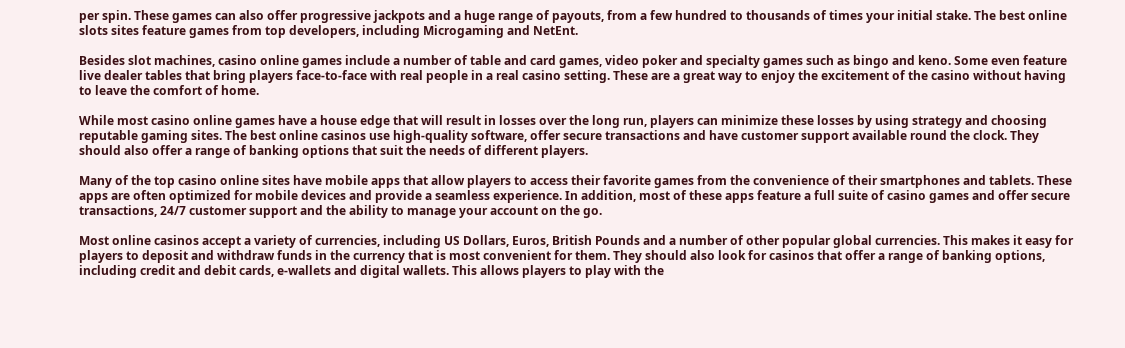per spin. These games can also offer progressive jackpots and a huge range of payouts, from a few hundred to thousands of times your initial stake. The best online slots sites feature games from top developers, including Microgaming and NetEnt.

Besides slot machines, casino online games include a number of table and card games, video poker and specialty games such as bingo and keno. Some even feature live dealer tables that bring players face-to-face with real people in a real casino setting. These are a great way to enjoy the excitement of the casino without having to leave the comfort of home.

While most casino online games have a house edge that will result in losses over the long run, players can minimize these losses by using strategy and choosing reputable gaming sites. The best online casinos use high-quality software, offer secure transactions and have customer support available round the clock. They should also offer a range of banking options that suit the needs of different players.

Many of the top casino online sites have mobile apps that allow players to access their favorite games from the convenience of their smartphones and tablets. These apps are often optimized for mobile devices and provide a seamless experience. In addition, most of these apps feature a full suite of casino games and offer secure transactions, 24/7 customer support and the ability to manage your account on the go.

Most online casinos accept a variety of currencies, including US Dollars, Euros, British Pounds and a number of other popular global currencies. This makes it easy for players to deposit and withdraw funds in the currency that is most convenient for them. They should also look for casinos that offer a range of banking options, including credit and debit cards, e-wallets and digital wallets. This allows players to play with the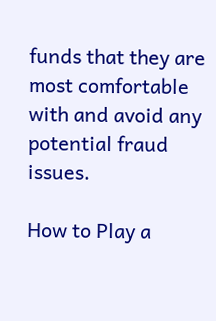funds that they are most comfortable with and avoid any potential fraud issues.

How to Play a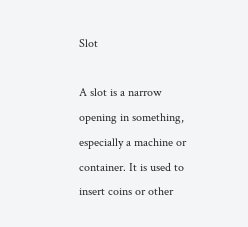Slot

A slot is a narrow opening in something, especially a machine or container. It is used to insert coins or other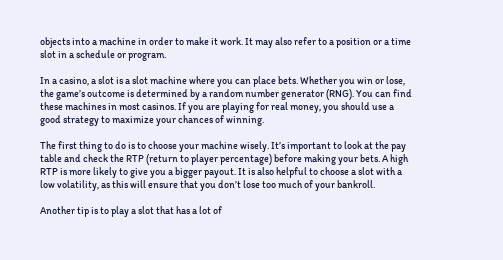objects into a machine in order to make it work. It may also refer to a position or a time slot in a schedule or program.

In a casino, a slot is a slot machine where you can place bets. Whether you win or lose, the game’s outcome is determined by a random number generator (RNG). You can find these machines in most casinos. If you are playing for real money, you should use a good strategy to maximize your chances of winning.

The first thing to do is to choose your machine wisely. It’s important to look at the pay table and check the RTP (return to player percentage) before making your bets. A high RTP is more likely to give you a bigger payout. It is also helpful to choose a slot with a low volatility, as this will ensure that you don’t lose too much of your bankroll.

Another tip is to play a slot that has a lot of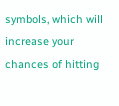symbols, which will increase your chances of hitting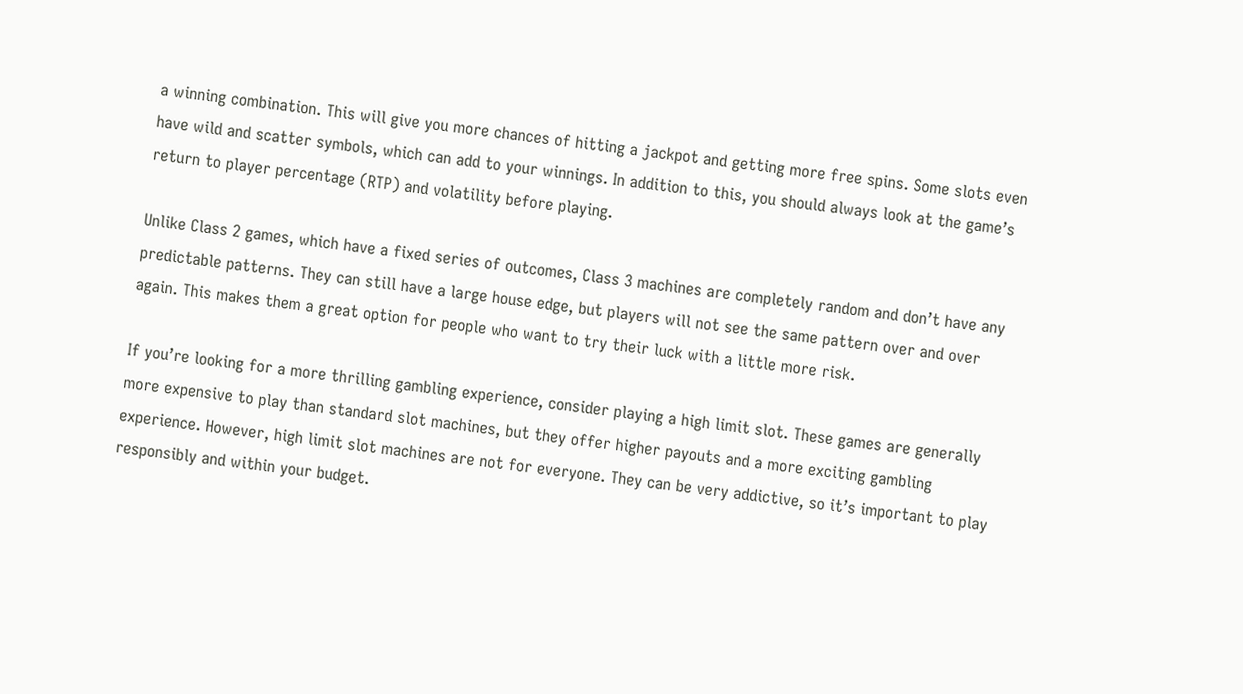a winning combination. This will give you more chances of hitting a jackpot and getting more free spins. Some slots even have wild and scatter symbols, which can add to your winnings. In addition to this, you should always look at the game’s return to player percentage (RTP) and volatility before playing.

Unlike Class 2 games, which have a fixed series of outcomes, Class 3 machines are completely random and don’t have any predictable patterns. They can still have a large house edge, but players will not see the same pattern over and over again. This makes them a great option for people who want to try their luck with a little more risk.

If you’re looking for a more thrilling gambling experience, consider playing a high limit slot. These games are generally more expensive to play than standard slot machines, but they offer higher payouts and a more exciting gambling experience. However, high limit slot machines are not for everyone. They can be very addictive, so it’s important to play responsibly and within your budget.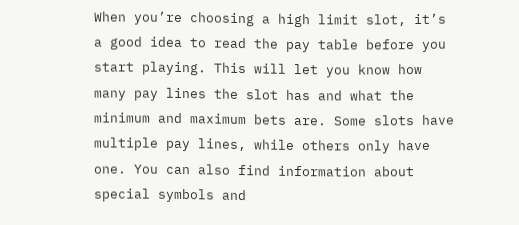When you’re choosing a high limit slot, it’s a good idea to read the pay table before you start playing. This will let you know how many pay lines the slot has and what the minimum and maximum bets are. Some slots have multiple pay lines, while others only have one. You can also find information about special symbols and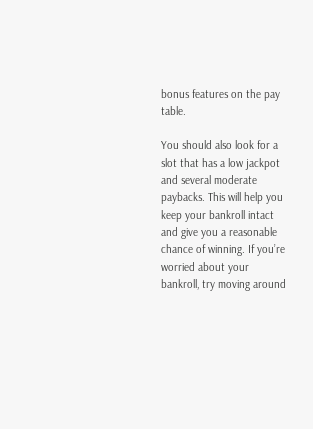bonus features on the pay table.

You should also look for a slot that has a low jackpot and several moderate paybacks. This will help you keep your bankroll intact and give you a reasonable chance of winning. If you’re worried about your bankroll, try moving around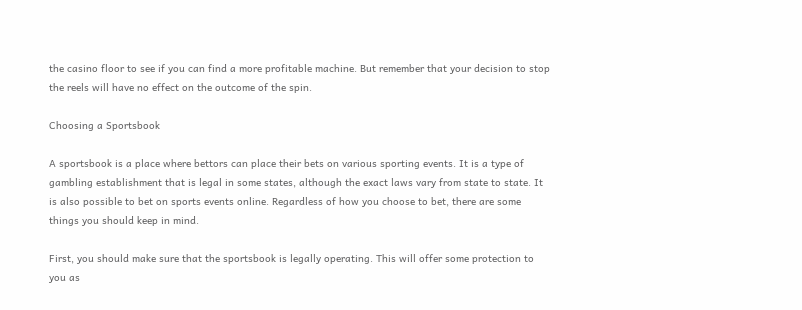the casino floor to see if you can find a more profitable machine. But remember that your decision to stop the reels will have no effect on the outcome of the spin.

Choosing a Sportsbook

A sportsbook is a place where bettors can place their bets on various sporting events. It is a type of gambling establishment that is legal in some states, although the exact laws vary from state to state. It is also possible to bet on sports events online. Regardless of how you choose to bet, there are some things you should keep in mind.

First, you should make sure that the sportsbook is legally operating. This will offer some protection to you as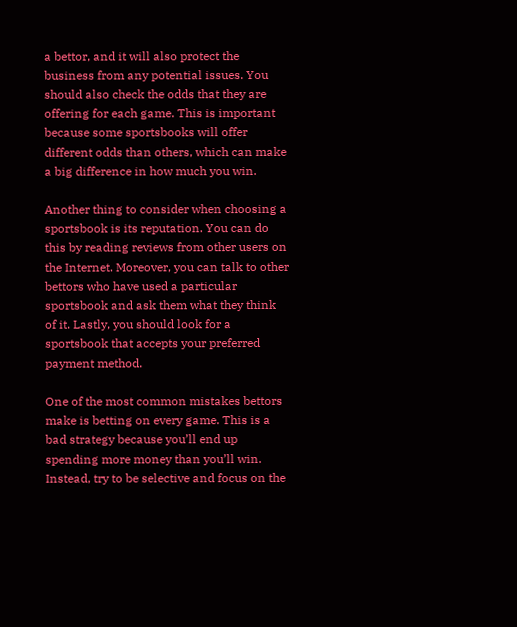a bettor, and it will also protect the business from any potential issues. You should also check the odds that they are offering for each game. This is important because some sportsbooks will offer different odds than others, which can make a big difference in how much you win.

Another thing to consider when choosing a sportsbook is its reputation. You can do this by reading reviews from other users on the Internet. Moreover, you can talk to other bettors who have used a particular sportsbook and ask them what they think of it. Lastly, you should look for a sportsbook that accepts your preferred payment method.

One of the most common mistakes bettors make is betting on every game. This is a bad strategy because you’ll end up spending more money than you’ll win. Instead, try to be selective and focus on the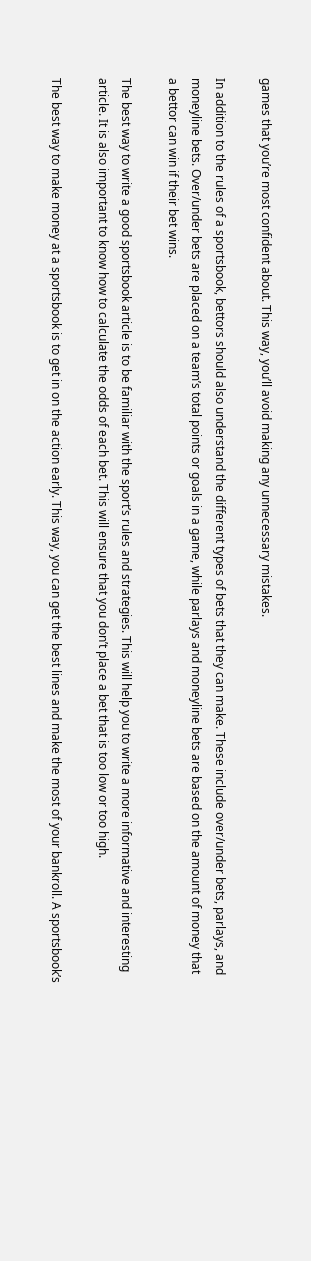games that you’re most confident about. This way, you’ll avoid making any unnecessary mistakes.

In addition to the rules of a sportsbook, bettors should also understand the different types of bets that they can make. These include over/under bets, parlays, and moneyline bets. Over/under bets are placed on a team’s total points or goals in a game, while parlays and moneyline bets are based on the amount of money that a bettor can win if their bet wins.

The best way to write a good sportsbook article is to be familiar with the sport’s rules and strategies. This will help you to write a more informative and interesting article. It is also important to know how to calculate the odds of each bet. This will ensure that you don’t place a bet that is too low or too high.

The best way to make money at a sportsbook is to get in on the action early. This way, you can get the best lines and make the most of your bankroll. A sportsbook’s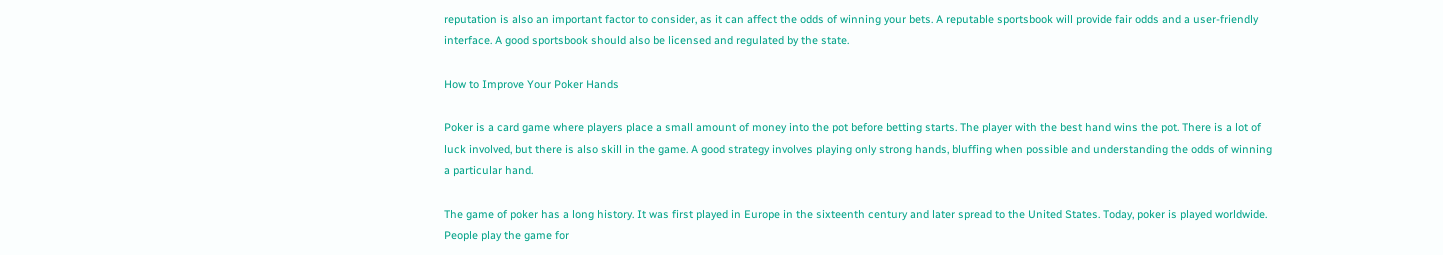reputation is also an important factor to consider, as it can affect the odds of winning your bets. A reputable sportsbook will provide fair odds and a user-friendly interface. A good sportsbook should also be licensed and regulated by the state.

How to Improve Your Poker Hands

Poker is a card game where players place a small amount of money into the pot before betting starts. The player with the best hand wins the pot. There is a lot of luck involved, but there is also skill in the game. A good strategy involves playing only strong hands, bluffing when possible and understanding the odds of winning a particular hand.

The game of poker has a long history. It was first played in Europe in the sixteenth century and later spread to the United States. Today, poker is played worldwide. People play the game for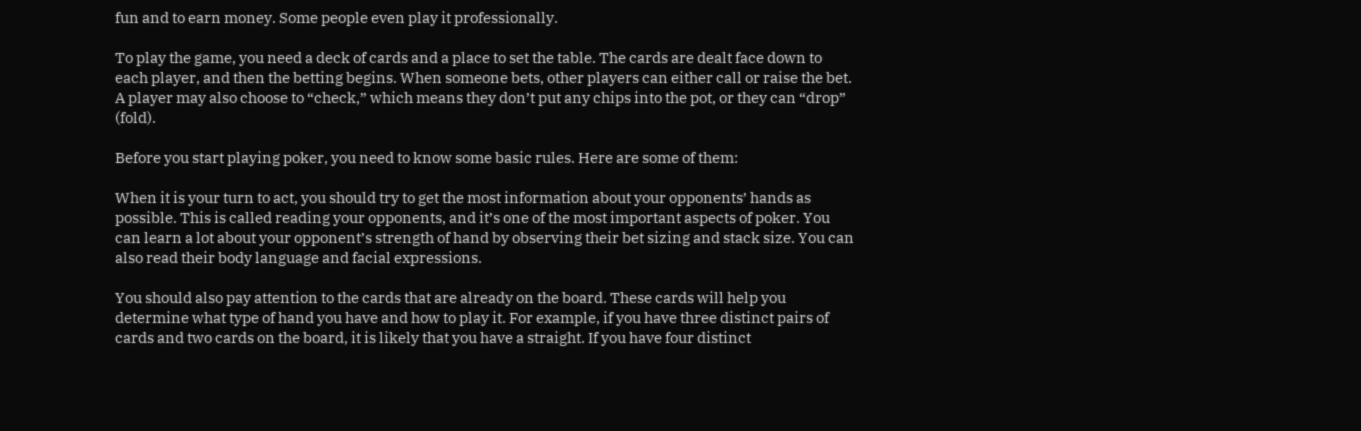fun and to earn money. Some people even play it professionally.

To play the game, you need a deck of cards and a place to set the table. The cards are dealt face down to each player, and then the betting begins. When someone bets, other players can either call or raise the bet. A player may also choose to “check,” which means they don’t put any chips into the pot, or they can “drop” (fold).

Before you start playing poker, you need to know some basic rules. Here are some of them:

When it is your turn to act, you should try to get the most information about your opponents’ hands as possible. This is called reading your opponents, and it’s one of the most important aspects of poker. You can learn a lot about your opponent’s strength of hand by observing their bet sizing and stack size. You can also read their body language and facial expressions.

You should also pay attention to the cards that are already on the board. These cards will help you determine what type of hand you have and how to play it. For example, if you have three distinct pairs of cards and two cards on the board, it is likely that you have a straight. If you have four distinct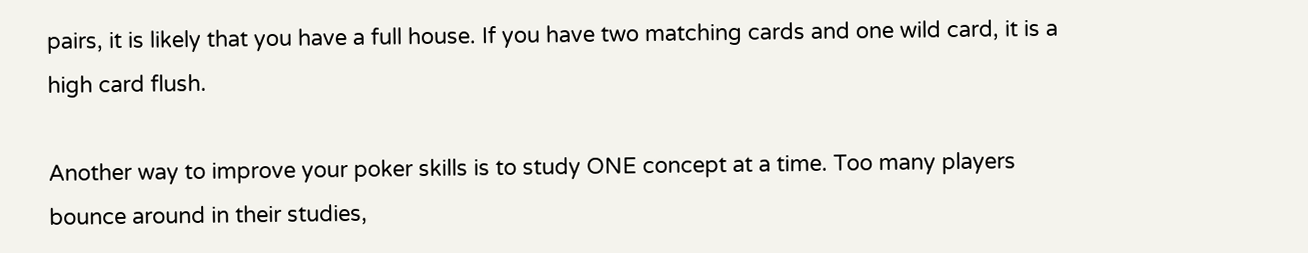pairs, it is likely that you have a full house. If you have two matching cards and one wild card, it is a high card flush.

Another way to improve your poker skills is to study ONE concept at a time. Too many players bounce around in their studies,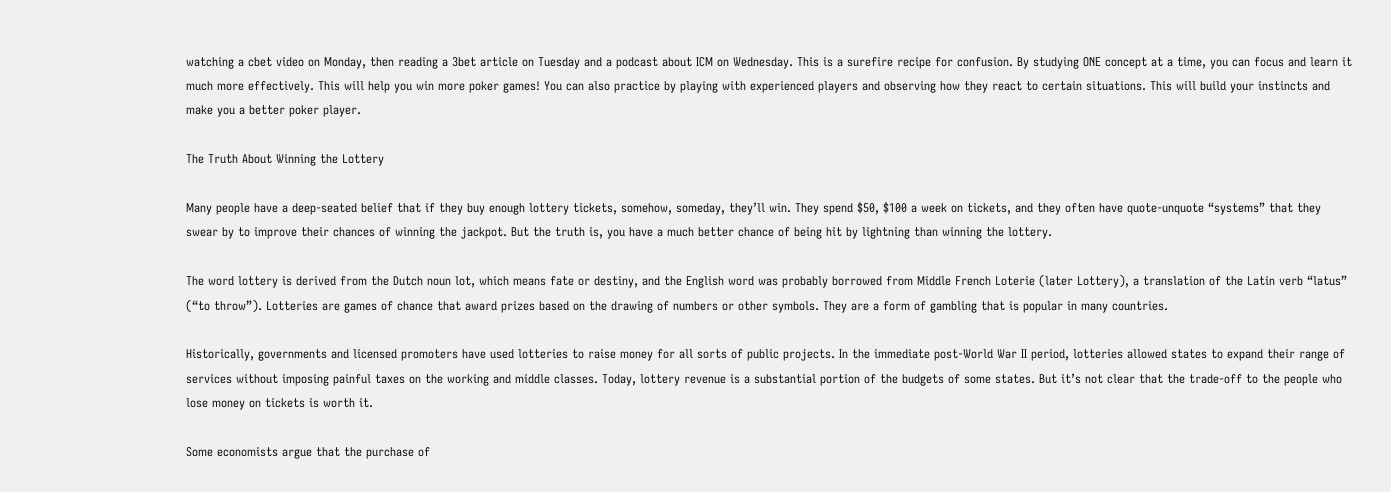watching a cbet video on Monday, then reading a 3bet article on Tuesday and a podcast about ICM on Wednesday. This is a surefire recipe for confusion. By studying ONE concept at a time, you can focus and learn it much more effectively. This will help you win more poker games! You can also practice by playing with experienced players and observing how they react to certain situations. This will build your instincts and make you a better poker player.

The Truth About Winning the Lottery

Many people have a deep-seated belief that if they buy enough lottery tickets, somehow, someday, they’ll win. They spend $50, $100 a week on tickets, and they often have quote-unquote “systems” that they swear by to improve their chances of winning the jackpot. But the truth is, you have a much better chance of being hit by lightning than winning the lottery.

The word lottery is derived from the Dutch noun lot, which means fate or destiny, and the English word was probably borrowed from Middle French Loterie (later Lottery), a translation of the Latin verb “latus” (“to throw”). Lotteries are games of chance that award prizes based on the drawing of numbers or other symbols. They are a form of gambling that is popular in many countries.

Historically, governments and licensed promoters have used lotteries to raise money for all sorts of public projects. In the immediate post-World War II period, lotteries allowed states to expand their range of services without imposing painful taxes on the working and middle classes. Today, lottery revenue is a substantial portion of the budgets of some states. But it’s not clear that the trade-off to the people who lose money on tickets is worth it.

Some economists argue that the purchase of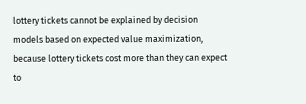lottery tickets cannot be explained by decision models based on expected value maximization, because lottery tickets cost more than they can expect to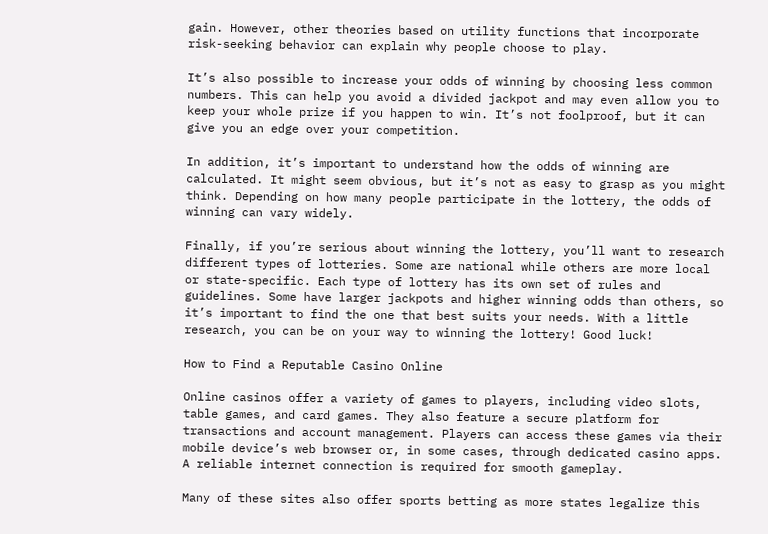gain. However, other theories based on utility functions that incorporate risk-seeking behavior can explain why people choose to play.

It’s also possible to increase your odds of winning by choosing less common numbers. This can help you avoid a divided jackpot and may even allow you to keep your whole prize if you happen to win. It’s not foolproof, but it can give you an edge over your competition.

In addition, it’s important to understand how the odds of winning are calculated. It might seem obvious, but it’s not as easy to grasp as you might think. Depending on how many people participate in the lottery, the odds of winning can vary widely.

Finally, if you’re serious about winning the lottery, you’ll want to research different types of lotteries. Some are national while others are more local or state-specific. Each type of lottery has its own set of rules and guidelines. Some have larger jackpots and higher winning odds than others, so it’s important to find the one that best suits your needs. With a little research, you can be on your way to winning the lottery! Good luck!

How to Find a Reputable Casino Online

Online casinos offer a variety of games to players, including video slots, table games, and card games. They also feature a secure platform for transactions and account management. Players can access these games via their mobile device’s web browser or, in some cases, through dedicated casino apps. A reliable internet connection is required for smooth gameplay.

Many of these sites also offer sports betting as more states legalize this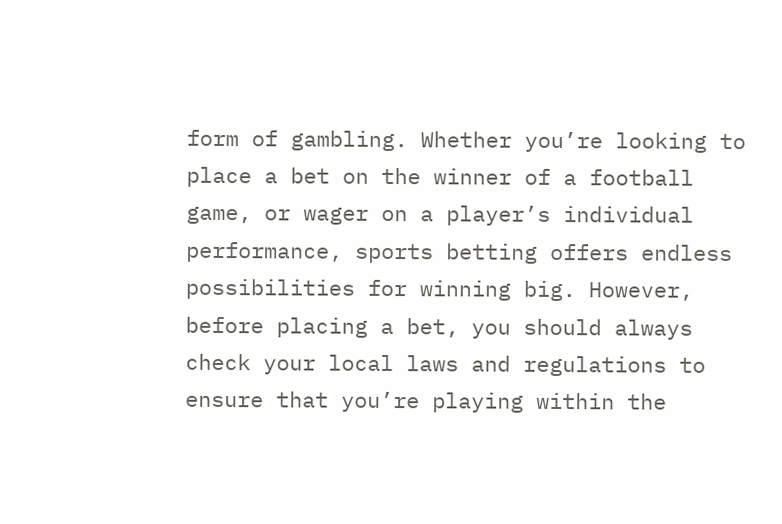form of gambling. Whether you’re looking to place a bet on the winner of a football game, or wager on a player’s individual performance, sports betting offers endless possibilities for winning big. However, before placing a bet, you should always check your local laws and regulations to ensure that you’re playing within the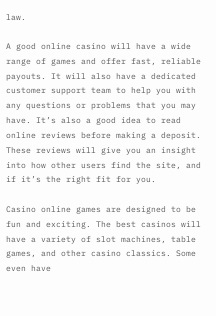law.

A good online casino will have a wide range of games and offer fast, reliable payouts. It will also have a dedicated customer support team to help you with any questions or problems that you may have. It’s also a good idea to read online reviews before making a deposit. These reviews will give you an insight into how other users find the site, and if it’s the right fit for you.

Casino online games are designed to be fun and exciting. The best casinos will have a variety of slot machines, table games, and other casino classics. Some even have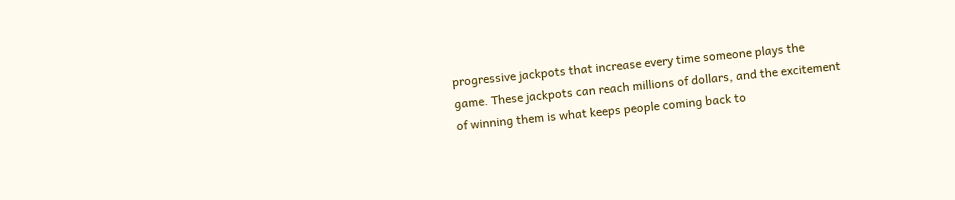progressive jackpots that increase every time someone plays the game. These jackpots can reach millions of dollars, and the excitement of winning them is what keeps people coming back to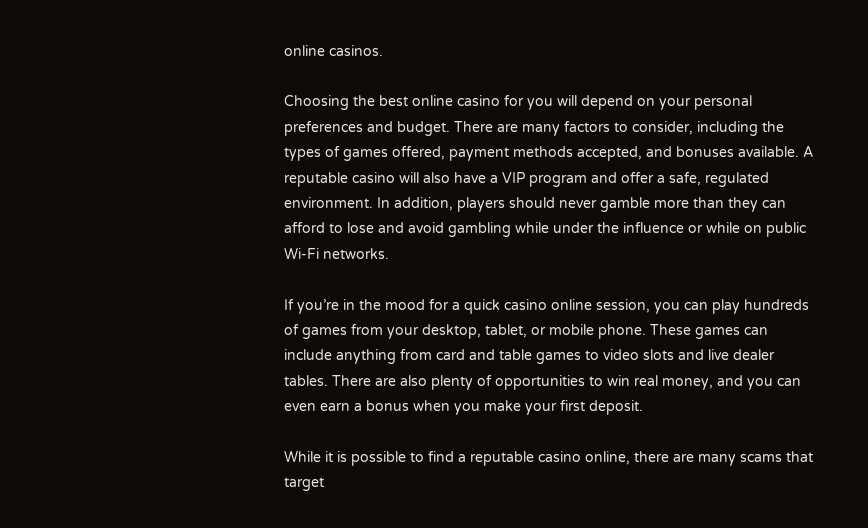online casinos.

Choosing the best online casino for you will depend on your personal preferences and budget. There are many factors to consider, including the types of games offered, payment methods accepted, and bonuses available. A reputable casino will also have a VIP program and offer a safe, regulated environment. In addition, players should never gamble more than they can afford to lose and avoid gambling while under the influence or while on public Wi-Fi networks.

If you’re in the mood for a quick casino online session, you can play hundreds of games from your desktop, tablet, or mobile phone. These games can include anything from card and table games to video slots and live dealer tables. There are also plenty of opportunities to win real money, and you can even earn a bonus when you make your first deposit.

While it is possible to find a reputable casino online, there are many scams that target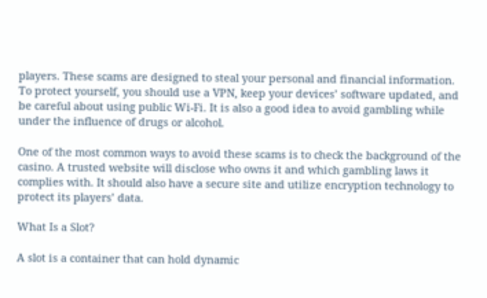players. These scams are designed to steal your personal and financial information. To protect yourself, you should use a VPN, keep your devices’ software updated, and be careful about using public Wi-Fi. It is also a good idea to avoid gambling while under the influence of drugs or alcohol.

One of the most common ways to avoid these scams is to check the background of the casino. A trusted website will disclose who owns it and which gambling laws it complies with. It should also have a secure site and utilize encryption technology to protect its players’ data.

What Is a Slot?

A slot is a container that can hold dynamic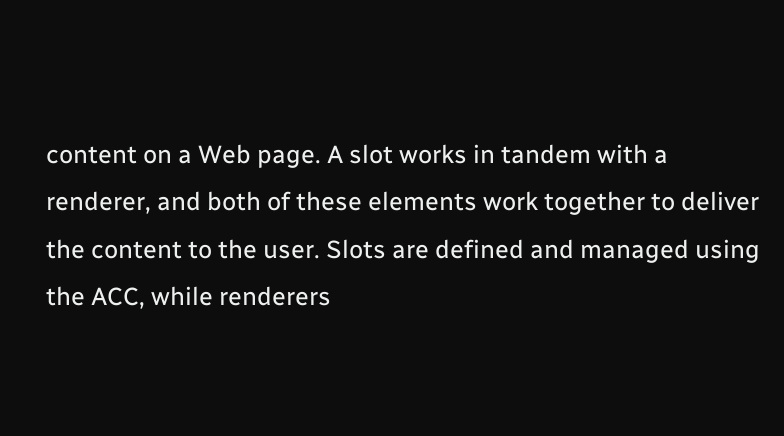content on a Web page. A slot works in tandem with a renderer, and both of these elements work together to deliver the content to the user. Slots are defined and managed using the ACC, while renderers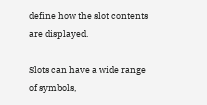define how the slot contents are displayed.

Slots can have a wide range of symbols,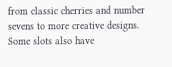from classic cherries and number sevens to more creative designs. Some slots also have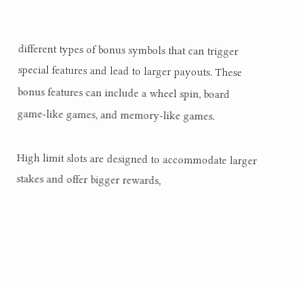different types of bonus symbols that can trigger special features and lead to larger payouts. These bonus features can include a wheel spin, board game-like games, and memory-like games.

High limit slots are designed to accommodate larger stakes and offer bigger rewards,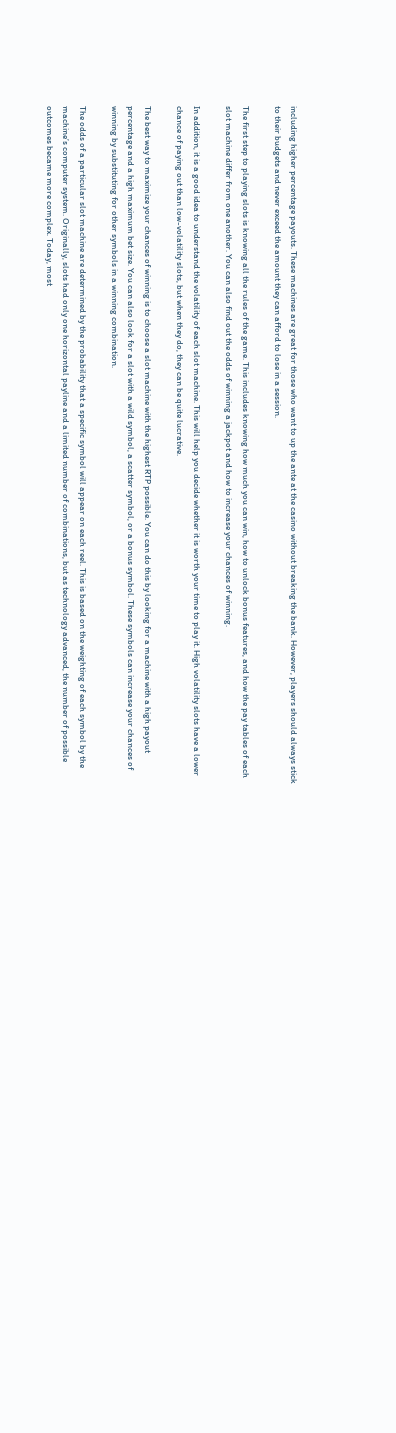including higher percentage payouts. These machines are great for those who want to up the ante at the casino without breaking the bank. However, players should always stick to their budgets and never exceed the amount they can afford to lose in a session.

The first step to playing slots is knowing all the rules of the game. This includes knowing how much you can win, how to unlock bonus features, and how the pay tables of each slot machine differ from one another. You can also find out the odds of winning a jackpot and how to increase your chances of winning.

In addition, it is a good idea to understand the volatility of each slot machine. This will help you decide whether it is worth your time to play it. High volatility slots have a lower chance of paying out than low-volatility slots, but when they do, they can be quite lucrative.

The best way to maximize your chances of winning is to choose a slot machine with the highest RTP possible. You can do this by looking for a machine with a high payout percentage and a high maximum bet size. You can also look for a slot with a wild symbol, a scatter symbol, or a bonus symbol. These symbols can increase your chances of winning by substituting for other symbols in a winning combination.

The odds of a particular slot machine are determined by the probability that a specific symbol will appear on each reel. This is based on the weighting of each symbol by the machine’s computer system. Originally, slots had only one horizontal payline and a limited number of combinations, but as technology advanced, the number of possible outcomes became more complex. Today, most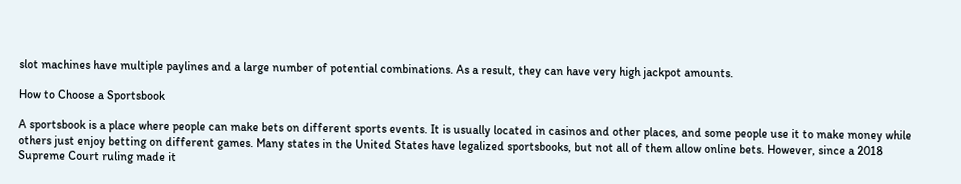slot machines have multiple paylines and a large number of potential combinations. As a result, they can have very high jackpot amounts.

How to Choose a Sportsbook

A sportsbook is a place where people can make bets on different sports events. It is usually located in casinos and other places, and some people use it to make money while others just enjoy betting on different games. Many states in the United States have legalized sportsbooks, but not all of them allow online bets. However, since a 2018 Supreme Court ruling made it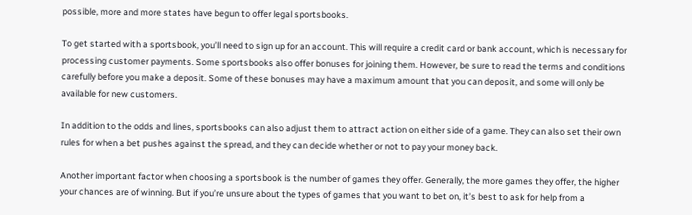possible, more and more states have begun to offer legal sportsbooks.

To get started with a sportsbook, you’ll need to sign up for an account. This will require a credit card or bank account, which is necessary for processing customer payments. Some sportsbooks also offer bonuses for joining them. However, be sure to read the terms and conditions carefully before you make a deposit. Some of these bonuses may have a maximum amount that you can deposit, and some will only be available for new customers.

In addition to the odds and lines, sportsbooks can also adjust them to attract action on either side of a game. They can also set their own rules for when a bet pushes against the spread, and they can decide whether or not to pay your money back.

Another important factor when choosing a sportsbook is the number of games they offer. Generally, the more games they offer, the higher your chances are of winning. But if you’re unsure about the types of games that you want to bet on, it’s best to ask for help from a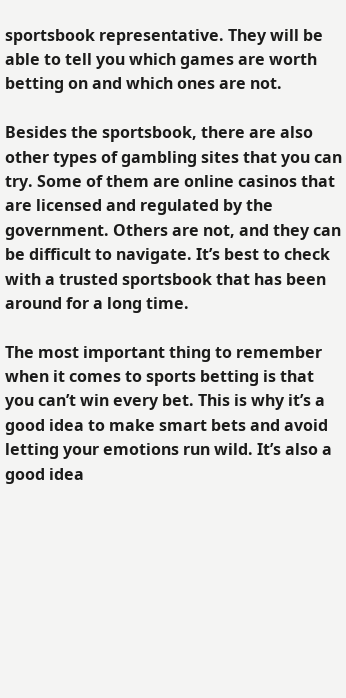sportsbook representative. They will be able to tell you which games are worth betting on and which ones are not.

Besides the sportsbook, there are also other types of gambling sites that you can try. Some of them are online casinos that are licensed and regulated by the government. Others are not, and they can be difficult to navigate. It’s best to check with a trusted sportsbook that has been around for a long time.

The most important thing to remember when it comes to sports betting is that you can’t win every bet. This is why it’s a good idea to make smart bets and avoid letting your emotions run wild. It’s also a good idea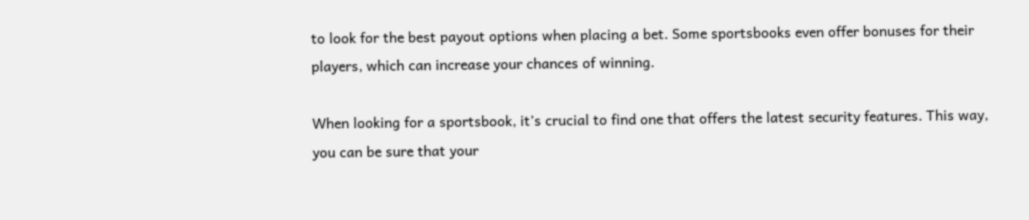to look for the best payout options when placing a bet. Some sportsbooks even offer bonuses for their players, which can increase your chances of winning.

When looking for a sportsbook, it’s crucial to find one that offers the latest security features. This way, you can be sure that your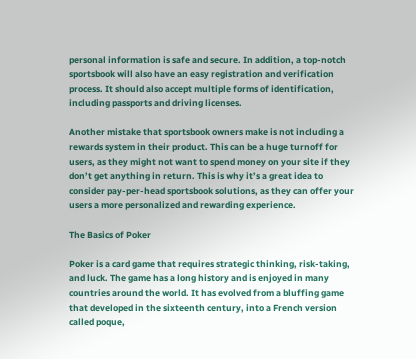personal information is safe and secure. In addition, a top-notch sportsbook will also have an easy registration and verification process. It should also accept multiple forms of identification, including passports and driving licenses.

Another mistake that sportsbook owners make is not including a rewards system in their product. This can be a huge turnoff for users, as they might not want to spend money on your site if they don’t get anything in return. This is why it’s a great idea to consider pay-per-head sportsbook solutions, as they can offer your users a more personalized and rewarding experience.

The Basics of Poker

Poker is a card game that requires strategic thinking, risk-taking, and luck. The game has a long history and is enjoyed in many countries around the world. It has evolved from a bluffing game that developed in the sixteenth century, into a French version called poque,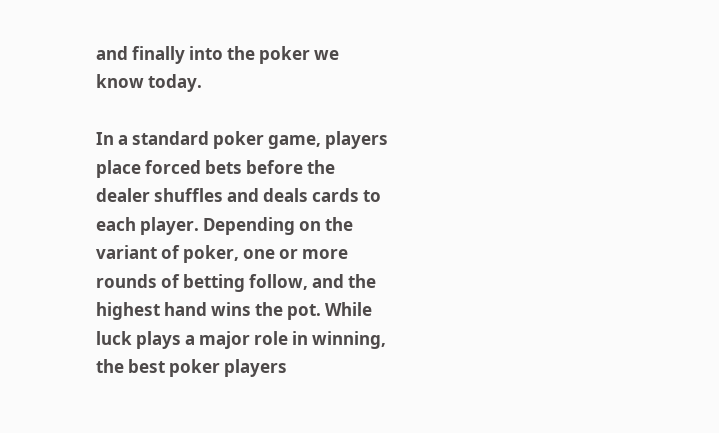and finally into the poker we know today.

In a standard poker game, players place forced bets before the dealer shuffles and deals cards to each player. Depending on the variant of poker, one or more rounds of betting follow, and the highest hand wins the pot. While luck plays a major role in winning, the best poker players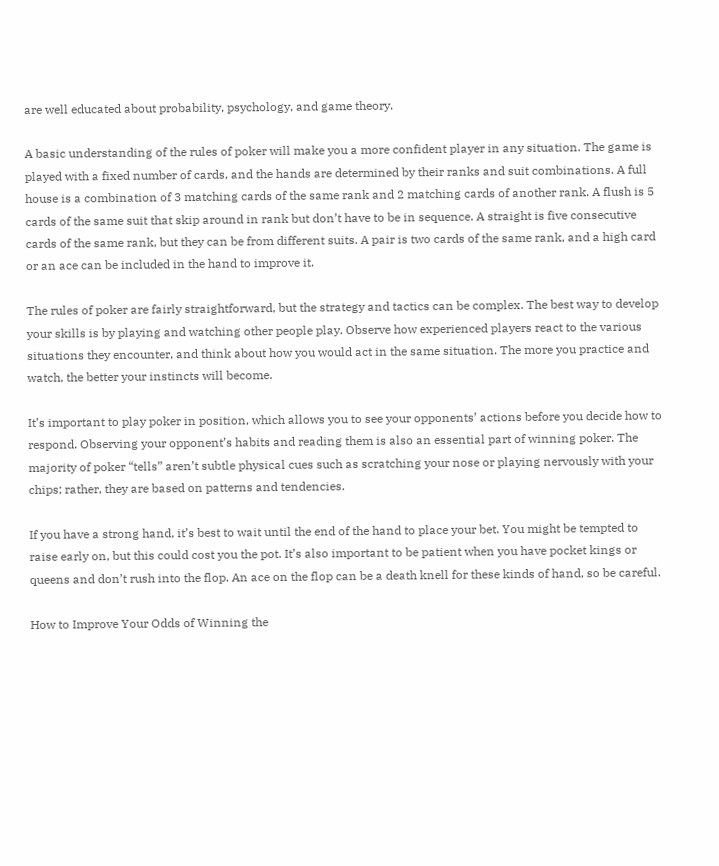are well educated about probability, psychology, and game theory.

A basic understanding of the rules of poker will make you a more confident player in any situation. The game is played with a fixed number of cards, and the hands are determined by their ranks and suit combinations. A full house is a combination of 3 matching cards of the same rank and 2 matching cards of another rank. A flush is 5 cards of the same suit that skip around in rank but don’t have to be in sequence. A straight is five consecutive cards of the same rank, but they can be from different suits. A pair is two cards of the same rank, and a high card or an ace can be included in the hand to improve it.

The rules of poker are fairly straightforward, but the strategy and tactics can be complex. The best way to develop your skills is by playing and watching other people play. Observe how experienced players react to the various situations they encounter, and think about how you would act in the same situation. The more you practice and watch, the better your instincts will become.

It’s important to play poker in position, which allows you to see your opponents’ actions before you decide how to respond. Observing your opponent’s habits and reading them is also an essential part of winning poker. The majority of poker “tells” aren’t subtle physical cues such as scratching your nose or playing nervously with your chips; rather, they are based on patterns and tendencies.

If you have a strong hand, it’s best to wait until the end of the hand to place your bet. You might be tempted to raise early on, but this could cost you the pot. It’s also important to be patient when you have pocket kings or queens and don’t rush into the flop. An ace on the flop can be a death knell for these kinds of hand, so be careful.

How to Improve Your Odds of Winning the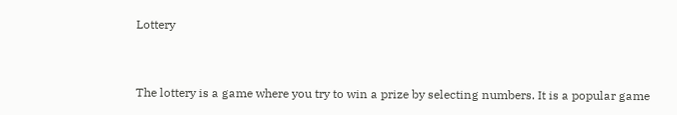Lottery


The lottery is a game where you try to win a prize by selecting numbers. It is a popular game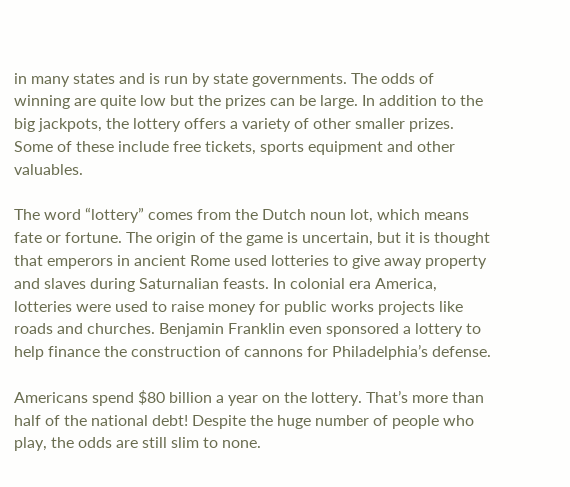in many states and is run by state governments. The odds of winning are quite low but the prizes can be large. In addition to the big jackpots, the lottery offers a variety of other smaller prizes. Some of these include free tickets, sports equipment and other valuables.

The word “lottery” comes from the Dutch noun lot, which means fate or fortune. The origin of the game is uncertain, but it is thought that emperors in ancient Rome used lotteries to give away property and slaves during Saturnalian feasts. In colonial era America, lotteries were used to raise money for public works projects like roads and churches. Benjamin Franklin even sponsored a lottery to help finance the construction of cannons for Philadelphia’s defense.

Americans spend $80 billion a year on the lottery. That’s more than half of the national debt! Despite the huge number of people who play, the odds are still slim to none.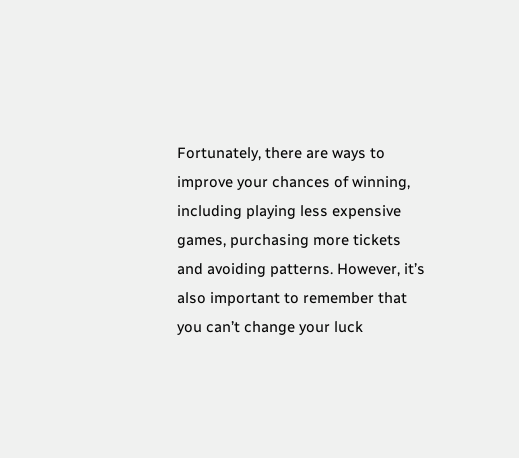Fortunately, there are ways to improve your chances of winning, including playing less expensive games, purchasing more tickets and avoiding patterns. However, it’s also important to remember that you can’t change your luck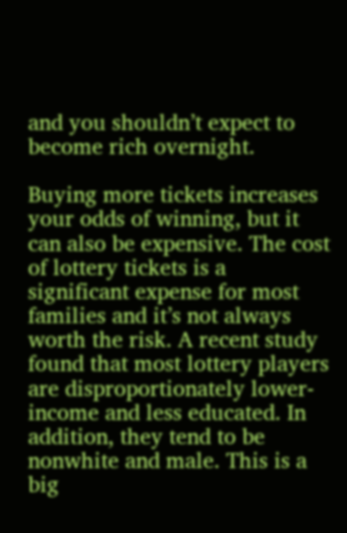and you shouldn’t expect to become rich overnight.

Buying more tickets increases your odds of winning, but it can also be expensive. The cost of lottery tickets is a significant expense for most families and it’s not always worth the risk. A recent study found that most lottery players are disproportionately lower-income and less educated. In addition, they tend to be nonwhite and male. This is a big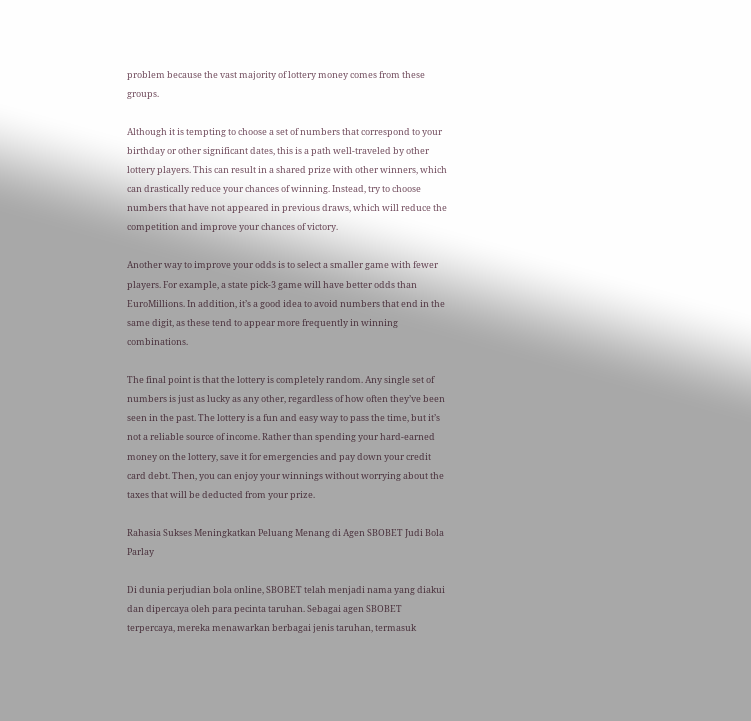problem because the vast majority of lottery money comes from these groups.

Although it is tempting to choose a set of numbers that correspond to your birthday or other significant dates, this is a path well-traveled by other lottery players. This can result in a shared prize with other winners, which can drastically reduce your chances of winning. Instead, try to choose numbers that have not appeared in previous draws, which will reduce the competition and improve your chances of victory.

Another way to improve your odds is to select a smaller game with fewer players. For example, a state pick-3 game will have better odds than EuroMillions. In addition, it’s a good idea to avoid numbers that end in the same digit, as these tend to appear more frequently in winning combinations.

The final point is that the lottery is completely random. Any single set of numbers is just as lucky as any other, regardless of how often they’ve been seen in the past. The lottery is a fun and easy way to pass the time, but it’s not a reliable source of income. Rather than spending your hard-earned money on the lottery, save it for emergencies and pay down your credit card debt. Then, you can enjoy your winnings without worrying about the taxes that will be deducted from your prize.

Rahasia Sukses Meningkatkan Peluang Menang di Agen SBOBET Judi Bola Parlay

Di dunia perjudian bola online, SBOBET telah menjadi nama yang diakui dan dipercaya oleh para pecinta taruhan. Sebagai agen SBOBET terpercaya, mereka menawarkan berbagai jenis taruhan, termasuk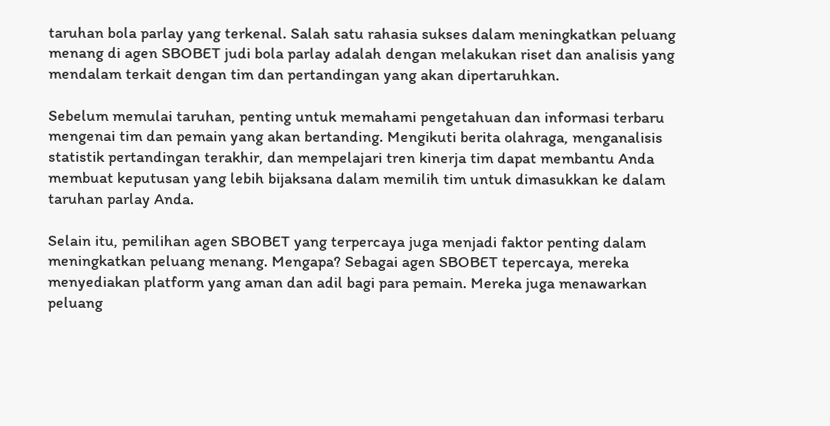taruhan bola parlay yang terkenal. Salah satu rahasia sukses dalam meningkatkan peluang menang di agen SBOBET judi bola parlay adalah dengan melakukan riset dan analisis yang mendalam terkait dengan tim dan pertandingan yang akan dipertaruhkan.

Sebelum memulai taruhan, penting untuk memahami pengetahuan dan informasi terbaru mengenai tim dan pemain yang akan bertanding. Mengikuti berita olahraga, menganalisis statistik pertandingan terakhir, dan mempelajari tren kinerja tim dapat membantu Anda membuat keputusan yang lebih bijaksana dalam memilih tim untuk dimasukkan ke dalam taruhan parlay Anda.

Selain itu, pemilihan agen SBOBET yang terpercaya juga menjadi faktor penting dalam meningkatkan peluang menang. Mengapa? Sebagai agen SBOBET tepercaya, mereka menyediakan platform yang aman dan adil bagi para pemain. Mereka juga menawarkan peluang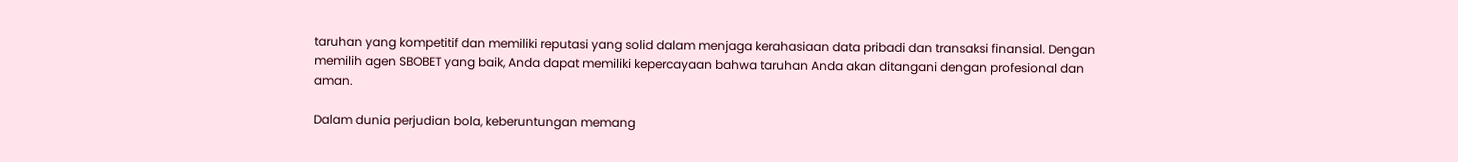taruhan yang kompetitif dan memiliki reputasi yang solid dalam menjaga kerahasiaan data pribadi dan transaksi finansial. Dengan memilih agen SBOBET yang baik, Anda dapat memiliki kepercayaan bahwa taruhan Anda akan ditangani dengan profesional dan aman.

Dalam dunia perjudian bola, keberuntungan memang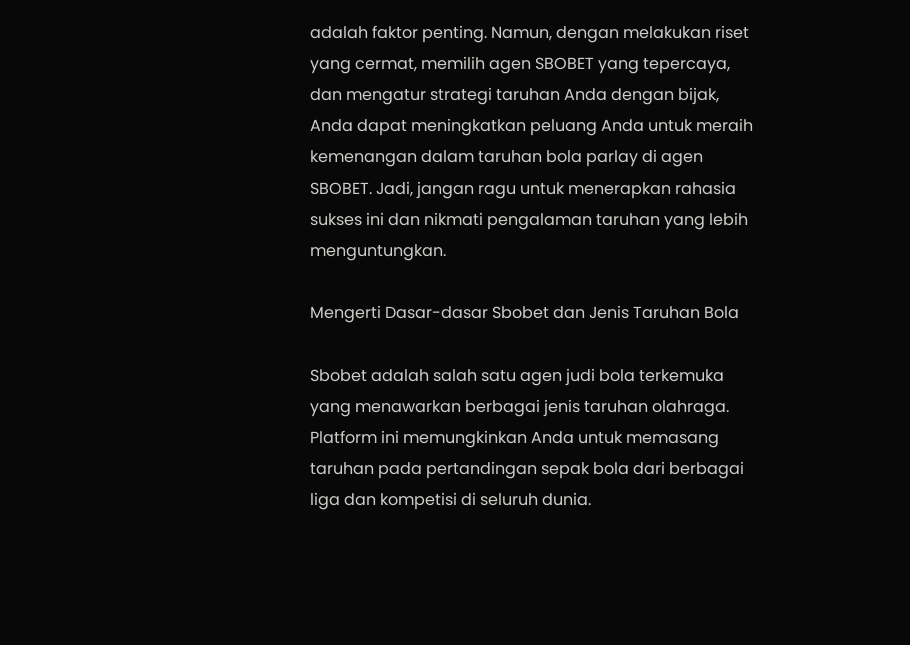adalah faktor penting. Namun, dengan melakukan riset yang cermat, memilih agen SBOBET yang tepercaya, dan mengatur strategi taruhan Anda dengan bijak, Anda dapat meningkatkan peluang Anda untuk meraih kemenangan dalam taruhan bola parlay di agen SBOBET. Jadi, jangan ragu untuk menerapkan rahasia sukses ini dan nikmati pengalaman taruhan yang lebih menguntungkan.

Mengerti Dasar-dasar Sbobet dan Jenis Taruhan Bola

Sbobet adalah salah satu agen judi bola terkemuka yang menawarkan berbagai jenis taruhan olahraga. Platform ini memungkinkan Anda untuk memasang taruhan pada pertandingan sepak bola dari berbagai liga dan kompetisi di seluruh dunia.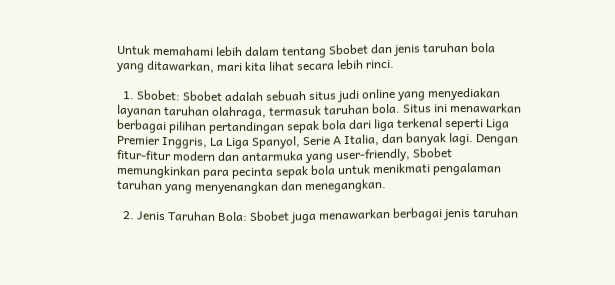Untuk memahami lebih dalam tentang Sbobet dan jenis taruhan bola yang ditawarkan, mari kita lihat secara lebih rinci.

  1. Sbobet: Sbobet adalah sebuah situs judi online yang menyediakan layanan taruhan olahraga, termasuk taruhan bola. Situs ini menawarkan berbagai pilihan pertandingan sepak bola dari liga terkenal seperti Liga Premier Inggris, La Liga Spanyol, Serie A Italia, dan banyak lagi. Dengan fitur-fitur modern dan antarmuka yang user-friendly, Sbobet memungkinkan para pecinta sepak bola untuk menikmati pengalaman taruhan yang menyenangkan dan menegangkan.

  2. Jenis Taruhan Bola: Sbobet juga menawarkan berbagai jenis taruhan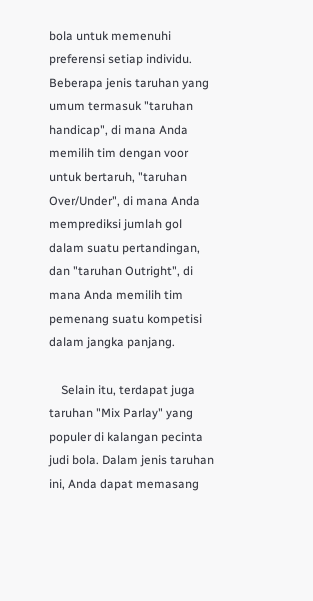bola untuk memenuhi preferensi setiap individu. Beberapa jenis taruhan yang umum termasuk "taruhan handicap", di mana Anda memilih tim dengan voor untuk bertaruh, "taruhan Over/Under", di mana Anda memprediksi jumlah gol dalam suatu pertandingan, dan "taruhan Outright", di mana Anda memilih tim pemenang suatu kompetisi dalam jangka panjang.

    Selain itu, terdapat juga taruhan "Mix Parlay" yang populer di kalangan pecinta judi bola. Dalam jenis taruhan ini, Anda dapat memasang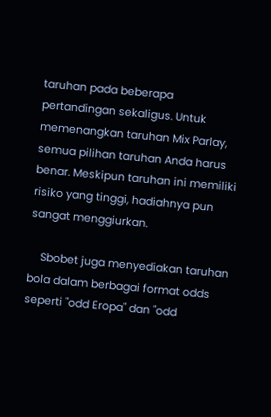taruhan pada beberapa pertandingan sekaligus. Untuk memenangkan taruhan Mix Parlay, semua pilihan taruhan Anda harus benar. Meskipun taruhan ini memiliki risiko yang tinggi, hadiahnya pun sangat menggiurkan.

    Sbobet juga menyediakan taruhan bola dalam berbagai format odds seperti "odd Eropa" dan "odd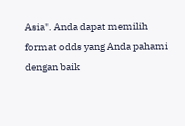Asia". Anda dapat memilih format odds yang Anda pahami dengan baik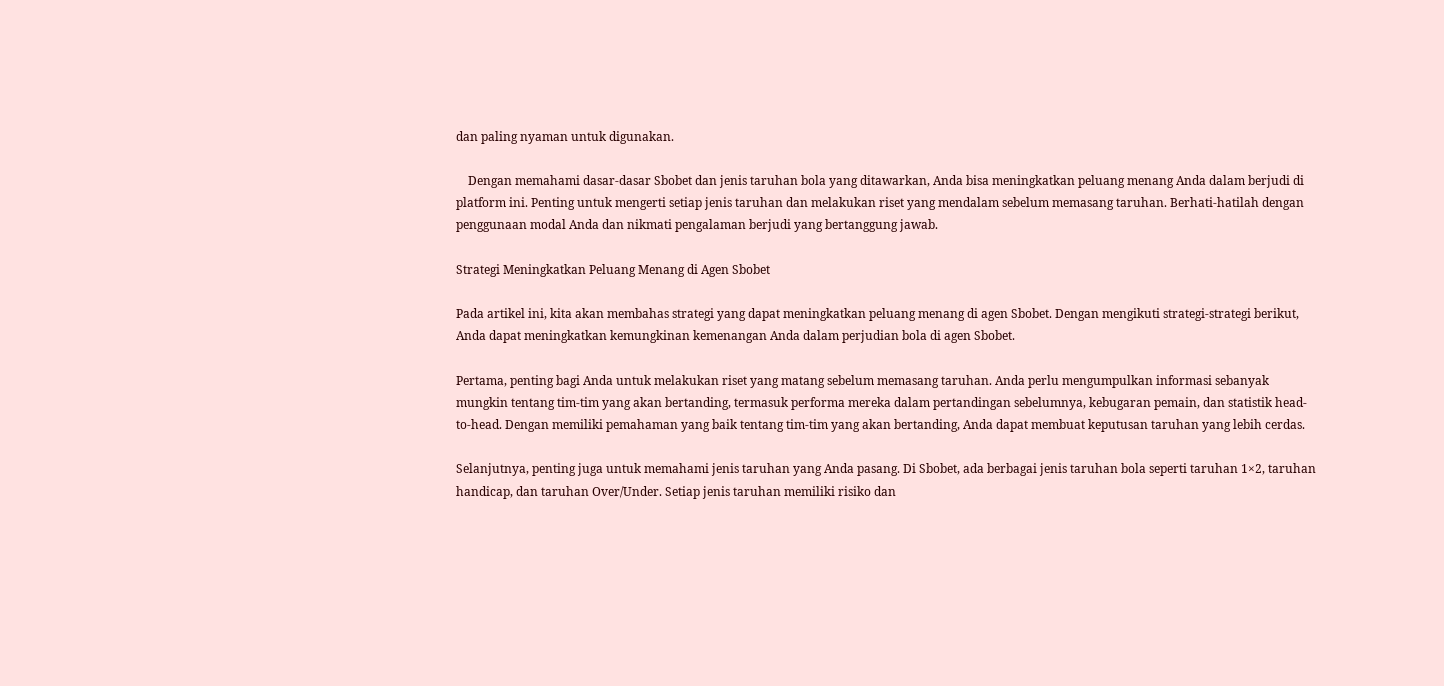dan paling nyaman untuk digunakan.

    Dengan memahami dasar-dasar Sbobet dan jenis taruhan bola yang ditawarkan, Anda bisa meningkatkan peluang menang Anda dalam berjudi di platform ini. Penting untuk mengerti setiap jenis taruhan dan melakukan riset yang mendalam sebelum memasang taruhan. Berhati-hatilah dengan penggunaan modal Anda dan nikmati pengalaman berjudi yang bertanggung jawab.

Strategi Meningkatkan Peluang Menang di Agen Sbobet

Pada artikel ini, kita akan membahas strategi yang dapat meningkatkan peluang menang di agen Sbobet. Dengan mengikuti strategi-strategi berikut, Anda dapat meningkatkan kemungkinan kemenangan Anda dalam perjudian bola di agen Sbobet.

Pertama, penting bagi Anda untuk melakukan riset yang matang sebelum memasang taruhan. Anda perlu mengumpulkan informasi sebanyak mungkin tentang tim-tim yang akan bertanding, termasuk performa mereka dalam pertandingan sebelumnya, kebugaran pemain, dan statistik head-to-head. Dengan memiliki pemahaman yang baik tentang tim-tim yang akan bertanding, Anda dapat membuat keputusan taruhan yang lebih cerdas.

Selanjutnya, penting juga untuk memahami jenis taruhan yang Anda pasang. Di Sbobet, ada berbagai jenis taruhan bola seperti taruhan 1×2, taruhan handicap, dan taruhan Over/Under. Setiap jenis taruhan memiliki risiko dan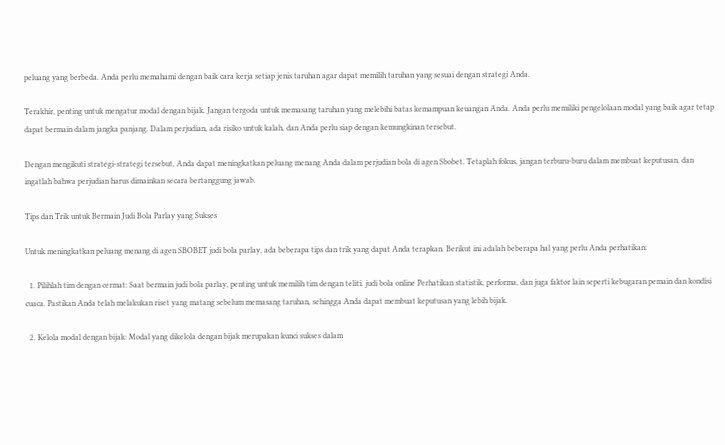peluang yang berbeda. Anda perlu memahami dengan baik cara kerja setiap jenis taruhan agar dapat memilih taruhan yang sesuai dengan strategi Anda.

Terakhir, penting untuk mengatur modal dengan bijak. Jangan tergoda untuk memasang taruhan yang melebihi batas kemampuan keuangan Anda. Anda perlu memiliki pengelolaan modal yang baik agar tetap dapat bermain dalam jangka panjang. Dalam perjudian, ada risiko untuk kalah, dan Anda perlu siap dengan kemungkinan tersebut.

Dengan mengikuti strategi-strategi tersebut, Anda dapat meningkatkan peluang menang Anda dalam perjudian bola di agen Sbobet. Tetaplah fokus, jangan terburu-buru dalam membuat keputusan, dan ingatlah bahwa perjudian harus dimainkan secara bertanggung jawab.

Tips dan Trik untuk Bermain Judi Bola Parlay yang Sukses

Untuk meningkatkan peluang menang di agen SBOBET judi bola parlay, ada beberapa tips dan trik yang dapat Anda terapkan. Berikut ini adalah beberapa hal yang perlu Anda perhatikan:

  1. Pilihlah tim dengan cermat: Saat bermain judi bola parlay, penting untuk memilih tim dengan teliti. judi bola online Perhatikan statistik, performa, dan juga faktor lain seperti kebugaran pemain dan kondisi cuaca. Pastikan Anda telah melakukan riset yang matang sebelum memasang taruhan, sehingga Anda dapat membuat keputusan yang lebih bijak.

  2. Kelola modal dengan bijak: Modal yang dikelola dengan bijak merupakan kunci sukses dalam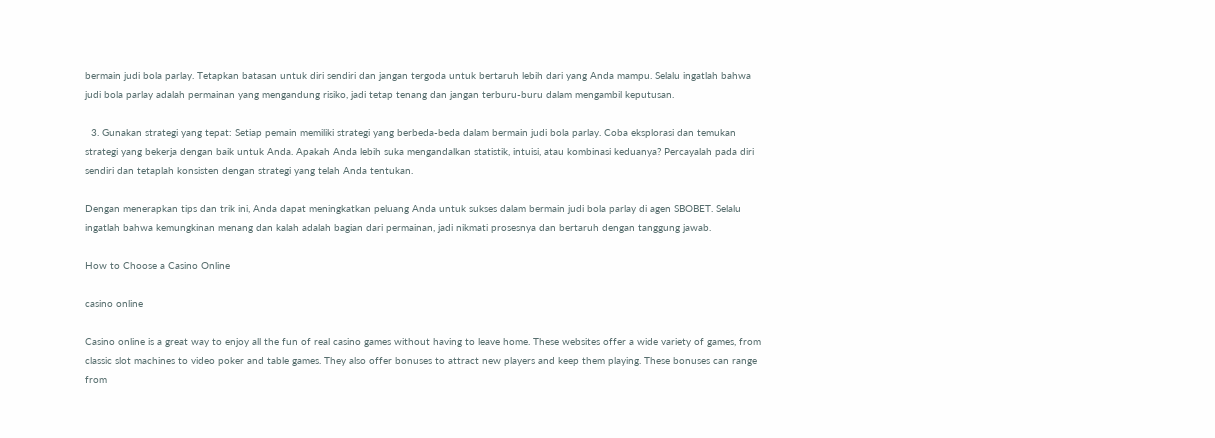bermain judi bola parlay. Tetapkan batasan untuk diri sendiri dan jangan tergoda untuk bertaruh lebih dari yang Anda mampu. Selalu ingatlah bahwa judi bola parlay adalah permainan yang mengandung risiko, jadi tetap tenang dan jangan terburu-buru dalam mengambil keputusan.

  3. Gunakan strategi yang tepat: Setiap pemain memiliki strategi yang berbeda-beda dalam bermain judi bola parlay. Coba eksplorasi dan temukan strategi yang bekerja dengan baik untuk Anda. Apakah Anda lebih suka mengandalkan statistik, intuisi, atau kombinasi keduanya? Percayalah pada diri sendiri dan tetaplah konsisten dengan strategi yang telah Anda tentukan.

Dengan menerapkan tips dan trik ini, Anda dapat meningkatkan peluang Anda untuk sukses dalam bermain judi bola parlay di agen SBOBET. Selalu ingatlah bahwa kemungkinan menang dan kalah adalah bagian dari permainan, jadi nikmati prosesnya dan bertaruh dengan tanggung jawab.

How to Choose a Casino Online

casino online

Casino online is a great way to enjoy all the fun of real casino games without having to leave home. These websites offer a wide variety of games, from classic slot machines to video poker and table games. They also offer bonuses to attract new players and keep them playing. These bonuses can range from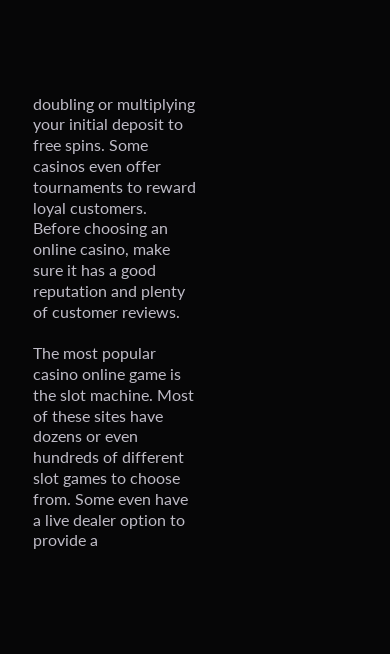doubling or multiplying your initial deposit to free spins. Some casinos even offer tournaments to reward loyal customers. Before choosing an online casino, make sure it has a good reputation and plenty of customer reviews.

The most popular casino online game is the slot machine. Most of these sites have dozens or even hundreds of different slot games to choose from. Some even have a live dealer option to provide a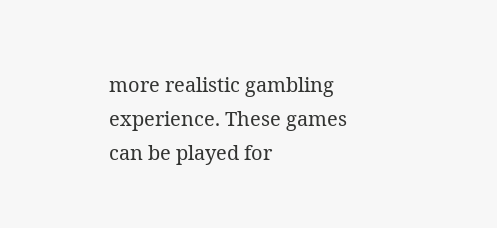more realistic gambling experience. These games can be played for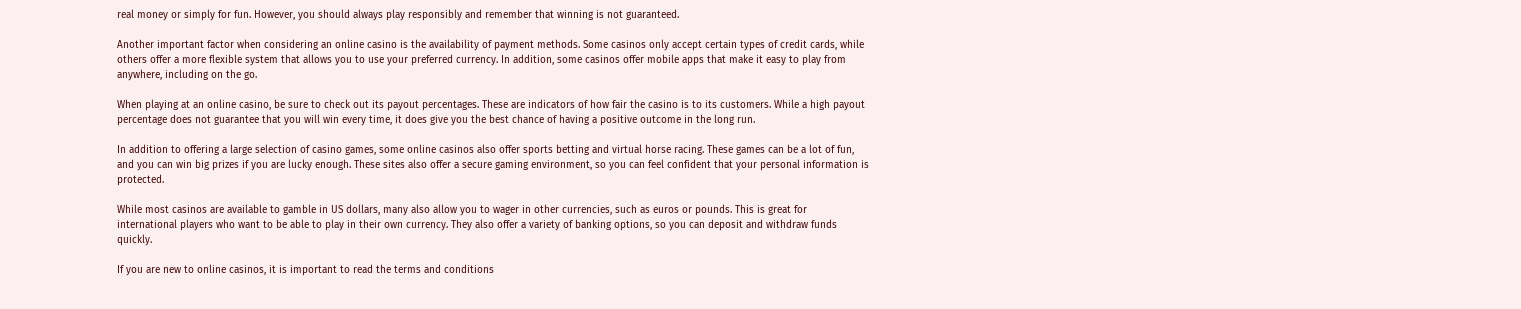real money or simply for fun. However, you should always play responsibly and remember that winning is not guaranteed.

Another important factor when considering an online casino is the availability of payment methods. Some casinos only accept certain types of credit cards, while others offer a more flexible system that allows you to use your preferred currency. In addition, some casinos offer mobile apps that make it easy to play from anywhere, including on the go.

When playing at an online casino, be sure to check out its payout percentages. These are indicators of how fair the casino is to its customers. While a high payout percentage does not guarantee that you will win every time, it does give you the best chance of having a positive outcome in the long run.

In addition to offering a large selection of casino games, some online casinos also offer sports betting and virtual horse racing. These games can be a lot of fun, and you can win big prizes if you are lucky enough. These sites also offer a secure gaming environment, so you can feel confident that your personal information is protected.

While most casinos are available to gamble in US dollars, many also allow you to wager in other currencies, such as euros or pounds. This is great for international players who want to be able to play in their own currency. They also offer a variety of banking options, so you can deposit and withdraw funds quickly.

If you are new to online casinos, it is important to read the terms and conditions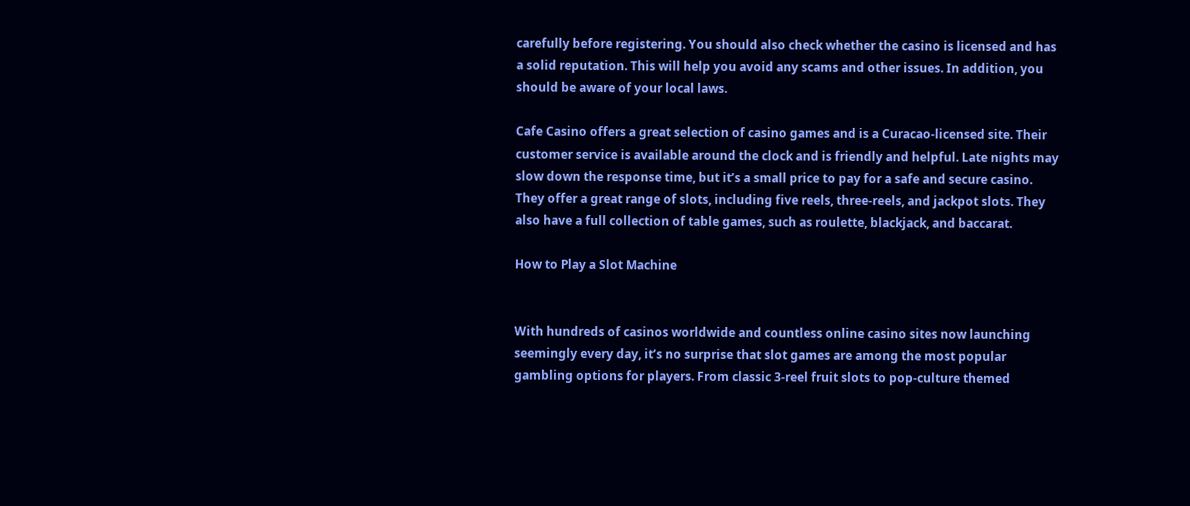carefully before registering. You should also check whether the casino is licensed and has a solid reputation. This will help you avoid any scams and other issues. In addition, you should be aware of your local laws.

Cafe Casino offers a great selection of casino games and is a Curacao-licensed site. Their customer service is available around the clock and is friendly and helpful. Late nights may slow down the response time, but it’s a small price to pay for a safe and secure casino. They offer a great range of slots, including five reels, three-reels, and jackpot slots. They also have a full collection of table games, such as roulette, blackjack, and baccarat.

How to Play a Slot Machine


With hundreds of casinos worldwide and countless online casino sites now launching seemingly every day, it’s no surprise that slot games are among the most popular gambling options for players. From classic 3-reel fruit slots to pop-culture themed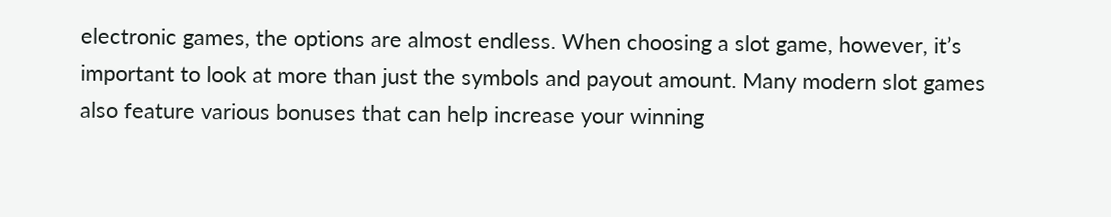electronic games, the options are almost endless. When choosing a slot game, however, it’s important to look at more than just the symbols and payout amount. Many modern slot games also feature various bonuses that can help increase your winning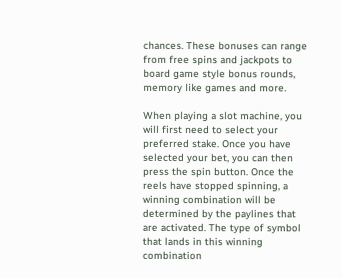chances. These bonuses can range from free spins and jackpots to board game style bonus rounds, memory like games and more.

When playing a slot machine, you will first need to select your preferred stake. Once you have selected your bet, you can then press the spin button. Once the reels have stopped spinning, a winning combination will be determined by the paylines that are activated. The type of symbol that lands in this winning combination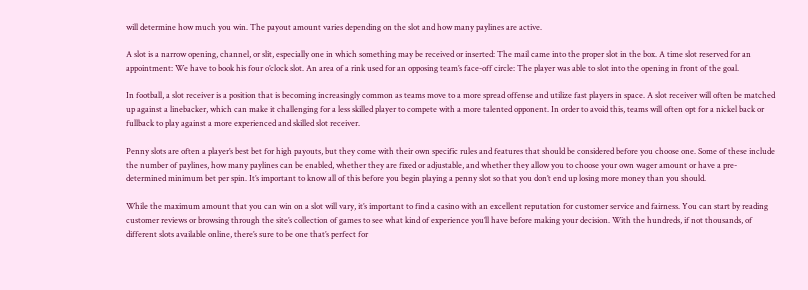will determine how much you win. The payout amount varies depending on the slot and how many paylines are active.

A slot is a narrow opening, channel, or slit, especially one in which something may be received or inserted: The mail came into the proper slot in the box. A time slot reserved for an appointment: We have to book his four o’clock slot. An area of a rink used for an opposing team’s face-off circle: The player was able to slot into the opening in front of the goal.

In football, a slot receiver is a position that is becoming increasingly common as teams move to a more spread offense and utilize fast players in space. A slot receiver will often be matched up against a linebacker, which can make it challenging for a less skilled player to compete with a more talented opponent. In order to avoid this, teams will often opt for a nickel back or fullback to play against a more experienced and skilled slot receiver.

Penny slots are often a player’s best bet for high payouts, but they come with their own specific rules and features that should be considered before you choose one. Some of these include the number of paylines, how many paylines can be enabled, whether they are fixed or adjustable, and whether they allow you to choose your own wager amount or have a pre-determined minimum bet per spin. It’s important to know all of this before you begin playing a penny slot so that you don’t end up losing more money than you should.

While the maximum amount that you can win on a slot will vary, it’s important to find a casino with an excellent reputation for customer service and fairness. You can start by reading customer reviews or browsing through the site’s collection of games to see what kind of experience you’ll have before making your decision. With the hundreds, if not thousands, of different slots available online, there’s sure to be one that’s perfect for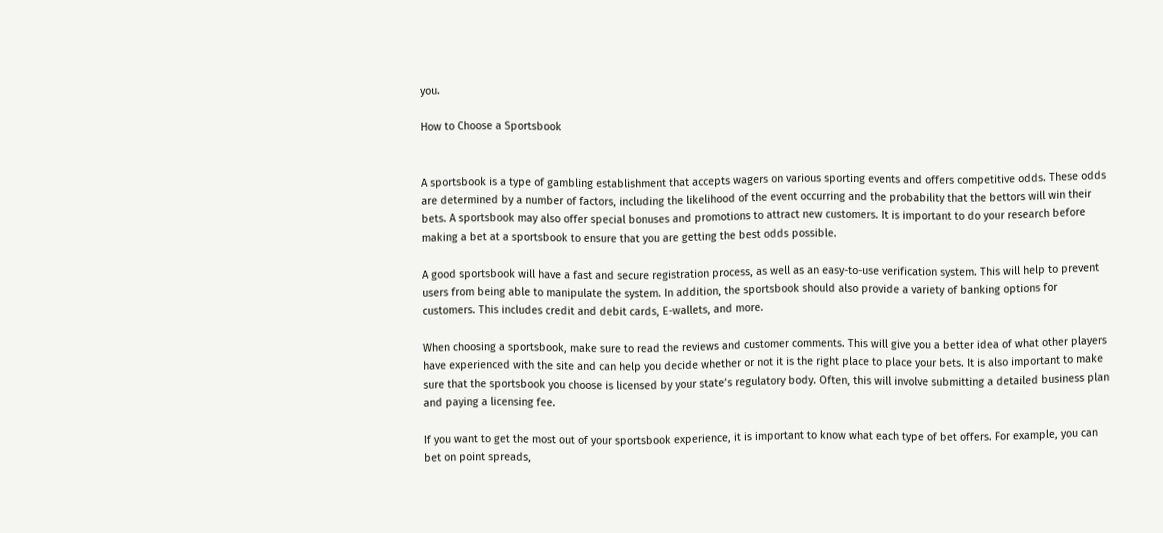you.

How to Choose a Sportsbook


A sportsbook is a type of gambling establishment that accepts wagers on various sporting events and offers competitive odds. These odds are determined by a number of factors, including the likelihood of the event occurring and the probability that the bettors will win their bets. A sportsbook may also offer special bonuses and promotions to attract new customers. It is important to do your research before making a bet at a sportsbook to ensure that you are getting the best odds possible.

A good sportsbook will have a fast and secure registration process, as well as an easy-to-use verification system. This will help to prevent users from being able to manipulate the system. In addition, the sportsbook should also provide a variety of banking options for customers. This includes credit and debit cards, E-wallets, and more.

When choosing a sportsbook, make sure to read the reviews and customer comments. This will give you a better idea of what other players have experienced with the site and can help you decide whether or not it is the right place to place your bets. It is also important to make sure that the sportsbook you choose is licensed by your state’s regulatory body. Often, this will involve submitting a detailed business plan and paying a licensing fee.

If you want to get the most out of your sportsbook experience, it is important to know what each type of bet offers. For example, you can bet on point spreads,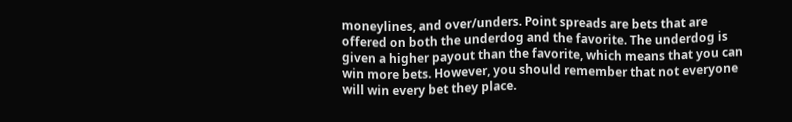moneylines, and over/unders. Point spreads are bets that are offered on both the underdog and the favorite. The underdog is given a higher payout than the favorite, which means that you can win more bets. However, you should remember that not everyone will win every bet they place.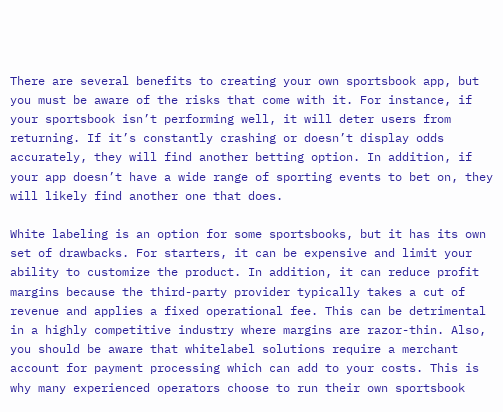There are several benefits to creating your own sportsbook app, but you must be aware of the risks that come with it. For instance, if your sportsbook isn’t performing well, it will deter users from returning. If it’s constantly crashing or doesn’t display odds accurately, they will find another betting option. In addition, if your app doesn’t have a wide range of sporting events to bet on, they will likely find another one that does.

White labeling is an option for some sportsbooks, but it has its own set of drawbacks. For starters, it can be expensive and limit your ability to customize the product. In addition, it can reduce profit margins because the third-party provider typically takes a cut of revenue and applies a fixed operational fee. This can be detrimental in a highly competitive industry where margins are razor-thin. Also, you should be aware that whitelabel solutions require a merchant account for payment processing which can add to your costs. This is why many experienced operators choose to run their own sportsbook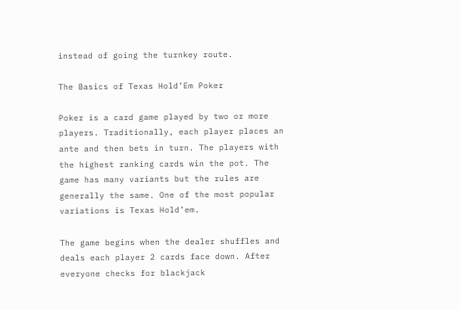instead of going the turnkey route.

The Basics of Texas Hold’Em Poker

Poker is a card game played by two or more players. Traditionally, each player places an ante and then bets in turn. The players with the highest ranking cards win the pot. The game has many variants but the rules are generally the same. One of the most popular variations is Texas Hold’em.

The game begins when the dealer shuffles and deals each player 2 cards face down. After everyone checks for blackjack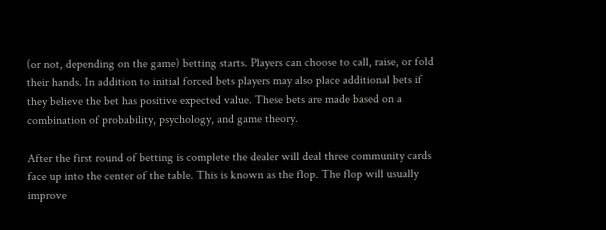(or not, depending on the game) betting starts. Players can choose to call, raise, or fold their hands. In addition to initial forced bets players may also place additional bets if they believe the bet has positive expected value. These bets are made based on a combination of probability, psychology, and game theory.

After the first round of betting is complete the dealer will deal three community cards face up into the center of the table. This is known as the flop. The flop will usually improve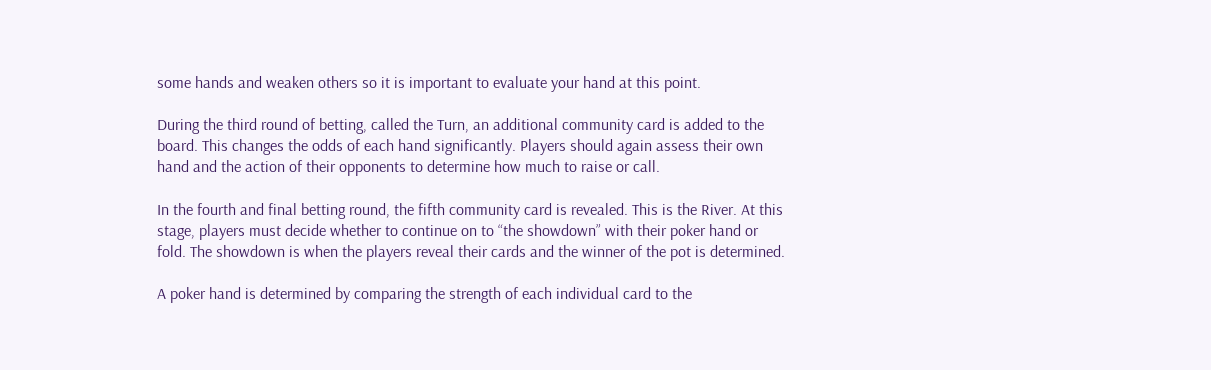some hands and weaken others so it is important to evaluate your hand at this point.

During the third round of betting, called the Turn, an additional community card is added to the board. This changes the odds of each hand significantly. Players should again assess their own hand and the action of their opponents to determine how much to raise or call.

In the fourth and final betting round, the fifth community card is revealed. This is the River. At this stage, players must decide whether to continue on to “the showdown” with their poker hand or fold. The showdown is when the players reveal their cards and the winner of the pot is determined.

A poker hand is determined by comparing the strength of each individual card to the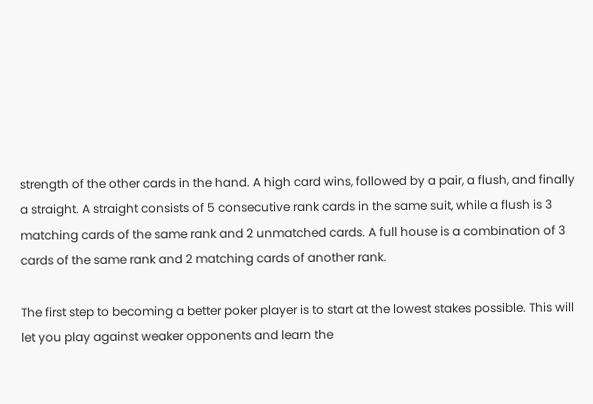strength of the other cards in the hand. A high card wins, followed by a pair, a flush, and finally a straight. A straight consists of 5 consecutive rank cards in the same suit, while a flush is 3 matching cards of the same rank and 2 unmatched cards. A full house is a combination of 3 cards of the same rank and 2 matching cards of another rank.

The first step to becoming a better poker player is to start at the lowest stakes possible. This will let you play against weaker opponents and learn the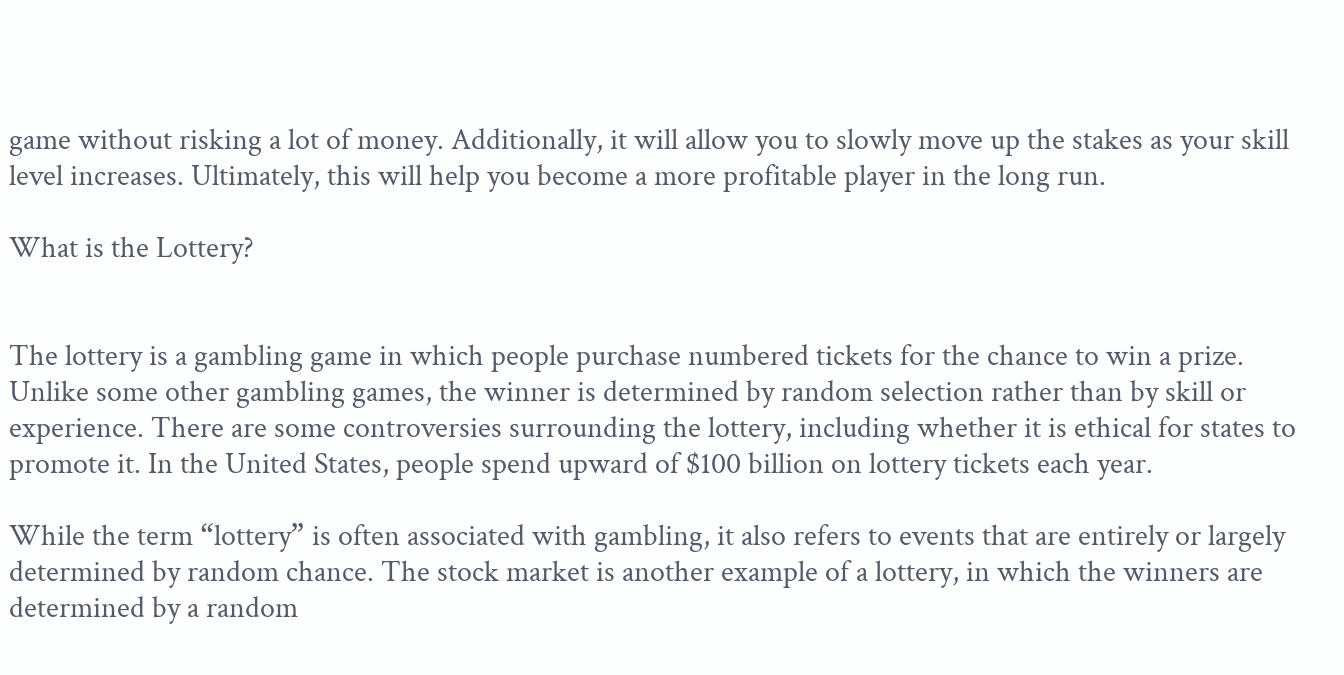game without risking a lot of money. Additionally, it will allow you to slowly move up the stakes as your skill level increases. Ultimately, this will help you become a more profitable player in the long run.

What is the Lottery?


The lottery is a gambling game in which people purchase numbered tickets for the chance to win a prize. Unlike some other gambling games, the winner is determined by random selection rather than by skill or experience. There are some controversies surrounding the lottery, including whether it is ethical for states to promote it. In the United States, people spend upward of $100 billion on lottery tickets each year.

While the term “lottery” is often associated with gambling, it also refers to events that are entirely or largely determined by random chance. The stock market is another example of a lottery, in which the winners are determined by a random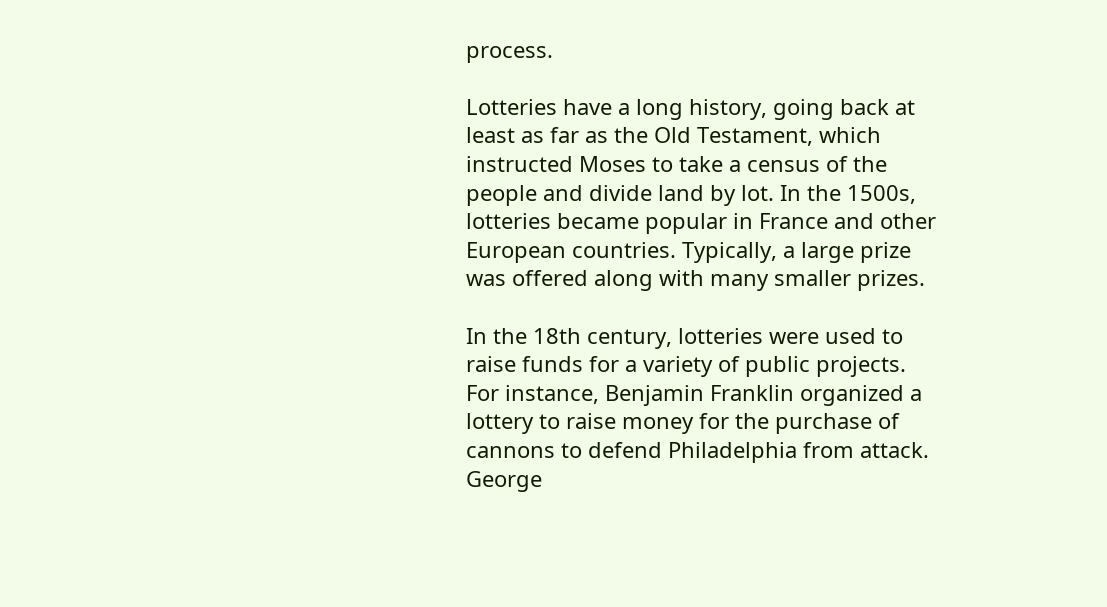process.

Lotteries have a long history, going back at least as far as the Old Testament, which instructed Moses to take a census of the people and divide land by lot. In the 1500s, lotteries became popular in France and other European countries. Typically, a large prize was offered along with many smaller prizes.

In the 18th century, lotteries were used to raise funds for a variety of public projects. For instance, Benjamin Franklin organized a lottery to raise money for the purchase of cannons to defend Philadelphia from attack. George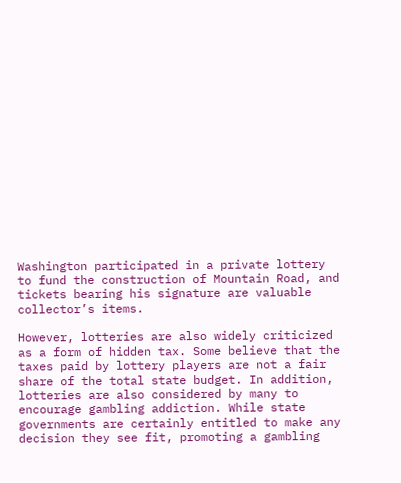Washington participated in a private lottery to fund the construction of Mountain Road, and tickets bearing his signature are valuable collector’s items.

However, lotteries are also widely criticized as a form of hidden tax. Some believe that the taxes paid by lottery players are not a fair share of the total state budget. In addition, lotteries are also considered by many to encourage gambling addiction. While state governments are certainly entitled to make any decision they see fit, promoting a gambling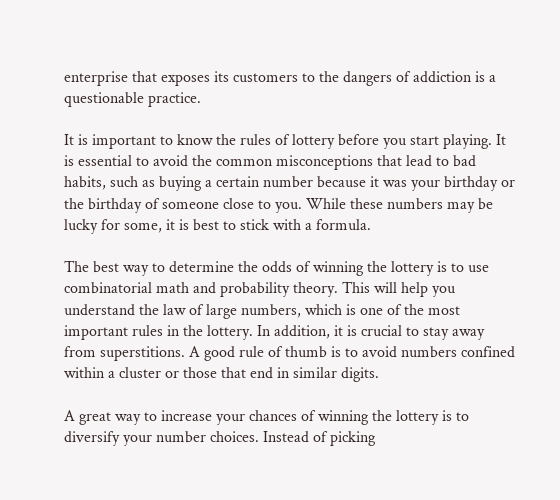enterprise that exposes its customers to the dangers of addiction is a questionable practice.

It is important to know the rules of lottery before you start playing. It is essential to avoid the common misconceptions that lead to bad habits, such as buying a certain number because it was your birthday or the birthday of someone close to you. While these numbers may be lucky for some, it is best to stick with a formula.

The best way to determine the odds of winning the lottery is to use combinatorial math and probability theory. This will help you understand the law of large numbers, which is one of the most important rules in the lottery. In addition, it is crucial to stay away from superstitions. A good rule of thumb is to avoid numbers confined within a cluster or those that end in similar digits.

A great way to increase your chances of winning the lottery is to diversify your number choices. Instead of picking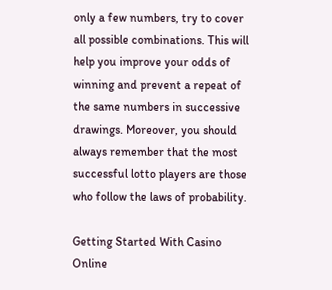only a few numbers, try to cover all possible combinations. This will help you improve your odds of winning and prevent a repeat of the same numbers in successive drawings. Moreover, you should always remember that the most successful lotto players are those who follow the laws of probability.

Getting Started With Casino Online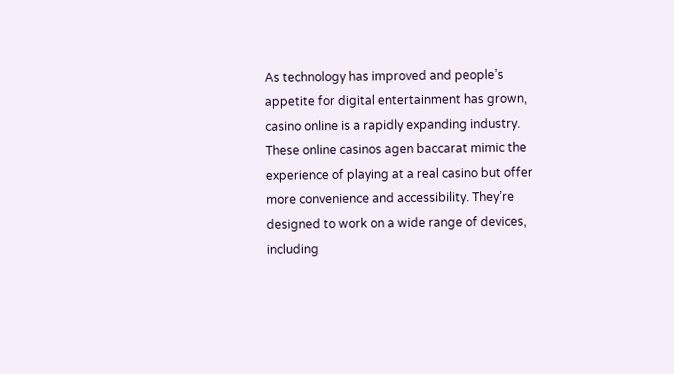As technology has improved and people’s appetite for digital entertainment has grown, casino online is a rapidly expanding industry. These online casinos agen baccarat mimic the experience of playing at a real casino but offer more convenience and accessibility. They’re designed to work on a wide range of devices, including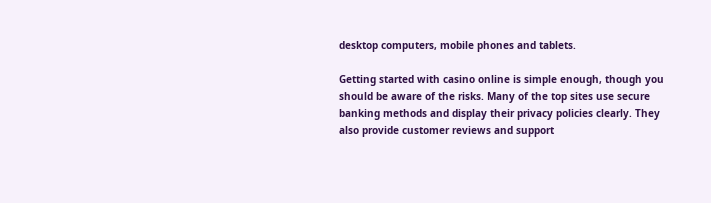desktop computers, mobile phones and tablets.

Getting started with casino online is simple enough, though you should be aware of the risks. Many of the top sites use secure banking methods and display their privacy policies clearly. They also provide customer reviews and support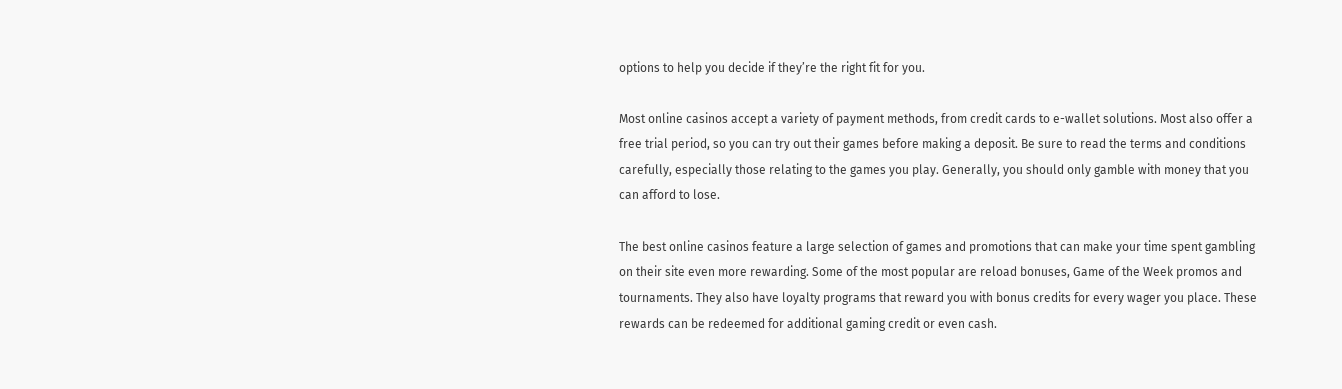options to help you decide if they’re the right fit for you.

Most online casinos accept a variety of payment methods, from credit cards to e-wallet solutions. Most also offer a free trial period, so you can try out their games before making a deposit. Be sure to read the terms and conditions carefully, especially those relating to the games you play. Generally, you should only gamble with money that you can afford to lose.

The best online casinos feature a large selection of games and promotions that can make your time spent gambling on their site even more rewarding. Some of the most popular are reload bonuses, Game of the Week promos and tournaments. They also have loyalty programs that reward you with bonus credits for every wager you place. These rewards can be redeemed for additional gaming credit or even cash.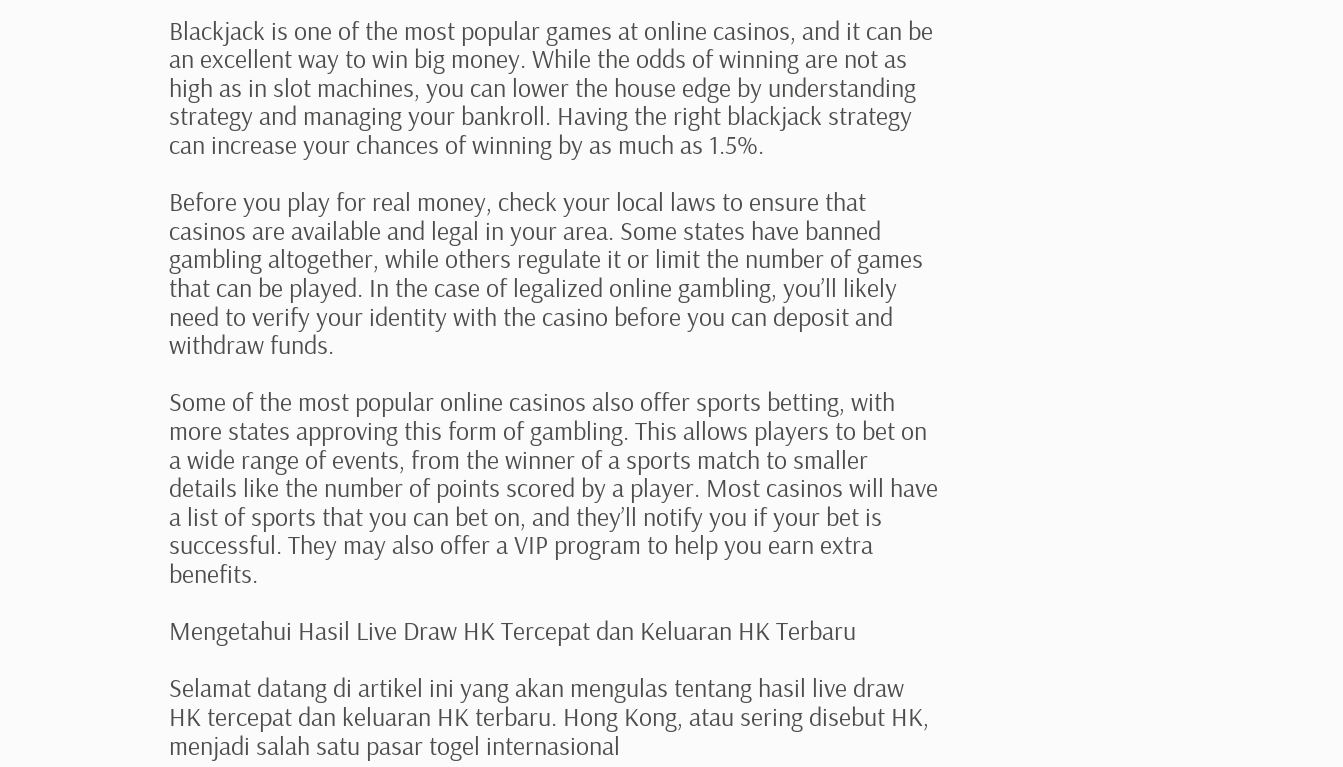Blackjack is one of the most popular games at online casinos, and it can be an excellent way to win big money. While the odds of winning are not as high as in slot machines, you can lower the house edge by understanding strategy and managing your bankroll. Having the right blackjack strategy can increase your chances of winning by as much as 1.5%.

Before you play for real money, check your local laws to ensure that casinos are available and legal in your area. Some states have banned gambling altogether, while others regulate it or limit the number of games that can be played. In the case of legalized online gambling, you’ll likely need to verify your identity with the casino before you can deposit and withdraw funds.

Some of the most popular online casinos also offer sports betting, with more states approving this form of gambling. This allows players to bet on a wide range of events, from the winner of a sports match to smaller details like the number of points scored by a player. Most casinos will have a list of sports that you can bet on, and they’ll notify you if your bet is successful. They may also offer a VIP program to help you earn extra benefits.

Mengetahui Hasil Live Draw HK Tercepat dan Keluaran HK Terbaru

Selamat datang di artikel ini yang akan mengulas tentang hasil live draw HK tercepat dan keluaran HK terbaru. Hong Kong, atau sering disebut HK, menjadi salah satu pasar togel internasional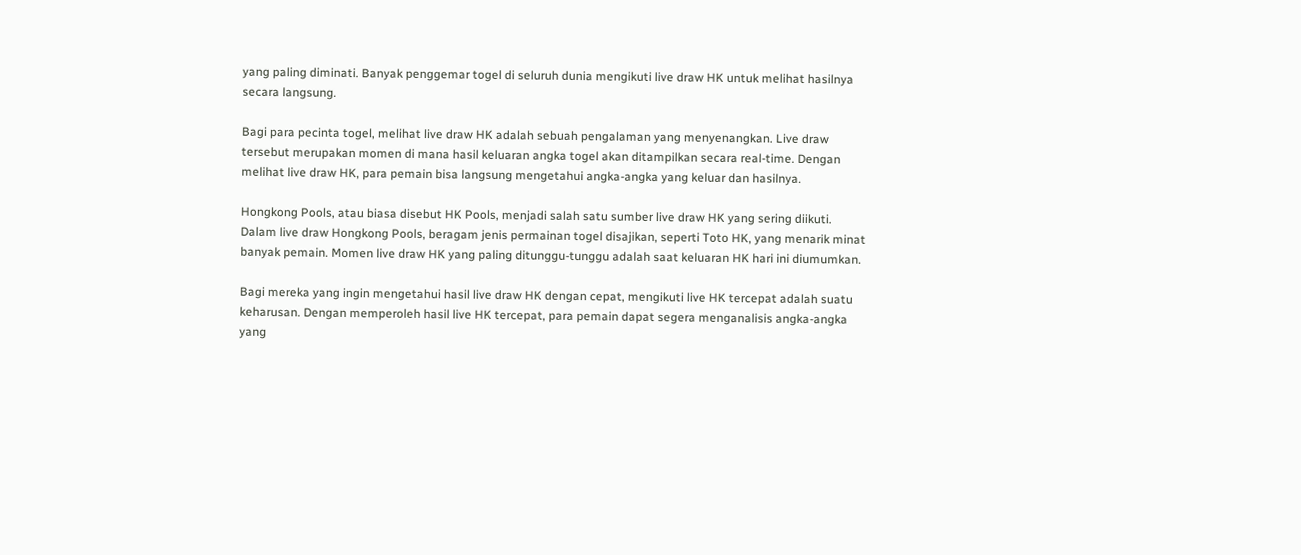yang paling diminati. Banyak penggemar togel di seluruh dunia mengikuti live draw HK untuk melihat hasilnya secara langsung.

Bagi para pecinta togel, melihat live draw HK adalah sebuah pengalaman yang menyenangkan. Live draw tersebut merupakan momen di mana hasil keluaran angka togel akan ditampilkan secara real-time. Dengan melihat live draw HK, para pemain bisa langsung mengetahui angka-angka yang keluar dan hasilnya.

Hongkong Pools, atau biasa disebut HK Pools, menjadi salah satu sumber live draw HK yang sering diikuti. Dalam live draw Hongkong Pools, beragam jenis permainan togel disajikan, seperti Toto HK, yang menarik minat banyak pemain. Momen live draw HK yang paling ditunggu-tunggu adalah saat keluaran HK hari ini diumumkan.

Bagi mereka yang ingin mengetahui hasil live draw HK dengan cepat, mengikuti live HK tercepat adalah suatu keharusan. Dengan memperoleh hasil live HK tercepat, para pemain dapat segera menganalisis angka-angka yang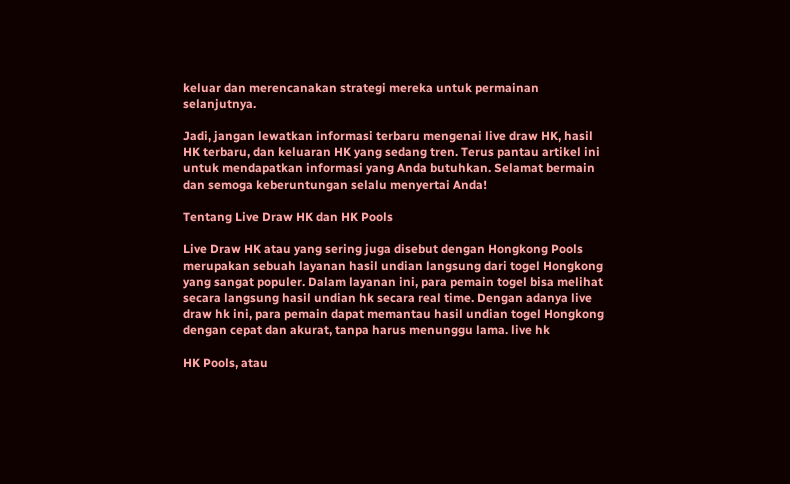keluar dan merencanakan strategi mereka untuk permainan selanjutnya.

Jadi, jangan lewatkan informasi terbaru mengenai live draw HK, hasil HK terbaru, dan keluaran HK yang sedang tren. Terus pantau artikel ini untuk mendapatkan informasi yang Anda butuhkan. Selamat bermain dan semoga keberuntungan selalu menyertai Anda!

Tentang Live Draw HK dan HK Pools

Live Draw HK atau yang sering juga disebut dengan Hongkong Pools merupakan sebuah layanan hasil undian langsung dari togel Hongkong yang sangat populer. Dalam layanan ini, para pemain togel bisa melihat secara langsung hasil undian hk secara real time. Dengan adanya live draw hk ini, para pemain dapat memantau hasil undian togel Hongkong dengan cepat dan akurat, tanpa harus menunggu lama. live hk

HK Pools, atau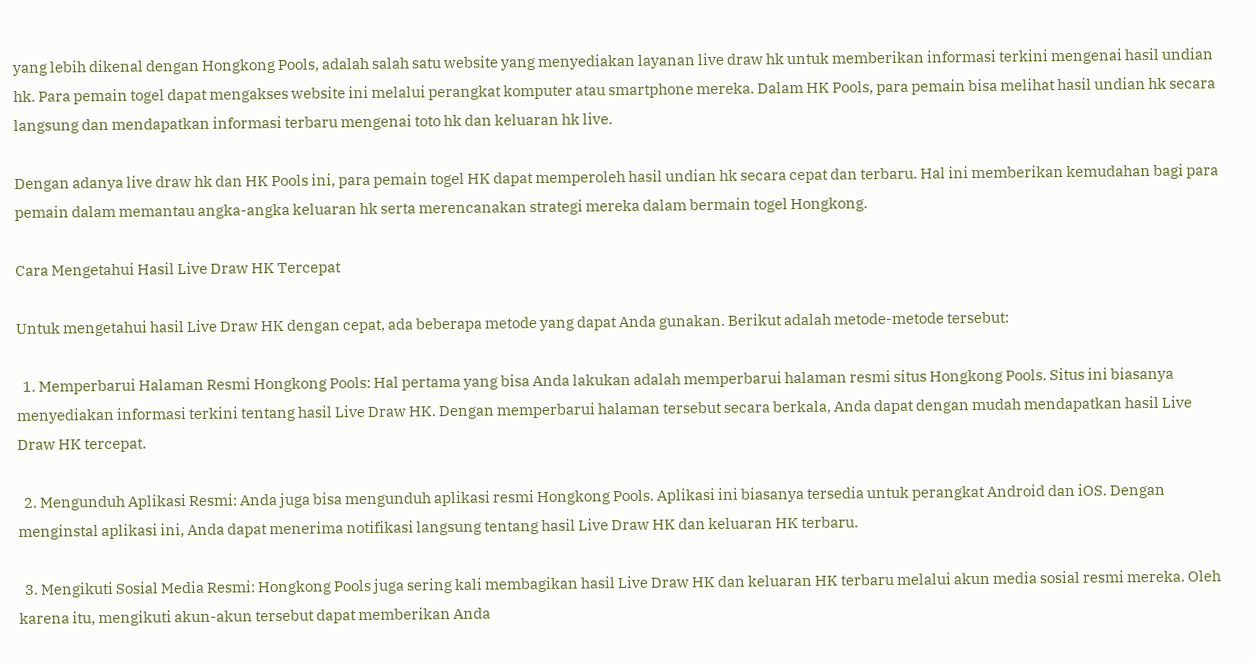yang lebih dikenal dengan Hongkong Pools, adalah salah satu website yang menyediakan layanan live draw hk untuk memberikan informasi terkini mengenai hasil undian hk. Para pemain togel dapat mengakses website ini melalui perangkat komputer atau smartphone mereka. Dalam HK Pools, para pemain bisa melihat hasil undian hk secara langsung dan mendapatkan informasi terbaru mengenai toto hk dan keluaran hk live.

Dengan adanya live draw hk dan HK Pools ini, para pemain togel HK dapat memperoleh hasil undian hk secara cepat dan terbaru. Hal ini memberikan kemudahan bagi para pemain dalam memantau angka-angka keluaran hk serta merencanakan strategi mereka dalam bermain togel Hongkong.

Cara Mengetahui Hasil Live Draw HK Tercepat

Untuk mengetahui hasil Live Draw HK dengan cepat, ada beberapa metode yang dapat Anda gunakan. Berikut adalah metode-metode tersebut:

  1. Memperbarui Halaman Resmi Hongkong Pools: Hal pertama yang bisa Anda lakukan adalah memperbarui halaman resmi situs Hongkong Pools. Situs ini biasanya menyediakan informasi terkini tentang hasil Live Draw HK. Dengan memperbarui halaman tersebut secara berkala, Anda dapat dengan mudah mendapatkan hasil Live Draw HK tercepat.

  2. Mengunduh Aplikasi Resmi: Anda juga bisa mengunduh aplikasi resmi Hongkong Pools. Aplikasi ini biasanya tersedia untuk perangkat Android dan iOS. Dengan menginstal aplikasi ini, Anda dapat menerima notifikasi langsung tentang hasil Live Draw HK dan keluaran HK terbaru.

  3. Mengikuti Sosial Media Resmi: Hongkong Pools juga sering kali membagikan hasil Live Draw HK dan keluaran HK terbaru melalui akun media sosial resmi mereka. Oleh karena itu, mengikuti akun-akun tersebut dapat memberikan Anda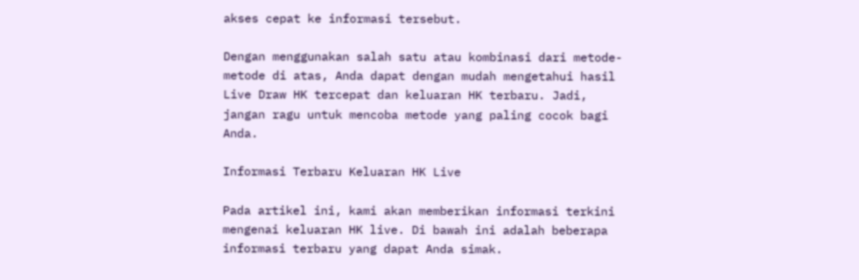akses cepat ke informasi tersebut.

Dengan menggunakan salah satu atau kombinasi dari metode-metode di atas, Anda dapat dengan mudah mengetahui hasil Live Draw HK tercepat dan keluaran HK terbaru. Jadi, jangan ragu untuk mencoba metode yang paling cocok bagi Anda.

Informasi Terbaru Keluaran HK Live

Pada artikel ini, kami akan memberikan informasi terkini mengenai keluaran HK live. Di bawah ini adalah beberapa informasi terbaru yang dapat Anda simak.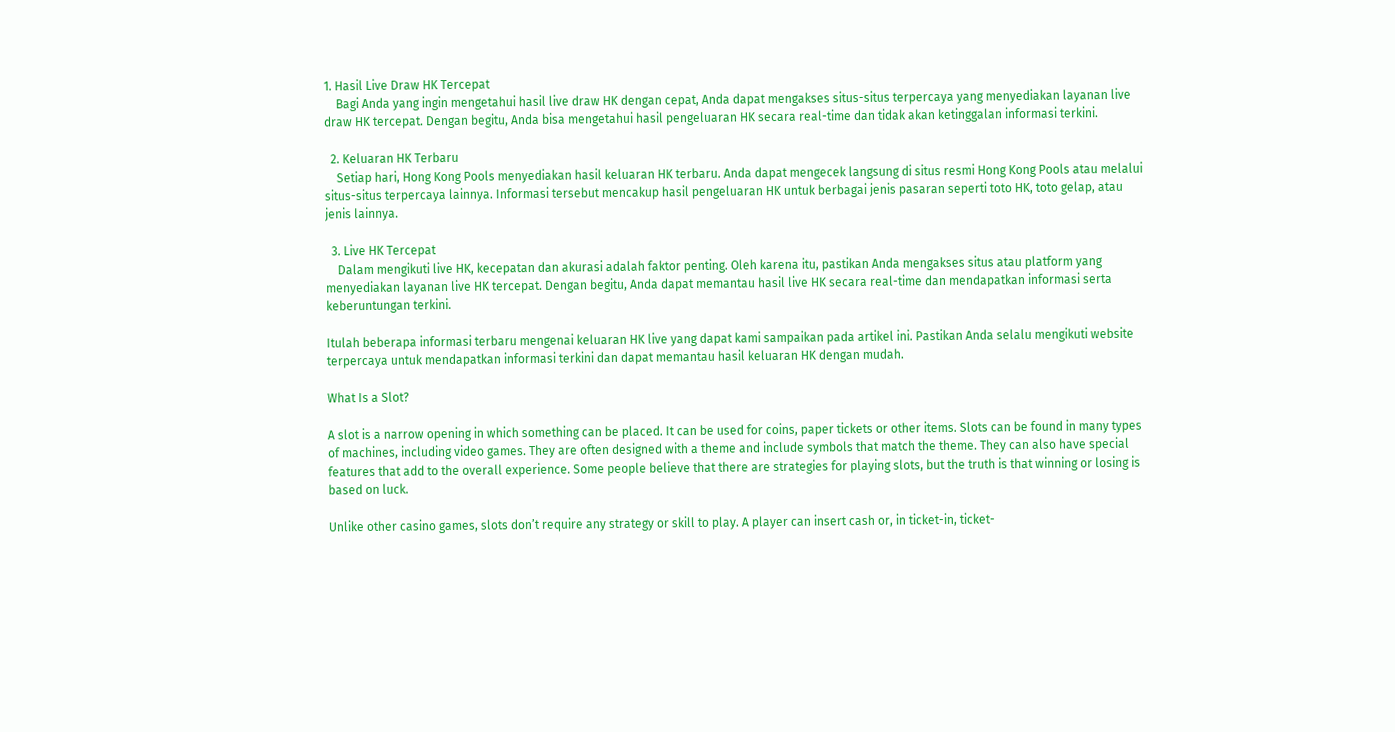1. Hasil Live Draw HK Tercepat
    Bagi Anda yang ingin mengetahui hasil live draw HK dengan cepat, Anda dapat mengakses situs-situs terpercaya yang menyediakan layanan live draw HK tercepat. Dengan begitu, Anda bisa mengetahui hasil pengeluaran HK secara real-time dan tidak akan ketinggalan informasi terkini.

  2. Keluaran HK Terbaru
    Setiap hari, Hong Kong Pools menyediakan hasil keluaran HK terbaru. Anda dapat mengecek langsung di situs resmi Hong Kong Pools atau melalui situs-situs terpercaya lainnya. Informasi tersebut mencakup hasil pengeluaran HK untuk berbagai jenis pasaran seperti toto HK, toto gelap, atau jenis lainnya.

  3. Live HK Tercepat
    Dalam mengikuti live HK, kecepatan dan akurasi adalah faktor penting. Oleh karena itu, pastikan Anda mengakses situs atau platform yang menyediakan layanan live HK tercepat. Dengan begitu, Anda dapat memantau hasil live HK secara real-time dan mendapatkan informasi serta keberuntungan terkini.

Itulah beberapa informasi terbaru mengenai keluaran HK live yang dapat kami sampaikan pada artikel ini. Pastikan Anda selalu mengikuti website terpercaya untuk mendapatkan informasi terkini dan dapat memantau hasil keluaran HK dengan mudah.

What Is a Slot?

A slot is a narrow opening in which something can be placed. It can be used for coins, paper tickets or other items. Slots can be found in many types of machines, including video games. They are often designed with a theme and include symbols that match the theme. They can also have special features that add to the overall experience. Some people believe that there are strategies for playing slots, but the truth is that winning or losing is based on luck.

Unlike other casino games, slots don’t require any strategy or skill to play. A player can insert cash or, in ticket-in, ticket-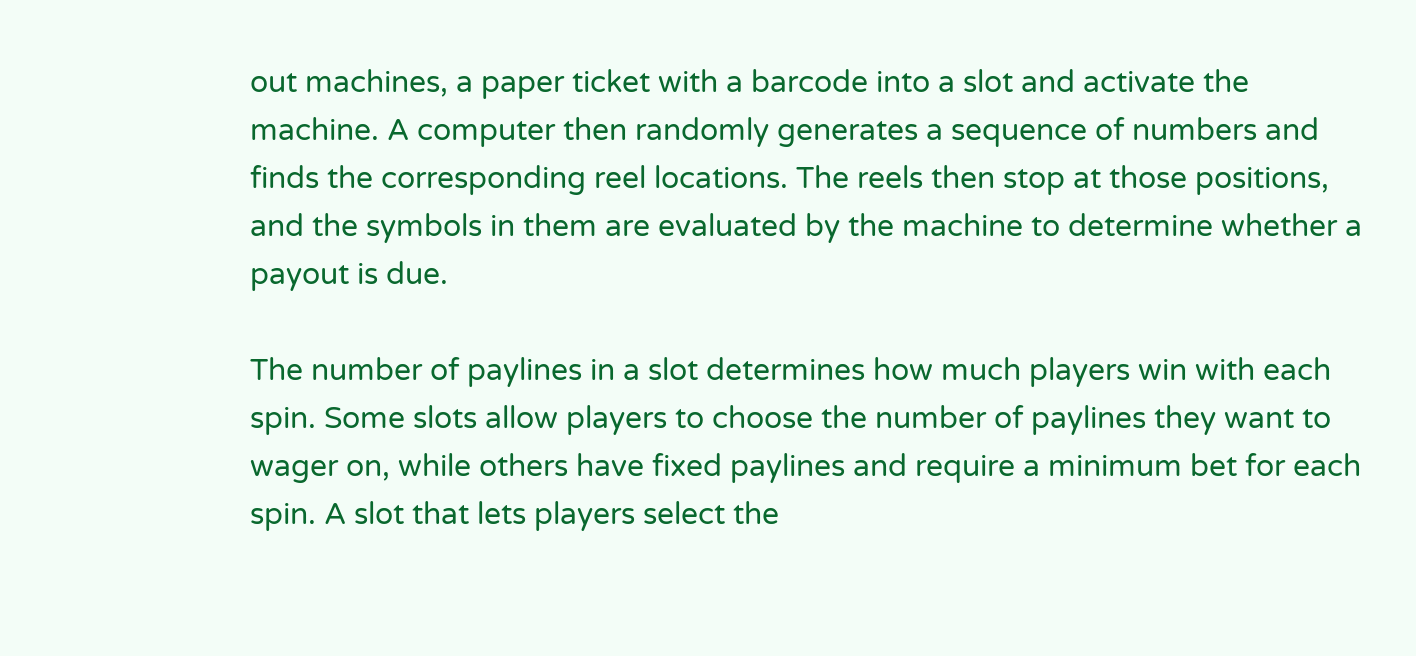out machines, a paper ticket with a barcode into a slot and activate the machine. A computer then randomly generates a sequence of numbers and finds the corresponding reel locations. The reels then stop at those positions, and the symbols in them are evaluated by the machine to determine whether a payout is due.

The number of paylines in a slot determines how much players win with each spin. Some slots allow players to choose the number of paylines they want to wager on, while others have fixed paylines and require a minimum bet for each spin. A slot that lets players select the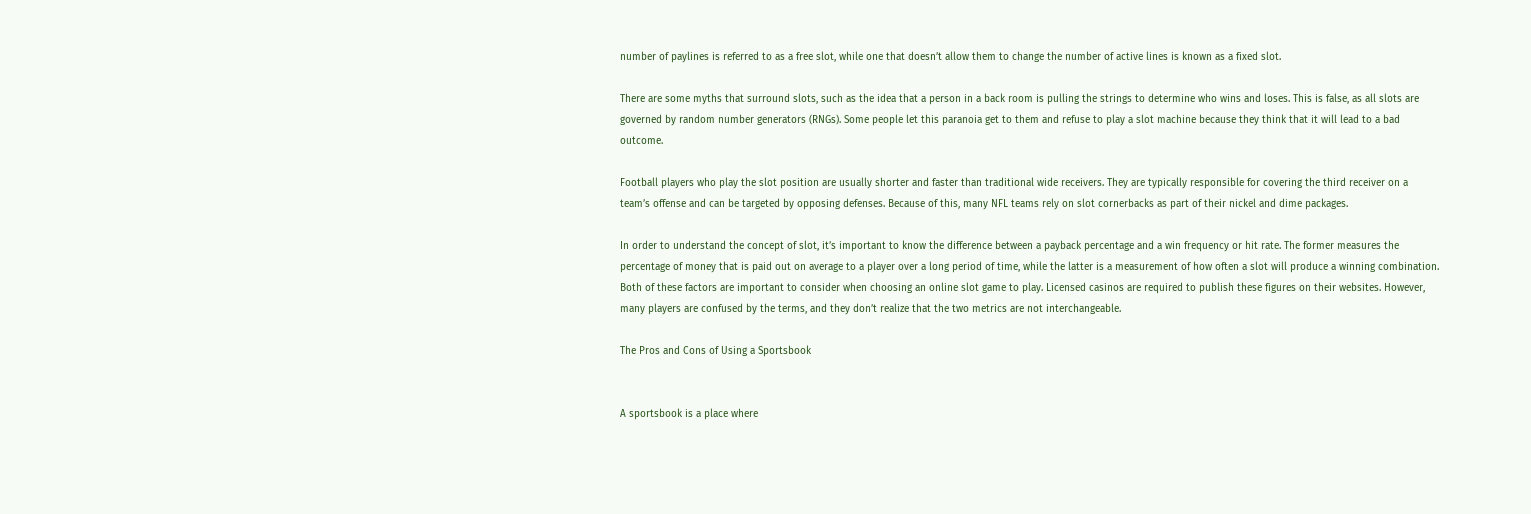number of paylines is referred to as a free slot, while one that doesn’t allow them to change the number of active lines is known as a fixed slot.

There are some myths that surround slots, such as the idea that a person in a back room is pulling the strings to determine who wins and loses. This is false, as all slots are governed by random number generators (RNGs). Some people let this paranoia get to them and refuse to play a slot machine because they think that it will lead to a bad outcome.

Football players who play the slot position are usually shorter and faster than traditional wide receivers. They are typically responsible for covering the third receiver on a team’s offense and can be targeted by opposing defenses. Because of this, many NFL teams rely on slot cornerbacks as part of their nickel and dime packages.

In order to understand the concept of slot, it’s important to know the difference between a payback percentage and a win frequency or hit rate. The former measures the percentage of money that is paid out on average to a player over a long period of time, while the latter is a measurement of how often a slot will produce a winning combination. Both of these factors are important to consider when choosing an online slot game to play. Licensed casinos are required to publish these figures on their websites. However, many players are confused by the terms, and they don’t realize that the two metrics are not interchangeable.

The Pros and Cons of Using a Sportsbook


A sportsbook is a place where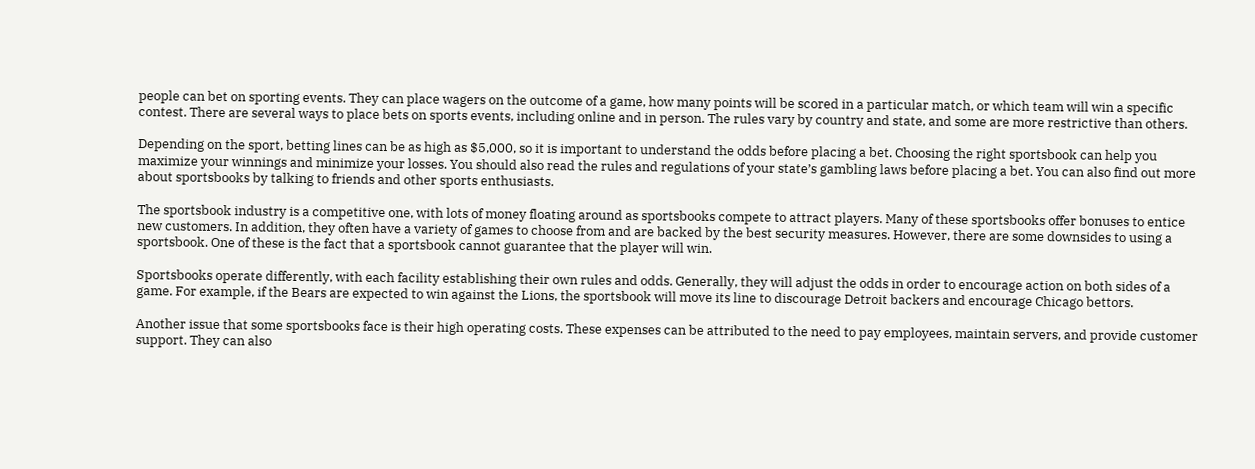people can bet on sporting events. They can place wagers on the outcome of a game, how many points will be scored in a particular match, or which team will win a specific contest. There are several ways to place bets on sports events, including online and in person. The rules vary by country and state, and some are more restrictive than others.

Depending on the sport, betting lines can be as high as $5,000, so it is important to understand the odds before placing a bet. Choosing the right sportsbook can help you maximize your winnings and minimize your losses. You should also read the rules and regulations of your state’s gambling laws before placing a bet. You can also find out more about sportsbooks by talking to friends and other sports enthusiasts.

The sportsbook industry is a competitive one, with lots of money floating around as sportsbooks compete to attract players. Many of these sportsbooks offer bonuses to entice new customers. In addition, they often have a variety of games to choose from and are backed by the best security measures. However, there are some downsides to using a sportsbook. One of these is the fact that a sportsbook cannot guarantee that the player will win.

Sportsbooks operate differently, with each facility establishing their own rules and odds. Generally, they will adjust the odds in order to encourage action on both sides of a game. For example, if the Bears are expected to win against the Lions, the sportsbook will move its line to discourage Detroit backers and encourage Chicago bettors.

Another issue that some sportsbooks face is their high operating costs. These expenses can be attributed to the need to pay employees, maintain servers, and provide customer support. They can also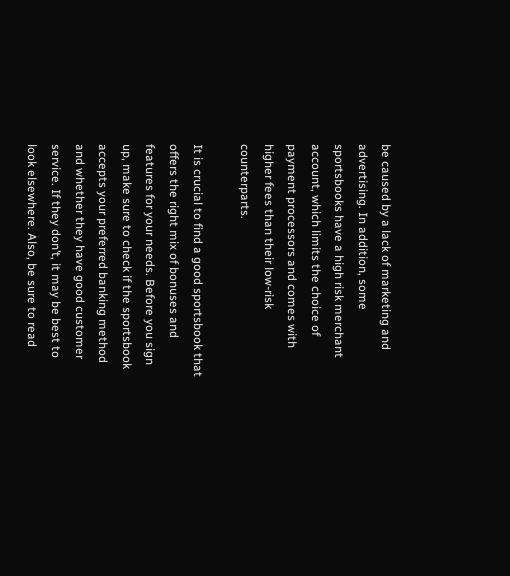be caused by a lack of marketing and advertising. In addition, some sportsbooks have a high risk merchant account, which limits the choice of payment processors and comes with higher fees than their low-risk counterparts.

It is crucial to find a good sportsbook that offers the right mix of bonuses and features for your needs. Before you sign up, make sure to check if the sportsbook accepts your preferred banking method and whether they have good customer service. If they don’t, it may be best to look elsewhere. Also, be sure to read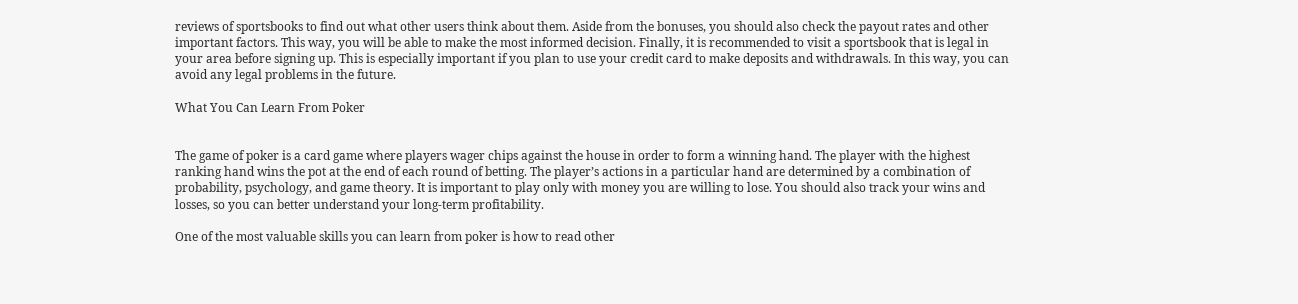reviews of sportsbooks to find out what other users think about them. Aside from the bonuses, you should also check the payout rates and other important factors. This way, you will be able to make the most informed decision. Finally, it is recommended to visit a sportsbook that is legal in your area before signing up. This is especially important if you plan to use your credit card to make deposits and withdrawals. In this way, you can avoid any legal problems in the future.

What You Can Learn From Poker


The game of poker is a card game where players wager chips against the house in order to form a winning hand. The player with the highest ranking hand wins the pot at the end of each round of betting. The player’s actions in a particular hand are determined by a combination of probability, psychology, and game theory. It is important to play only with money you are willing to lose. You should also track your wins and losses, so you can better understand your long-term profitability.

One of the most valuable skills you can learn from poker is how to read other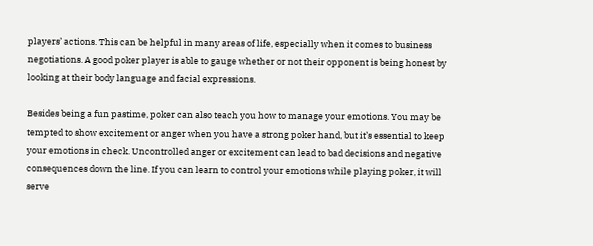players’ actions. This can be helpful in many areas of life, especially when it comes to business negotiations. A good poker player is able to gauge whether or not their opponent is being honest by looking at their body language and facial expressions.

Besides being a fun pastime, poker can also teach you how to manage your emotions. You may be tempted to show excitement or anger when you have a strong poker hand, but it’s essential to keep your emotions in check. Uncontrolled anger or excitement can lead to bad decisions and negative consequences down the line. If you can learn to control your emotions while playing poker, it will serve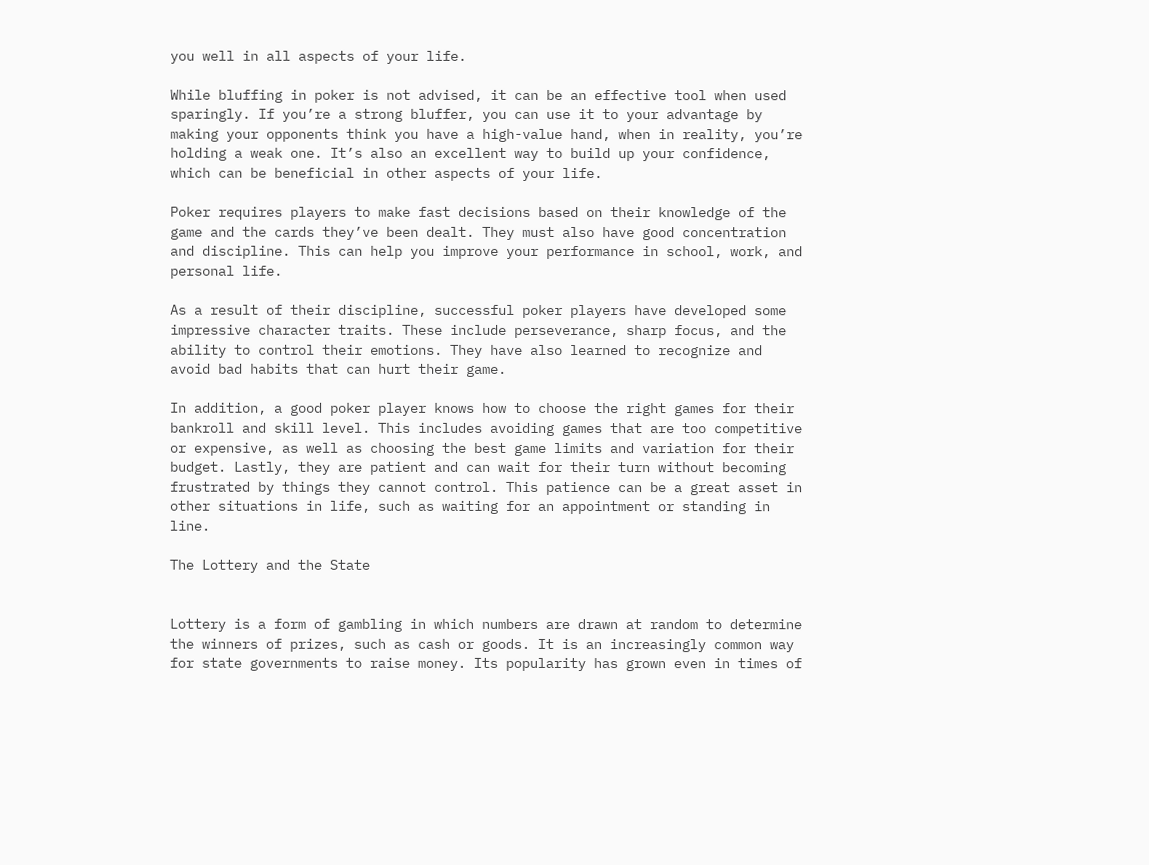you well in all aspects of your life.

While bluffing in poker is not advised, it can be an effective tool when used sparingly. If you’re a strong bluffer, you can use it to your advantage by making your opponents think you have a high-value hand, when in reality, you’re holding a weak one. It’s also an excellent way to build up your confidence, which can be beneficial in other aspects of your life.

Poker requires players to make fast decisions based on their knowledge of the game and the cards they’ve been dealt. They must also have good concentration and discipline. This can help you improve your performance in school, work, and personal life.

As a result of their discipline, successful poker players have developed some impressive character traits. These include perseverance, sharp focus, and the ability to control their emotions. They have also learned to recognize and avoid bad habits that can hurt their game.

In addition, a good poker player knows how to choose the right games for their bankroll and skill level. This includes avoiding games that are too competitive or expensive, as well as choosing the best game limits and variation for their budget. Lastly, they are patient and can wait for their turn without becoming frustrated by things they cannot control. This patience can be a great asset in other situations in life, such as waiting for an appointment or standing in line.

The Lottery and the State


Lottery is a form of gambling in which numbers are drawn at random to determine the winners of prizes, such as cash or goods. It is an increasingly common way for state governments to raise money. Its popularity has grown even in times of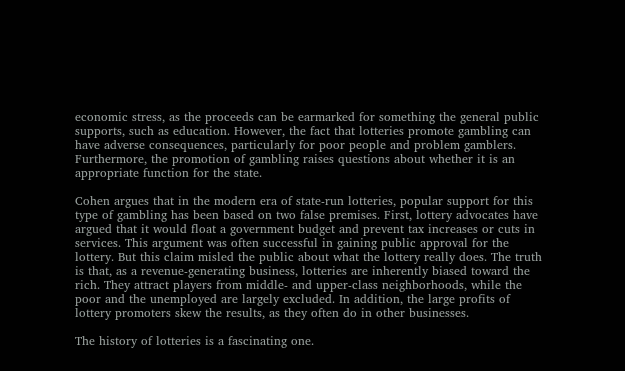economic stress, as the proceeds can be earmarked for something the general public supports, such as education. However, the fact that lotteries promote gambling can have adverse consequences, particularly for poor people and problem gamblers. Furthermore, the promotion of gambling raises questions about whether it is an appropriate function for the state.

Cohen argues that in the modern era of state-run lotteries, popular support for this type of gambling has been based on two false premises. First, lottery advocates have argued that it would float a government budget and prevent tax increases or cuts in services. This argument was often successful in gaining public approval for the lottery. But this claim misled the public about what the lottery really does. The truth is that, as a revenue-generating business, lotteries are inherently biased toward the rich. They attract players from middle- and upper-class neighborhoods, while the poor and the unemployed are largely excluded. In addition, the large profits of lottery promoters skew the results, as they often do in other businesses.

The history of lotteries is a fascinating one.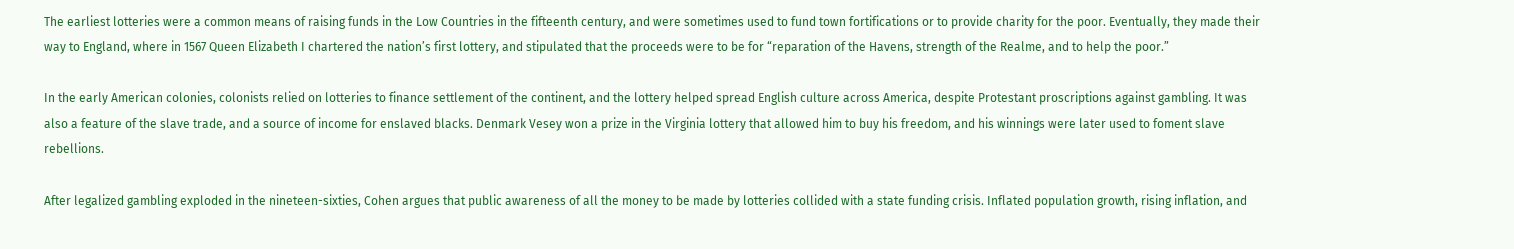The earliest lotteries were a common means of raising funds in the Low Countries in the fifteenth century, and were sometimes used to fund town fortifications or to provide charity for the poor. Eventually, they made their way to England, where in 1567 Queen Elizabeth I chartered the nation’s first lottery, and stipulated that the proceeds were to be for “reparation of the Havens, strength of the Realme, and to help the poor.”

In the early American colonies, colonists relied on lotteries to finance settlement of the continent, and the lottery helped spread English culture across America, despite Protestant proscriptions against gambling. It was also a feature of the slave trade, and a source of income for enslaved blacks. Denmark Vesey won a prize in the Virginia lottery that allowed him to buy his freedom, and his winnings were later used to foment slave rebellions.

After legalized gambling exploded in the nineteen-sixties, Cohen argues that public awareness of all the money to be made by lotteries collided with a state funding crisis. Inflated population growth, rising inflation, and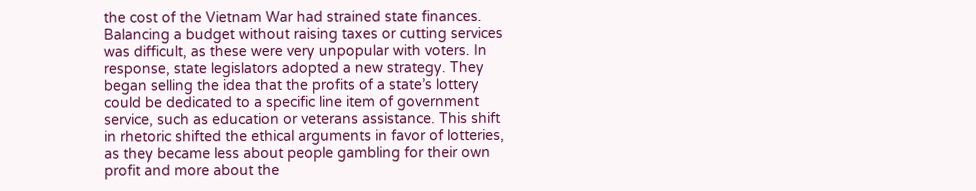the cost of the Vietnam War had strained state finances. Balancing a budget without raising taxes or cutting services was difficult, as these were very unpopular with voters. In response, state legislators adopted a new strategy. They began selling the idea that the profits of a state’s lottery could be dedicated to a specific line item of government service, such as education or veterans assistance. This shift in rhetoric shifted the ethical arguments in favor of lotteries, as they became less about people gambling for their own profit and more about the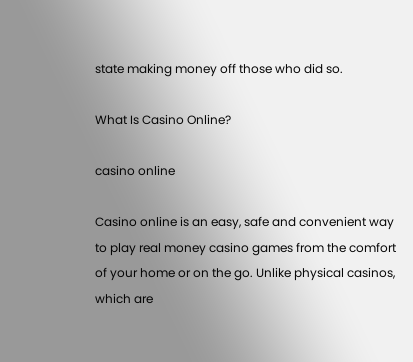state making money off those who did so.

What Is Casino Online?

casino online

Casino online is an easy, safe and convenient way to play real money casino games from the comfort of your home or on the go. Unlike physical casinos, which are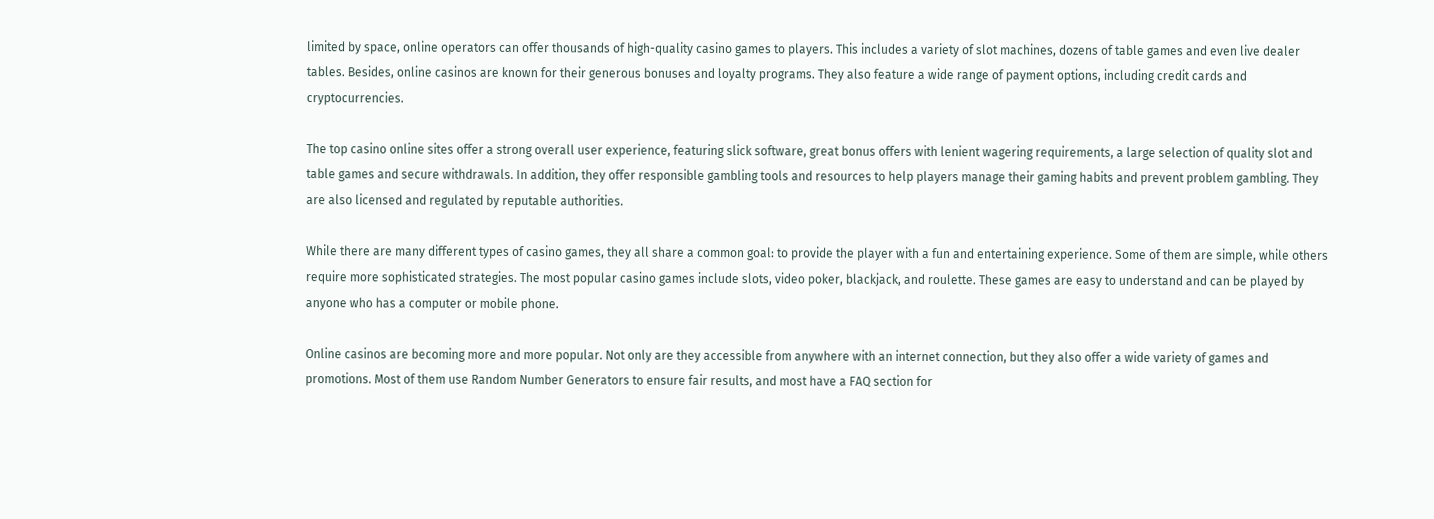limited by space, online operators can offer thousands of high-quality casino games to players. This includes a variety of slot machines, dozens of table games and even live dealer tables. Besides, online casinos are known for their generous bonuses and loyalty programs. They also feature a wide range of payment options, including credit cards and cryptocurrencies.

The top casino online sites offer a strong overall user experience, featuring slick software, great bonus offers with lenient wagering requirements, a large selection of quality slot and table games and secure withdrawals. In addition, they offer responsible gambling tools and resources to help players manage their gaming habits and prevent problem gambling. They are also licensed and regulated by reputable authorities.

While there are many different types of casino games, they all share a common goal: to provide the player with a fun and entertaining experience. Some of them are simple, while others require more sophisticated strategies. The most popular casino games include slots, video poker, blackjack, and roulette. These games are easy to understand and can be played by anyone who has a computer or mobile phone.

Online casinos are becoming more and more popular. Not only are they accessible from anywhere with an internet connection, but they also offer a wide variety of games and promotions. Most of them use Random Number Generators to ensure fair results, and most have a FAQ section for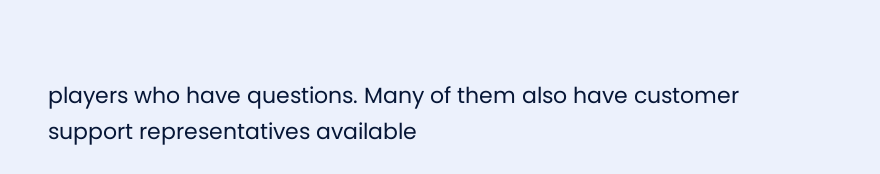players who have questions. Many of them also have customer support representatives available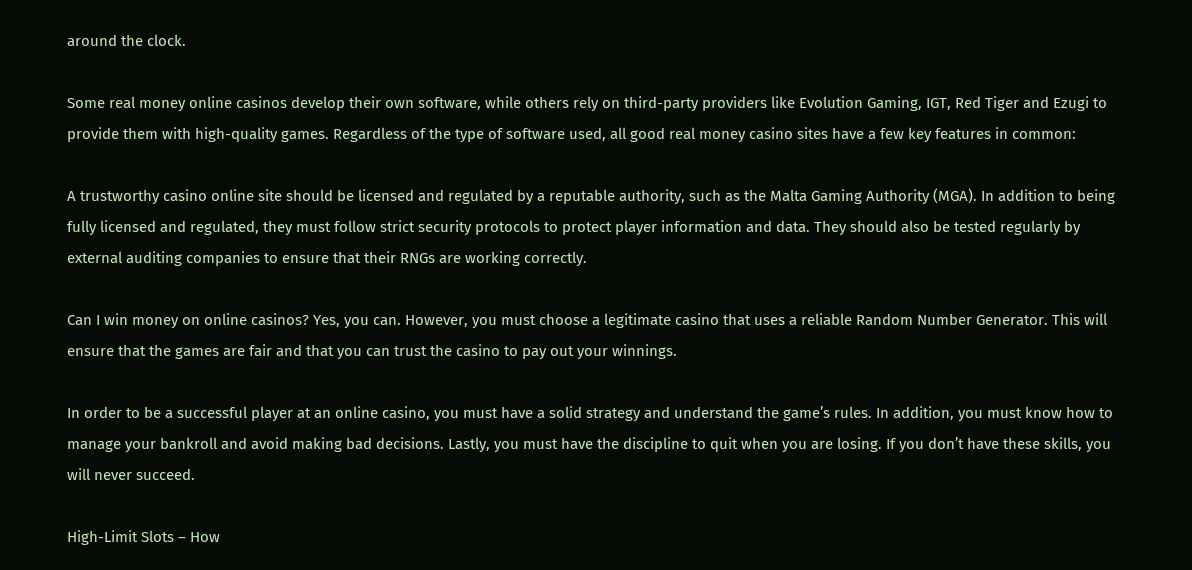around the clock.

Some real money online casinos develop their own software, while others rely on third-party providers like Evolution Gaming, IGT, Red Tiger and Ezugi to provide them with high-quality games. Regardless of the type of software used, all good real money casino sites have a few key features in common:

A trustworthy casino online site should be licensed and regulated by a reputable authority, such as the Malta Gaming Authority (MGA). In addition to being fully licensed and regulated, they must follow strict security protocols to protect player information and data. They should also be tested regularly by external auditing companies to ensure that their RNGs are working correctly.

Can I win money on online casinos? Yes, you can. However, you must choose a legitimate casino that uses a reliable Random Number Generator. This will ensure that the games are fair and that you can trust the casino to pay out your winnings.

In order to be a successful player at an online casino, you must have a solid strategy and understand the game’s rules. In addition, you must know how to manage your bankroll and avoid making bad decisions. Lastly, you must have the discipline to quit when you are losing. If you don’t have these skills, you will never succeed.

High-Limit Slots – How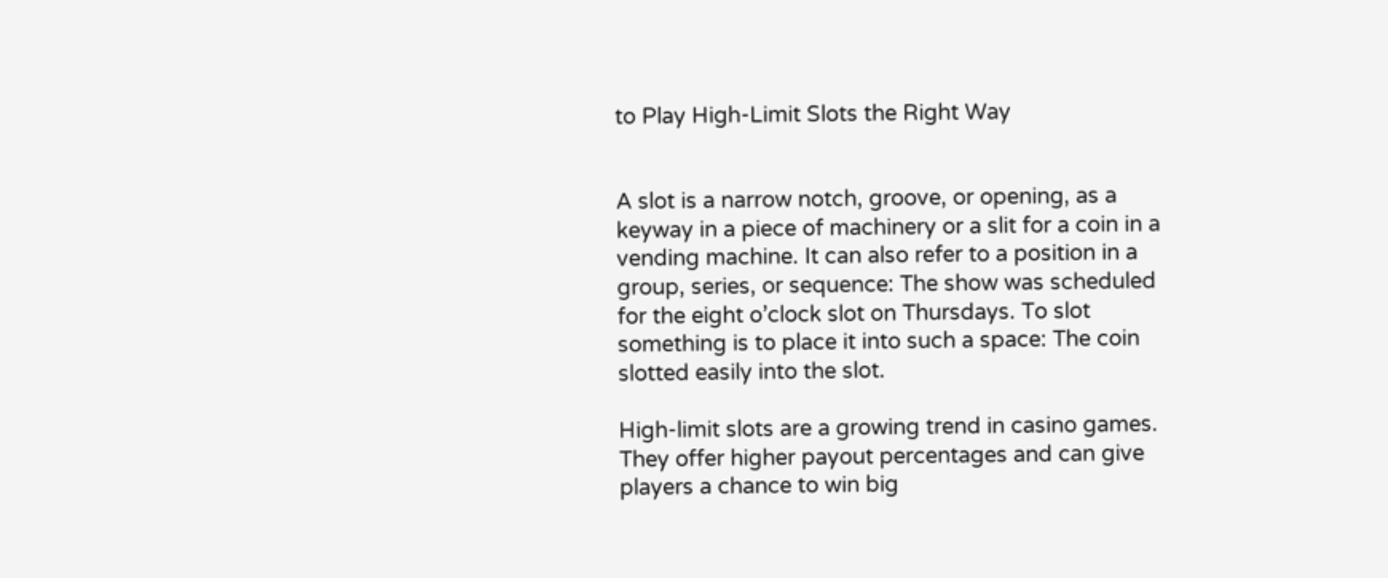to Play High-Limit Slots the Right Way


A slot is a narrow notch, groove, or opening, as a keyway in a piece of machinery or a slit for a coin in a vending machine. It can also refer to a position in a group, series, or sequence: The show was scheduled for the eight o’clock slot on Thursdays. To slot something is to place it into such a space: The coin slotted easily into the slot.

High-limit slots are a growing trend in casino games. They offer higher payout percentages and can give players a chance to win big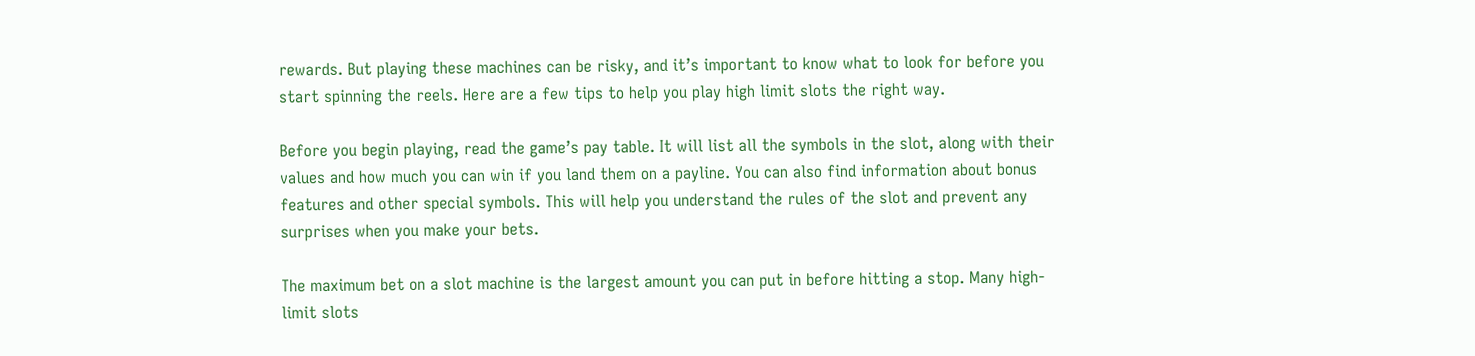rewards. But playing these machines can be risky, and it’s important to know what to look for before you start spinning the reels. Here are a few tips to help you play high limit slots the right way.

Before you begin playing, read the game’s pay table. It will list all the symbols in the slot, along with their values and how much you can win if you land them on a payline. You can also find information about bonus features and other special symbols. This will help you understand the rules of the slot and prevent any surprises when you make your bets.

The maximum bet on a slot machine is the largest amount you can put in before hitting a stop. Many high-limit slots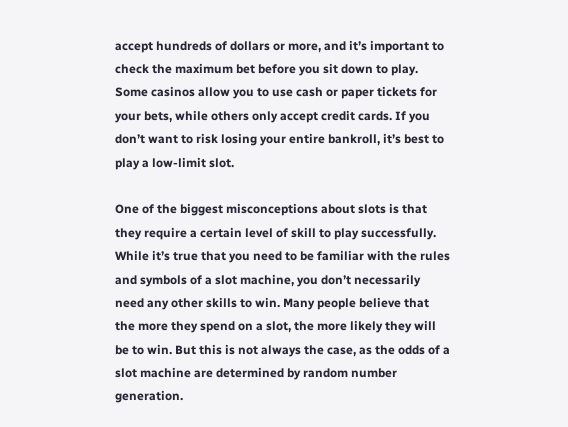accept hundreds of dollars or more, and it’s important to check the maximum bet before you sit down to play. Some casinos allow you to use cash or paper tickets for your bets, while others only accept credit cards. If you don’t want to risk losing your entire bankroll, it’s best to play a low-limit slot.

One of the biggest misconceptions about slots is that they require a certain level of skill to play successfully. While it’s true that you need to be familiar with the rules and symbols of a slot machine, you don’t necessarily need any other skills to win. Many people believe that the more they spend on a slot, the more likely they will be to win. But this is not always the case, as the odds of a slot machine are determined by random number generation.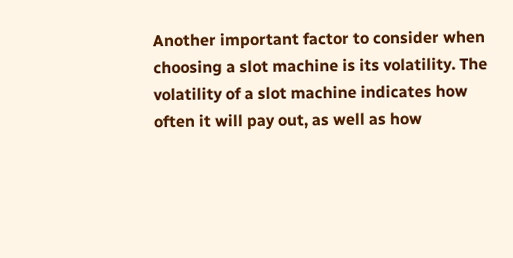Another important factor to consider when choosing a slot machine is its volatility. The volatility of a slot machine indicates how often it will pay out, as well as how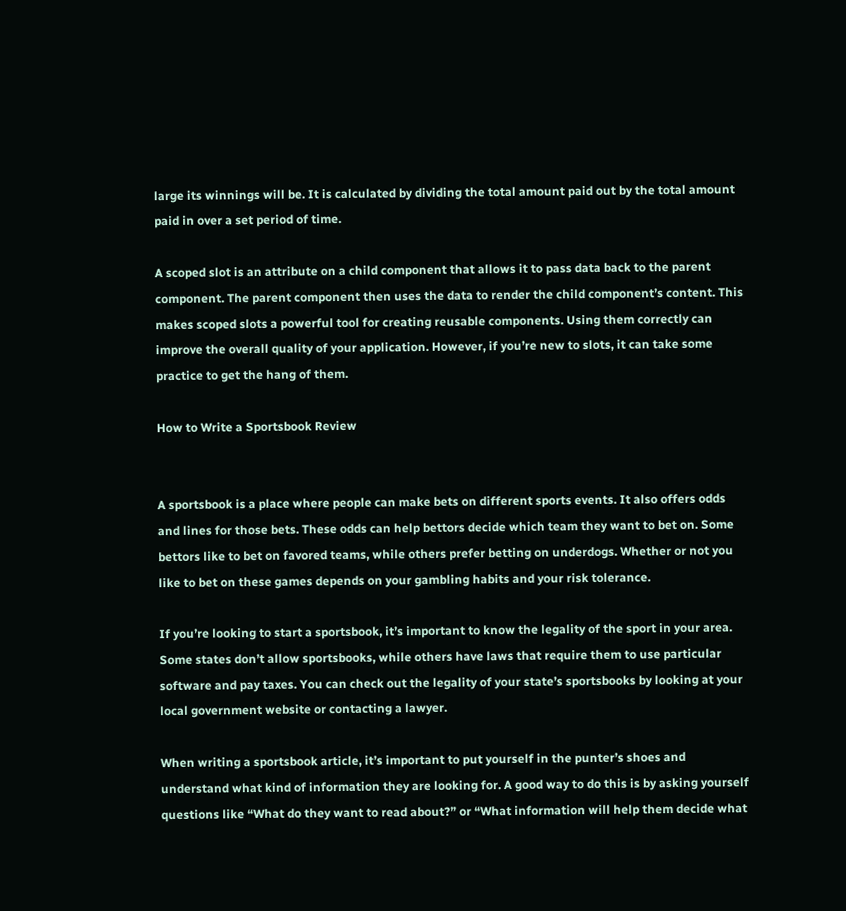large its winnings will be. It is calculated by dividing the total amount paid out by the total amount paid in over a set period of time.

A scoped slot is an attribute on a child component that allows it to pass data back to the parent component. The parent component then uses the data to render the child component’s content. This makes scoped slots a powerful tool for creating reusable components. Using them correctly can improve the overall quality of your application. However, if you’re new to slots, it can take some practice to get the hang of them.

How to Write a Sportsbook Review


A sportsbook is a place where people can make bets on different sports events. It also offers odds and lines for those bets. These odds can help bettors decide which team they want to bet on. Some bettors like to bet on favored teams, while others prefer betting on underdogs. Whether or not you like to bet on these games depends on your gambling habits and your risk tolerance.

If you’re looking to start a sportsbook, it’s important to know the legality of the sport in your area. Some states don’t allow sportsbooks, while others have laws that require them to use particular software and pay taxes. You can check out the legality of your state’s sportsbooks by looking at your local government website or contacting a lawyer.

When writing a sportsbook article, it’s important to put yourself in the punter’s shoes and understand what kind of information they are looking for. A good way to do this is by asking yourself questions like “What do they want to read about?” or “What information will help them decide what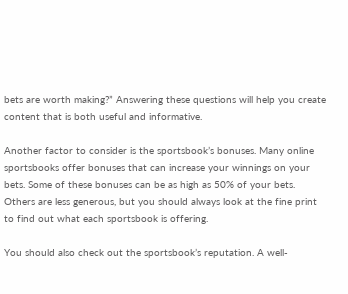bets are worth making?” Answering these questions will help you create content that is both useful and informative.

Another factor to consider is the sportsbook’s bonuses. Many online sportsbooks offer bonuses that can increase your winnings on your bets. Some of these bonuses can be as high as 50% of your bets. Others are less generous, but you should always look at the fine print to find out what each sportsbook is offering.

You should also check out the sportsbook’s reputation. A well-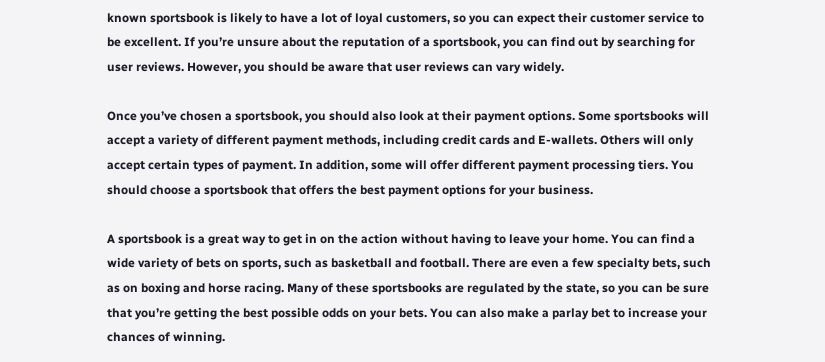known sportsbook is likely to have a lot of loyal customers, so you can expect their customer service to be excellent. If you’re unsure about the reputation of a sportsbook, you can find out by searching for user reviews. However, you should be aware that user reviews can vary widely.

Once you’ve chosen a sportsbook, you should also look at their payment options. Some sportsbooks will accept a variety of different payment methods, including credit cards and E-wallets. Others will only accept certain types of payment. In addition, some will offer different payment processing tiers. You should choose a sportsbook that offers the best payment options for your business.

A sportsbook is a great way to get in on the action without having to leave your home. You can find a wide variety of bets on sports, such as basketball and football. There are even a few specialty bets, such as on boxing and horse racing. Many of these sportsbooks are regulated by the state, so you can be sure that you’re getting the best possible odds on your bets. You can also make a parlay bet to increase your chances of winning.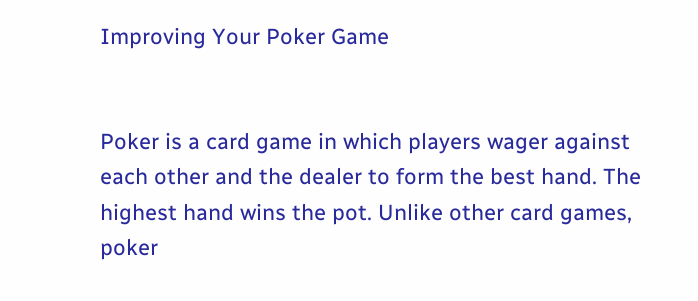Improving Your Poker Game


Poker is a card game in which players wager against each other and the dealer to form the best hand. The highest hand wins the pot. Unlike other card games, poker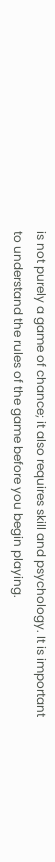is not purely a game of chance; it also requires skill and psychology. It is important to understand the rules of the game before you begin playing.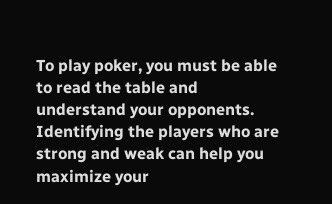To play poker, you must be able to read the table and understand your opponents. Identifying the players who are strong and weak can help you maximize your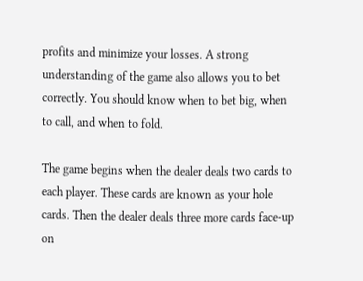profits and minimize your losses. A strong understanding of the game also allows you to bet correctly. You should know when to bet big, when to call, and when to fold.

The game begins when the dealer deals two cards to each player. These cards are known as your hole cards. Then the dealer deals three more cards face-up on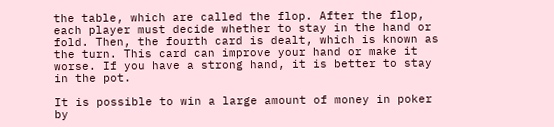the table, which are called the flop. After the flop, each player must decide whether to stay in the hand or fold. Then, the fourth card is dealt, which is known as the turn. This card can improve your hand or make it worse. If you have a strong hand, it is better to stay in the pot.

It is possible to win a large amount of money in poker by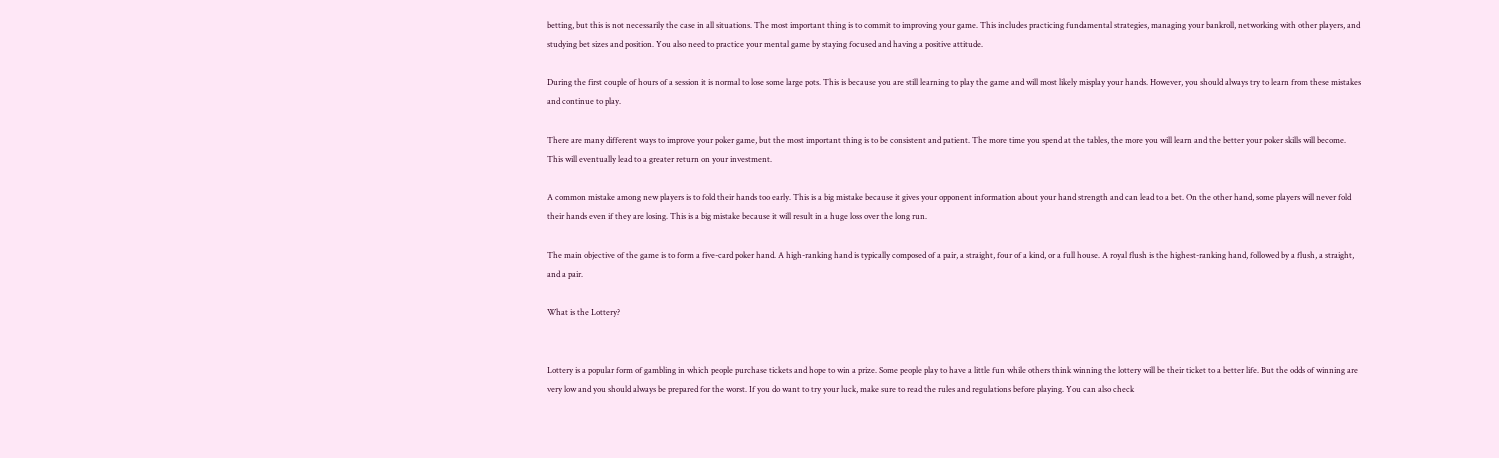betting, but this is not necessarily the case in all situations. The most important thing is to commit to improving your game. This includes practicing fundamental strategies, managing your bankroll, networking with other players, and studying bet sizes and position. You also need to practice your mental game by staying focused and having a positive attitude.

During the first couple of hours of a session it is normal to lose some large pots. This is because you are still learning to play the game and will most likely misplay your hands. However, you should always try to learn from these mistakes and continue to play.

There are many different ways to improve your poker game, but the most important thing is to be consistent and patient. The more time you spend at the tables, the more you will learn and the better your poker skills will become. This will eventually lead to a greater return on your investment.

A common mistake among new players is to fold their hands too early. This is a big mistake because it gives your opponent information about your hand strength and can lead to a bet. On the other hand, some players will never fold their hands even if they are losing. This is a big mistake because it will result in a huge loss over the long run.

The main objective of the game is to form a five-card poker hand. A high-ranking hand is typically composed of a pair, a straight, four of a kind, or a full house. A royal flush is the highest-ranking hand, followed by a flush, a straight, and a pair.

What is the Lottery?


Lottery is a popular form of gambling in which people purchase tickets and hope to win a prize. Some people play to have a little fun while others think winning the lottery will be their ticket to a better life. But the odds of winning are very low and you should always be prepared for the worst. If you do want to try your luck, make sure to read the rules and regulations before playing. You can also check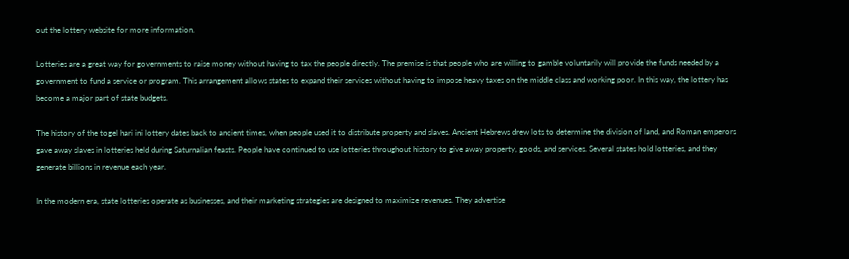out the lottery website for more information.

Lotteries are a great way for governments to raise money without having to tax the people directly. The premise is that people who are willing to gamble voluntarily will provide the funds needed by a government to fund a service or program. This arrangement allows states to expand their services without having to impose heavy taxes on the middle class and working poor. In this way, the lottery has become a major part of state budgets.

The history of the togel hari ini lottery dates back to ancient times, when people used it to distribute property and slaves. Ancient Hebrews drew lots to determine the division of land, and Roman emperors gave away slaves in lotteries held during Saturnalian feasts. People have continued to use lotteries throughout history to give away property, goods, and services. Several states hold lotteries, and they generate billions in revenue each year.

In the modern era, state lotteries operate as businesses, and their marketing strategies are designed to maximize revenues. They advertise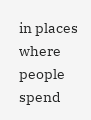in places where people spend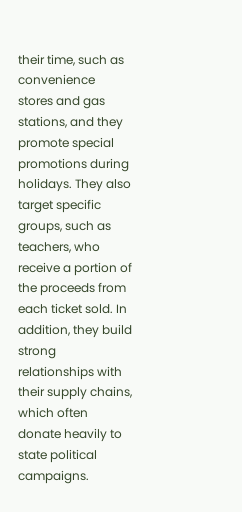their time, such as convenience stores and gas stations, and they promote special promotions during holidays. They also target specific groups, such as teachers, who receive a portion of the proceeds from each ticket sold. In addition, they build strong relationships with their supply chains, which often donate heavily to state political campaigns.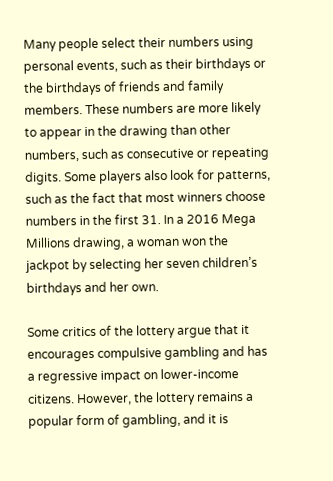Many people select their numbers using personal events, such as their birthdays or the birthdays of friends and family members. These numbers are more likely to appear in the drawing than other numbers, such as consecutive or repeating digits. Some players also look for patterns, such as the fact that most winners choose numbers in the first 31. In a 2016 Mega Millions drawing, a woman won the jackpot by selecting her seven children’s birthdays and her own.

Some critics of the lottery argue that it encourages compulsive gambling and has a regressive impact on lower-income citizens. However, the lottery remains a popular form of gambling, and it is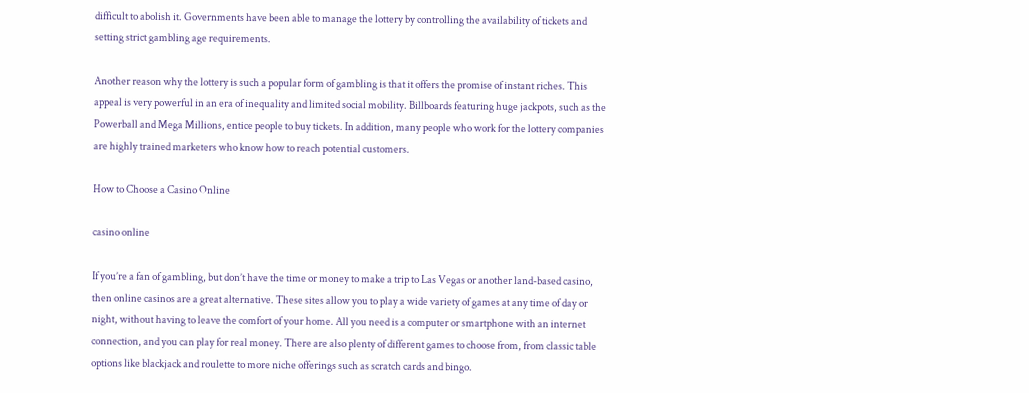difficult to abolish it. Governments have been able to manage the lottery by controlling the availability of tickets and setting strict gambling age requirements.

Another reason why the lottery is such a popular form of gambling is that it offers the promise of instant riches. This appeal is very powerful in an era of inequality and limited social mobility. Billboards featuring huge jackpots, such as the Powerball and Mega Millions, entice people to buy tickets. In addition, many people who work for the lottery companies are highly trained marketers who know how to reach potential customers.

How to Choose a Casino Online

casino online

If you’re a fan of gambling, but don’t have the time or money to make a trip to Las Vegas or another land-based casino, then online casinos are a great alternative. These sites allow you to play a wide variety of games at any time of day or night, without having to leave the comfort of your home. All you need is a computer or smartphone with an internet connection, and you can play for real money. There are also plenty of different games to choose from, from classic table options like blackjack and roulette to more niche offerings such as scratch cards and bingo.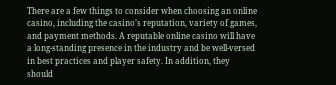There are a few things to consider when choosing an online casino, including the casino’s reputation, variety of games, and payment methods. A reputable online casino will have a long-standing presence in the industry and be well-versed in best practices and player safety. In addition, they should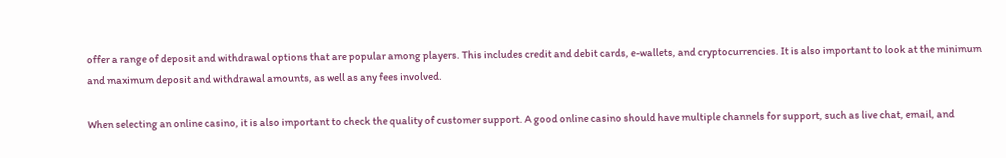offer a range of deposit and withdrawal options that are popular among players. This includes credit and debit cards, e-wallets, and cryptocurrencies. It is also important to look at the minimum and maximum deposit and withdrawal amounts, as well as any fees involved.

When selecting an online casino, it is also important to check the quality of customer support. A good online casino should have multiple channels for support, such as live chat, email, and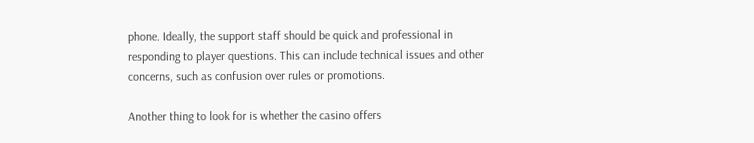phone. Ideally, the support staff should be quick and professional in responding to player questions. This can include technical issues and other concerns, such as confusion over rules or promotions.

Another thing to look for is whether the casino offers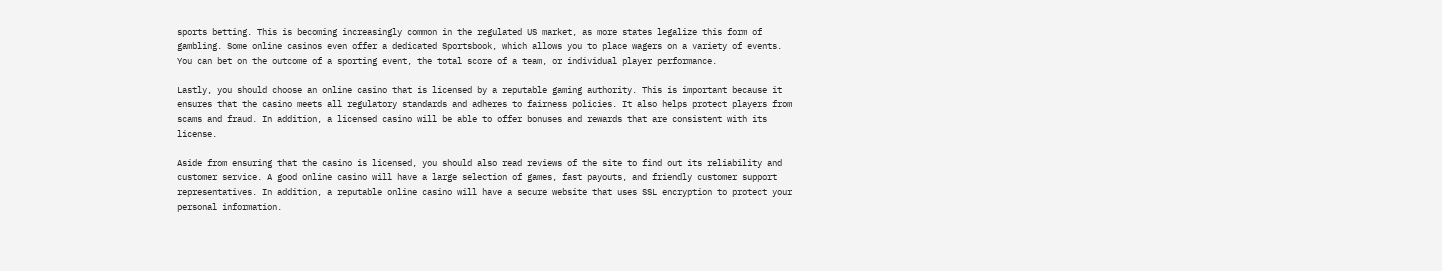sports betting. This is becoming increasingly common in the regulated US market, as more states legalize this form of gambling. Some online casinos even offer a dedicated Sportsbook, which allows you to place wagers on a variety of events. You can bet on the outcome of a sporting event, the total score of a team, or individual player performance.

Lastly, you should choose an online casino that is licensed by a reputable gaming authority. This is important because it ensures that the casino meets all regulatory standards and adheres to fairness policies. It also helps protect players from scams and fraud. In addition, a licensed casino will be able to offer bonuses and rewards that are consistent with its license.

Aside from ensuring that the casino is licensed, you should also read reviews of the site to find out its reliability and customer service. A good online casino will have a large selection of games, fast payouts, and friendly customer support representatives. In addition, a reputable online casino will have a secure website that uses SSL encryption to protect your personal information.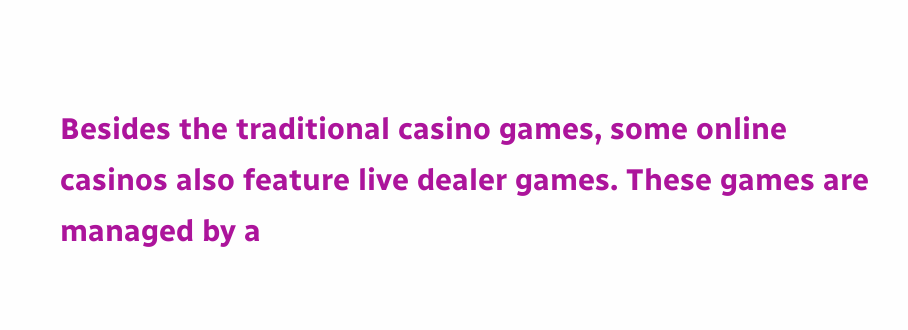Besides the traditional casino games, some online casinos also feature live dealer games. These games are managed by a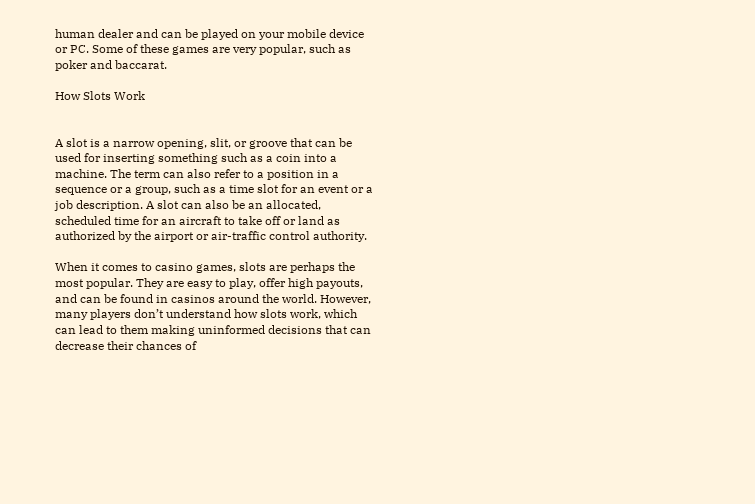human dealer and can be played on your mobile device or PC. Some of these games are very popular, such as poker and baccarat.

How Slots Work


A slot is a narrow opening, slit, or groove that can be used for inserting something such as a coin into a machine. The term can also refer to a position in a sequence or a group, such as a time slot for an event or a job description. A slot can also be an allocated, scheduled time for an aircraft to take off or land as authorized by the airport or air-traffic control authority.

When it comes to casino games, slots are perhaps the most popular. They are easy to play, offer high payouts, and can be found in casinos around the world. However, many players don’t understand how slots work, which can lead to them making uninformed decisions that can decrease their chances of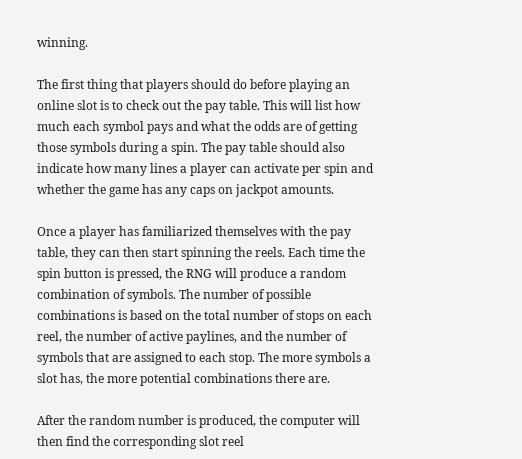winning.

The first thing that players should do before playing an online slot is to check out the pay table. This will list how much each symbol pays and what the odds are of getting those symbols during a spin. The pay table should also indicate how many lines a player can activate per spin and whether the game has any caps on jackpot amounts.

Once a player has familiarized themselves with the pay table, they can then start spinning the reels. Each time the spin button is pressed, the RNG will produce a random combination of symbols. The number of possible combinations is based on the total number of stops on each reel, the number of active paylines, and the number of symbols that are assigned to each stop. The more symbols a slot has, the more potential combinations there are.

After the random number is produced, the computer will then find the corresponding slot reel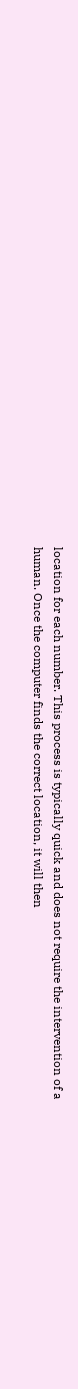location for each number. This process is typically quick and does not require the intervention of a human. Once the computer finds the correct location, it will then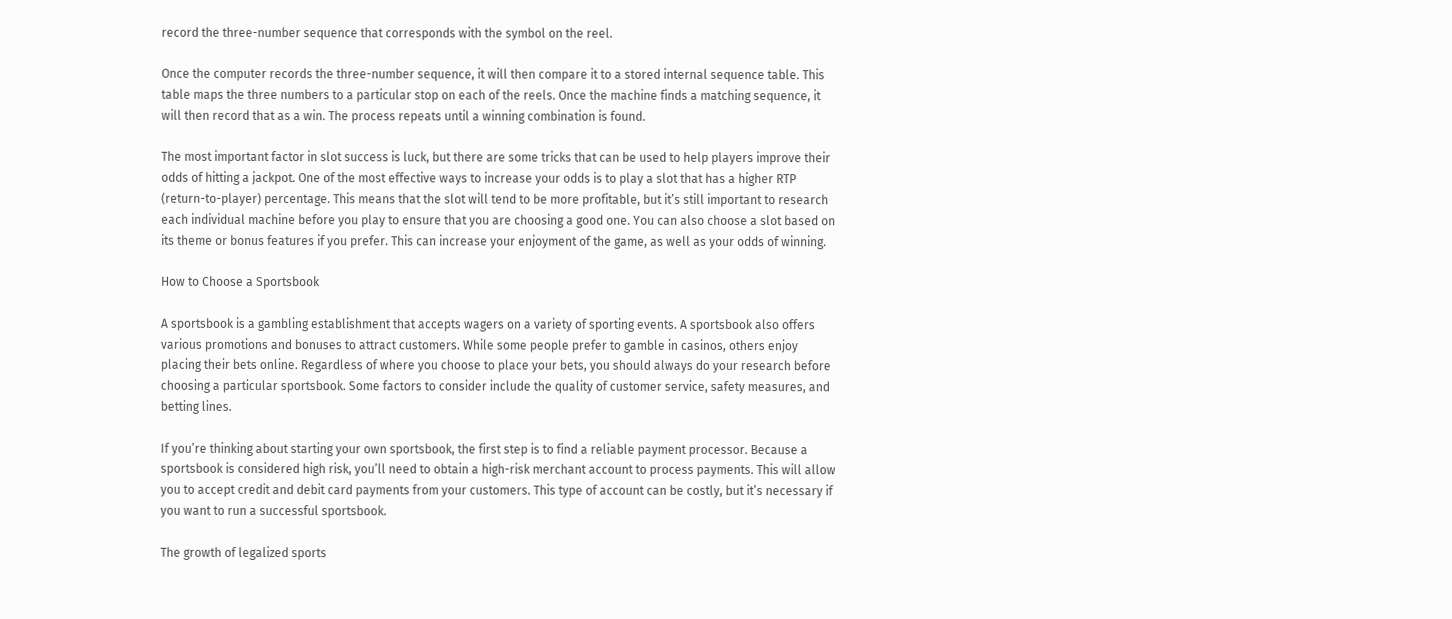record the three-number sequence that corresponds with the symbol on the reel.

Once the computer records the three-number sequence, it will then compare it to a stored internal sequence table. This table maps the three numbers to a particular stop on each of the reels. Once the machine finds a matching sequence, it will then record that as a win. The process repeats until a winning combination is found.

The most important factor in slot success is luck, but there are some tricks that can be used to help players improve their odds of hitting a jackpot. One of the most effective ways to increase your odds is to play a slot that has a higher RTP (return-to-player) percentage. This means that the slot will tend to be more profitable, but it’s still important to research each individual machine before you play to ensure that you are choosing a good one. You can also choose a slot based on its theme or bonus features if you prefer. This can increase your enjoyment of the game, as well as your odds of winning.

How to Choose a Sportsbook

A sportsbook is a gambling establishment that accepts wagers on a variety of sporting events. A sportsbook also offers various promotions and bonuses to attract customers. While some people prefer to gamble in casinos, others enjoy placing their bets online. Regardless of where you choose to place your bets, you should always do your research before choosing a particular sportsbook. Some factors to consider include the quality of customer service, safety measures, and betting lines.

If you’re thinking about starting your own sportsbook, the first step is to find a reliable payment processor. Because a sportsbook is considered high risk, you’ll need to obtain a high-risk merchant account to process payments. This will allow you to accept credit and debit card payments from your customers. This type of account can be costly, but it’s necessary if you want to run a successful sportsbook.

The growth of legalized sports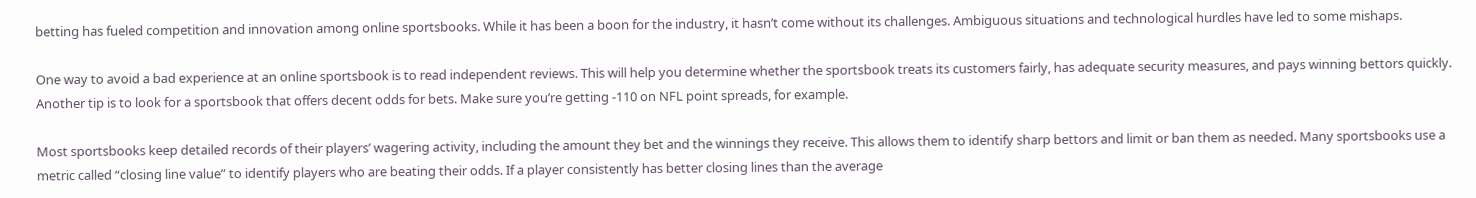betting has fueled competition and innovation among online sportsbooks. While it has been a boon for the industry, it hasn’t come without its challenges. Ambiguous situations and technological hurdles have led to some mishaps.

One way to avoid a bad experience at an online sportsbook is to read independent reviews. This will help you determine whether the sportsbook treats its customers fairly, has adequate security measures, and pays winning bettors quickly. Another tip is to look for a sportsbook that offers decent odds for bets. Make sure you’re getting -110 on NFL point spreads, for example.

Most sportsbooks keep detailed records of their players’ wagering activity, including the amount they bet and the winnings they receive. This allows them to identify sharp bettors and limit or ban them as needed. Many sportsbooks use a metric called “closing line value” to identify players who are beating their odds. If a player consistently has better closing lines than the average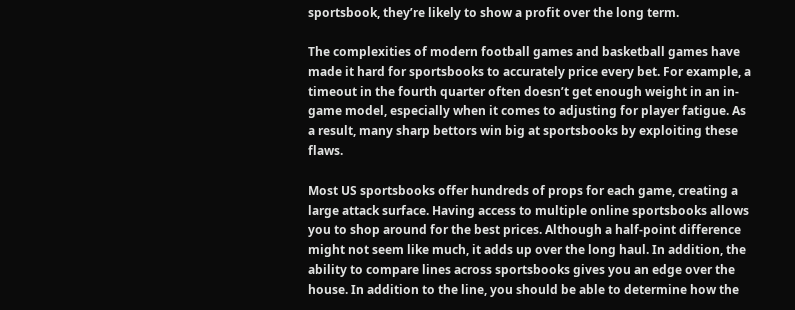sportsbook, they’re likely to show a profit over the long term.

The complexities of modern football games and basketball games have made it hard for sportsbooks to accurately price every bet. For example, a timeout in the fourth quarter often doesn’t get enough weight in an in-game model, especially when it comes to adjusting for player fatigue. As a result, many sharp bettors win big at sportsbooks by exploiting these flaws.

Most US sportsbooks offer hundreds of props for each game, creating a large attack surface. Having access to multiple online sportsbooks allows you to shop around for the best prices. Although a half-point difference might not seem like much, it adds up over the long haul. In addition, the ability to compare lines across sportsbooks gives you an edge over the house. In addition to the line, you should be able to determine how the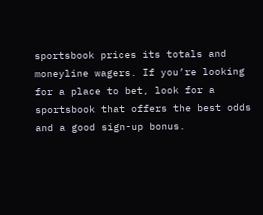sportsbook prices its totals and moneyline wagers. If you’re looking for a place to bet, look for a sportsbook that offers the best odds and a good sign-up bonus.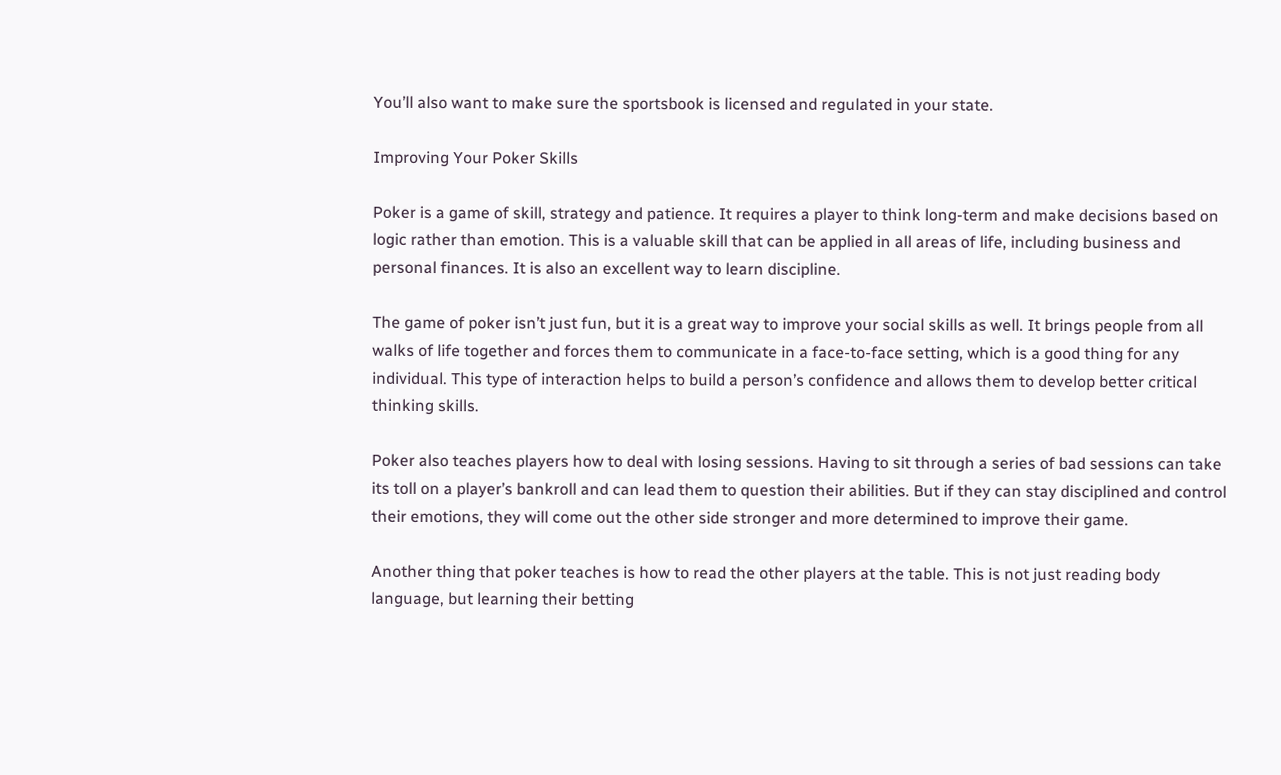You’ll also want to make sure the sportsbook is licensed and regulated in your state.

Improving Your Poker Skills

Poker is a game of skill, strategy and patience. It requires a player to think long-term and make decisions based on logic rather than emotion. This is a valuable skill that can be applied in all areas of life, including business and personal finances. It is also an excellent way to learn discipline.

The game of poker isn’t just fun, but it is a great way to improve your social skills as well. It brings people from all walks of life together and forces them to communicate in a face-to-face setting, which is a good thing for any individual. This type of interaction helps to build a person’s confidence and allows them to develop better critical thinking skills.

Poker also teaches players how to deal with losing sessions. Having to sit through a series of bad sessions can take its toll on a player’s bankroll and can lead them to question their abilities. But if they can stay disciplined and control their emotions, they will come out the other side stronger and more determined to improve their game.

Another thing that poker teaches is how to read the other players at the table. This is not just reading body language, but learning their betting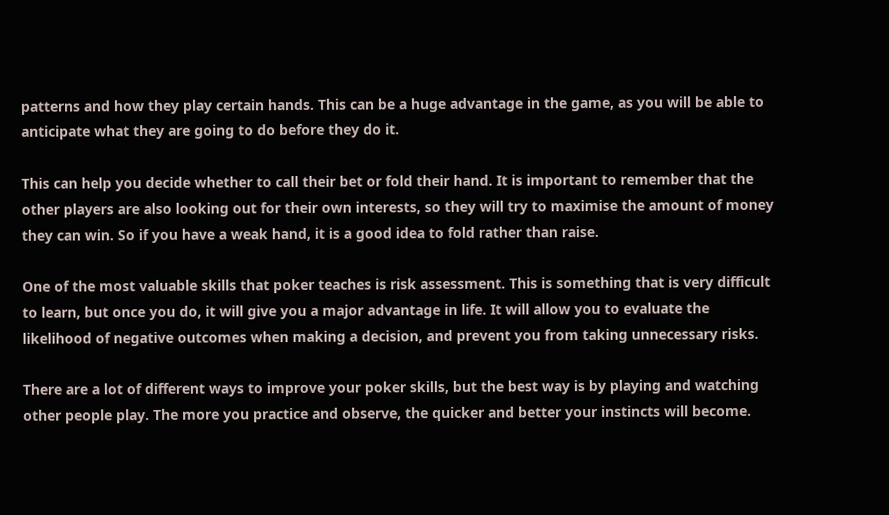patterns and how they play certain hands. This can be a huge advantage in the game, as you will be able to anticipate what they are going to do before they do it.

This can help you decide whether to call their bet or fold their hand. It is important to remember that the other players are also looking out for their own interests, so they will try to maximise the amount of money they can win. So if you have a weak hand, it is a good idea to fold rather than raise.

One of the most valuable skills that poker teaches is risk assessment. This is something that is very difficult to learn, but once you do, it will give you a major advantage in life. It will allow you to evaluate the likelihood of negative outcomes when making a decision, and prevent you from taking unnecessary risks.

There are a lot of different ways to improve your poker skills, but the best way is by playing and watching other people play. The more you practice and observe, the quicker and better your instincts will become.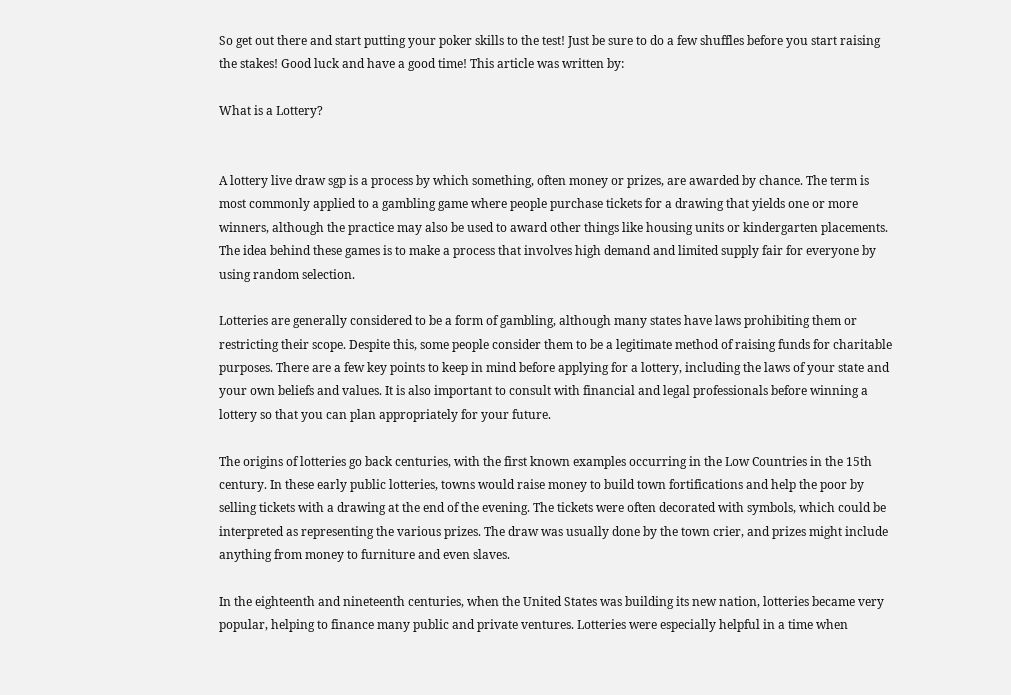So get out there and start putting your poker skills to the test! Just be sure to do a few shuffles before you start raising the stakes! Good luck and have a good time! This article was written by:

What is a Lottery?


A lottery live draw sgp is a process by which something, often money or prizes, are awarded by chance. The term is most commonly applied to a gambling game where people purchase tickets for a drawing that yields one or more winners, although the practice may also be used to award other things like housing units or kindergarten placements. The idea behind these games is to make a process that involves high demand and limited supply fair for everyone by using random selection.

Lotteries are generally considered to be a form of gambling, although many states have laws prohibiting them or restricting their scope. Despite this, some people consider them to be a legitimate method of raising funds for charitable purposes. There are a few key points to keep in mind before applying for a lottery, including the laws of your state and your own beliefs and values. It is also important to consult with financial and legal professionals before winning a lottery so that you can plan appropriately for your future.

The origins of lotteries go back centuries, with the first known examples occurring in the Low Countries in the 15th century. In these early public lotteries, towns would raise money to build town fortifications and help the poor by selling tickets with a drawing at the end of the evening. The tickets were often decorated with symbols, which could be interpreted as representing the various prizes. The draw was usually done by the town crier, and prizes might include anything from money to furniture and even slaves.

In the eighteenth and nineteenth centuries, when the United States was building its new nation, lotteries became very popular, helping to finance many public and private ventures. Lotteries were especially helpful in a time when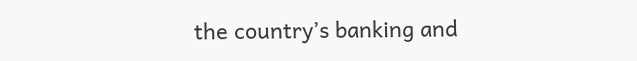the country’s banking and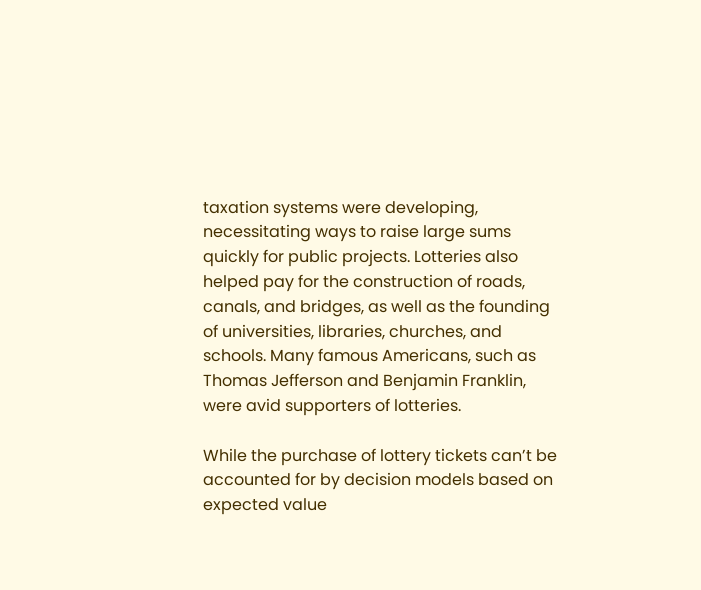taxation systems were developing, necessitating ways to raise large sums quickly for public projects. Lotteries also helped pay for the construction of roads, canals, and bridges, as well as the founding of universities, libraries, churches, and schools. Many famous Americans, such as Thomas Jefferson and Benjamin Franklin, were avid supporters of lotteries.

While the purchase of lottery tickets can’t be accounted for by decision models based on expected value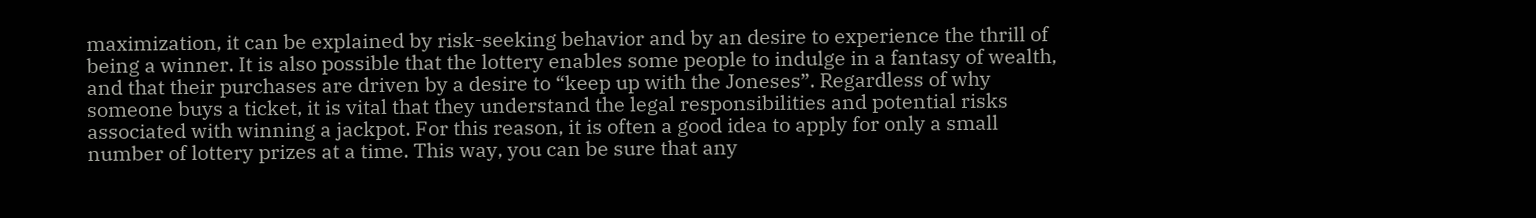maximization, it can be explained by risk-seeking behavior and by an desire to experience the thrill of being a winner. It is also possible that the lottery enables some people to indulge in a fantasy of wealth, and that their purchases are driven by a desire to “keep up with the Joneses”. Regardless of why someone buys a ticket, it is vital that they understand the legal responsibilities and potential risks associated with winning a jackpot. For this reason, it is often a good idea to apply for only a small number of lottery prizes at a time. This way, you can be sure that any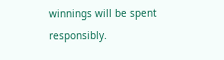winnings will be spent responsibly.